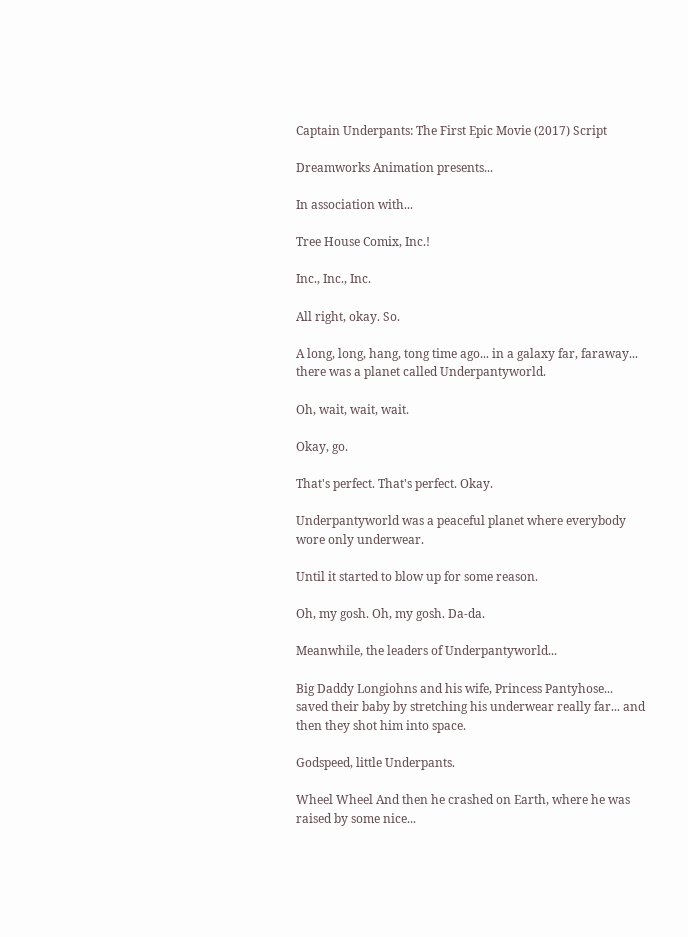Captain Underpants: The First Epic Movie (2017) Script

Dreamworks Animation presents...

In association with...

Tree House Comix, Inc.!

Inc., Inc., Inc.

All right, okay. So.

A long, long, hang, tong time ago... in a galaxy far, faraway... there was a planet called Underpantyworld.

Oh, wait, wait, wait.

Okay, go.

That's perfect. That's perfect. Okay.

Underpantyworld was a peaceful planet where everybody wore only underwear.

Until it started to blow up for some reason.

Oh, my gosh. Oh, my gosh. Da-da.

Meanwhile, the leaders of Underpantyworld...

Big Daddy Longiohns and his wife, Princess Pantyhose... saved their baby by stretching his underwear really far... and then they shot him into space.

Godspeed, little Underpants.

Wheel Wheel And then he crashed on Earth, where he was raised by some nice...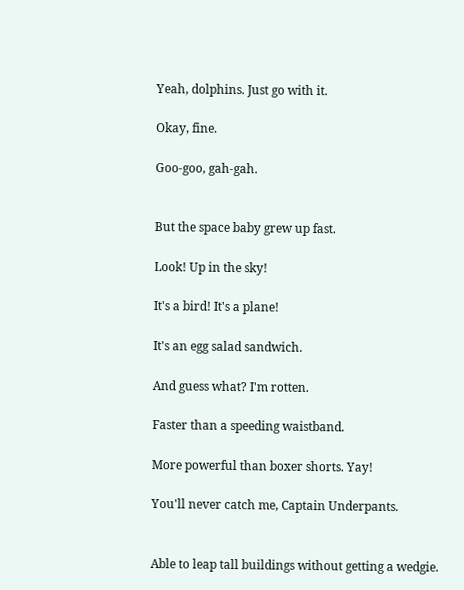Yeah, dolphins. Just go with it.

Okay, fine.

Goo-goo, gah-gah.


But the space baby grew up fast.

Look! Up in the sky!

It's a bird! It's a plane!

It's an egg salad sandwich.

And guess what? I'm rotten.

Faster than a speeding waistband.

More powerful than boxer shorts. Yay!

You'll never catch me, Captain Underpants.


Able to leap tall buildings without getting a wedgie.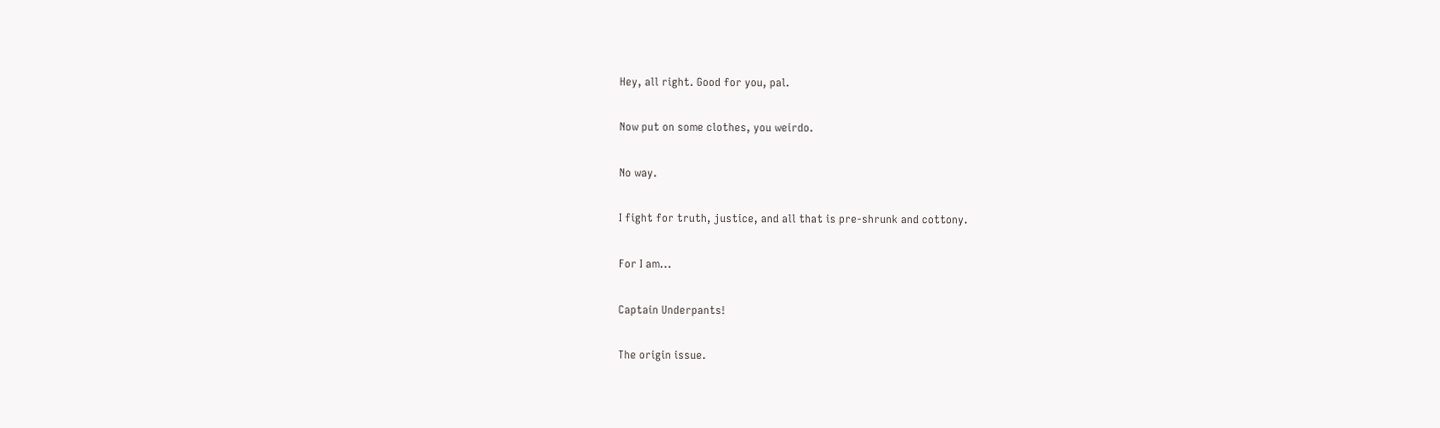Hey, all right. Good for you, pal.

Now put on some clothes, you weirdo.

No way.

I fight for truth, justice, and all that is pre-shrunk and cottony.

For I am...

Captain Underpants!

The origin issue.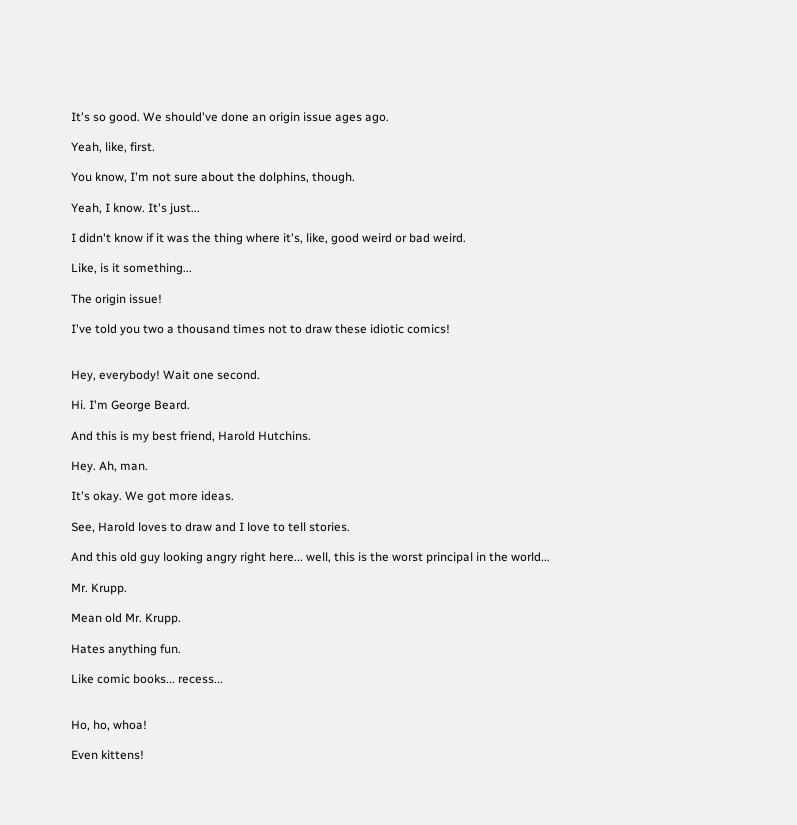It's so good. We should've done an origin issue ages ago.

Yeah, like, first.

You know, I'm not sure about the dolphins, though.

Yeah, I know. It's just...

I didn't know if it was the thing where it's, like, good weird or bad weird.

Like, is it something...

The origin issue!

I've told you two a thousand times not to draw these idiotic comics!


Hey, everybody! Wait one second.

Hi. I'm George Beard.

And this is my best friend, Harold Hutchins.

Hey. Ah, man.

It's okay. We got more ideas.

See, Harold loves to draw and I love to tell stories.

And this old guy looking angry right here... well, this is the worst principal in the world...

Mr. Krupp.

Mean old Mr. Krupp.

Hates anything fun.

Like comic books... recess...


Ho, ho, whoa!

Even kittens!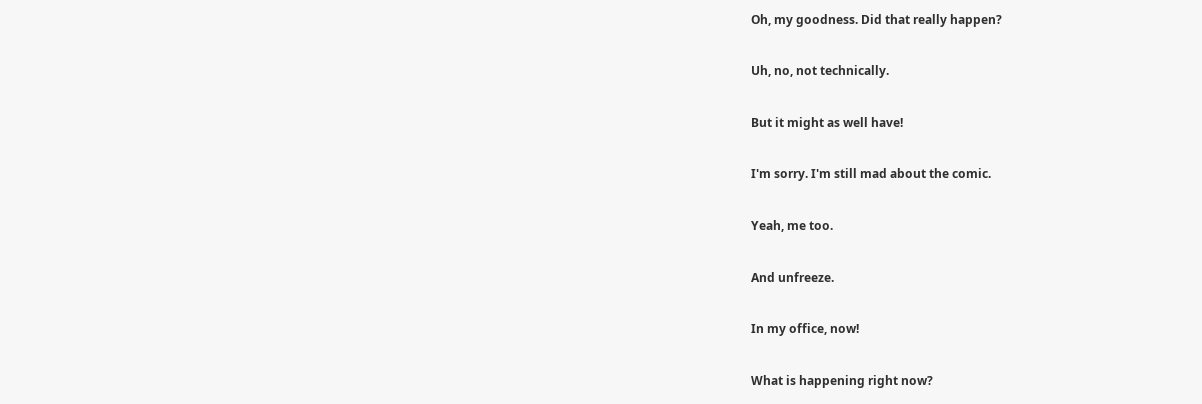Oh, my goodness. Did that really happen?

Uh, no, not technically.

But it might as well have!

I'm sorry. I'm still mad about the comic.

Yeah, me too.

And unfreeze.

In my office, now!

What is happening right now?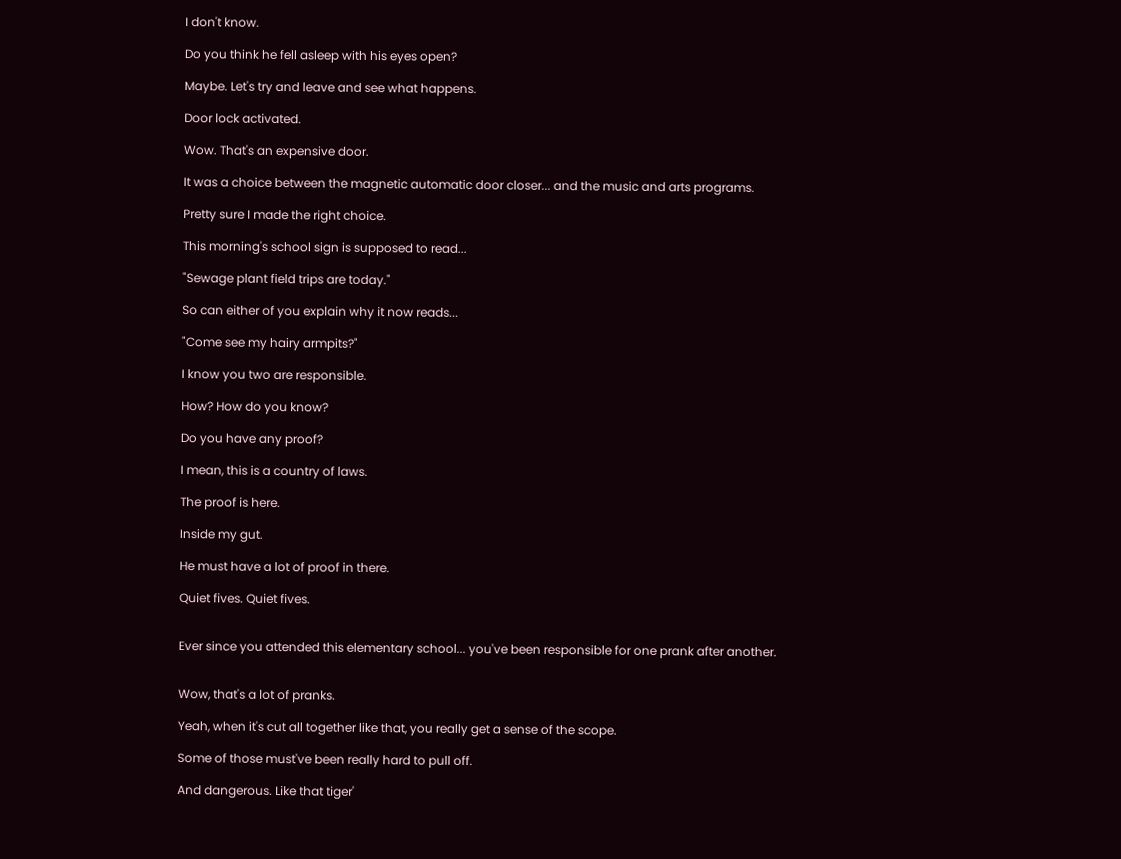I don't know.

Do you think he fell asleep with his eyes open?

Maybe. Let's try and leave and see what happens.

Door lock activated.

Wow. That's an expensive door.

It was a choice between the magnetic automatic door closer... and the music and arts programs.

Pretty sure I made the right choice.

This morning's school sign is supposed to read...

"Sewage plant field trips are today."

So can either of you explain why it now reads...

"Come see my hairy armpits?"

I know you two are responsible.

How? How do you know?

Do you have any proof?

I mean, this is a country of laws.

The proof is here.

Inside my gut.

He must have a lot of proof in there.

Quiet fives. Quiet fives.


Ever since you attended this elementary school... you've been responsible for one prank after another.


Wow, that's a lot of pranks.

Yeah, when it's cut all together like that, you really get a sense of the scope.

Some of those must've been really hard to pull off.

And dangerous. Like that tiger'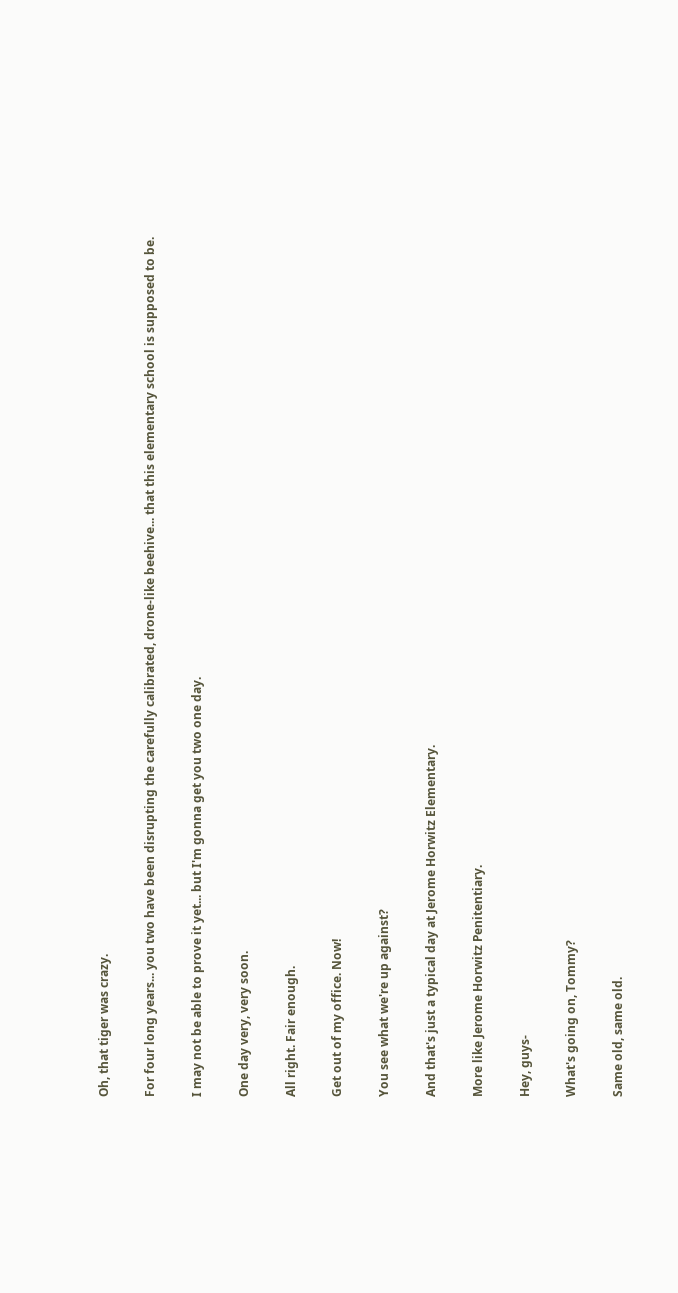Oh, that tiger was crazy.

For four long years... you two have been disrupting the carefully calibrated, drone-like beehive... that this elementary school is supposed to be.

I may not be able to prove it yet... but I'm gonna get you two one day.

One day very, very soon.

All right. Fair enough.

Get out of my office. Now!

You see what we're up against?

And that's just a typical day at Jerome Horwitz Elementary.

More like Jerome Horwitz Penitentiary.

Hey, guys-

What's going on, Tommy?

Same old, same old.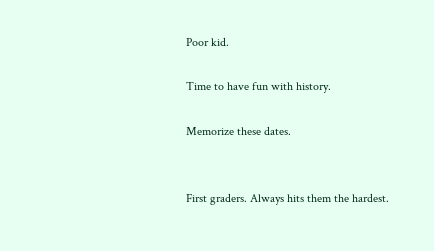Poor kid.

Time to have fun with history.

Memorize these dates.


First graders. Always hits them the hardest.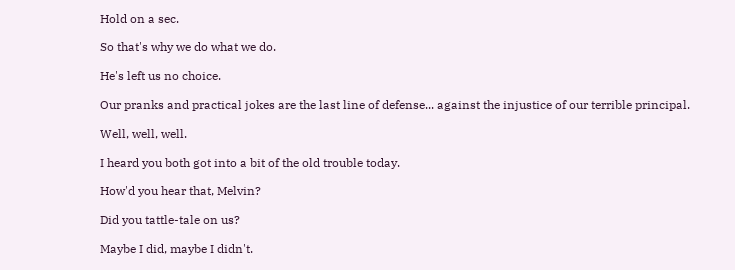Hold on a sec.

So that's why we do what we do.

He's left us no choice.

Our pranks and practical jokes are the last line of defense... against the injustice of our terrible principal.

Well, well, well.

I heard you both got into a bit of the old trouble today.

How'd you hear that, Melvin?

Did you tattle-tale on us?

Maybe I did, maybe I didn't.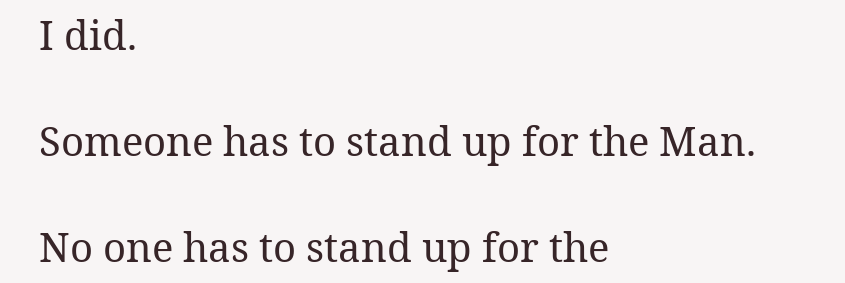I did.

Someone has to stand up for the Man.

No one has to stand up for the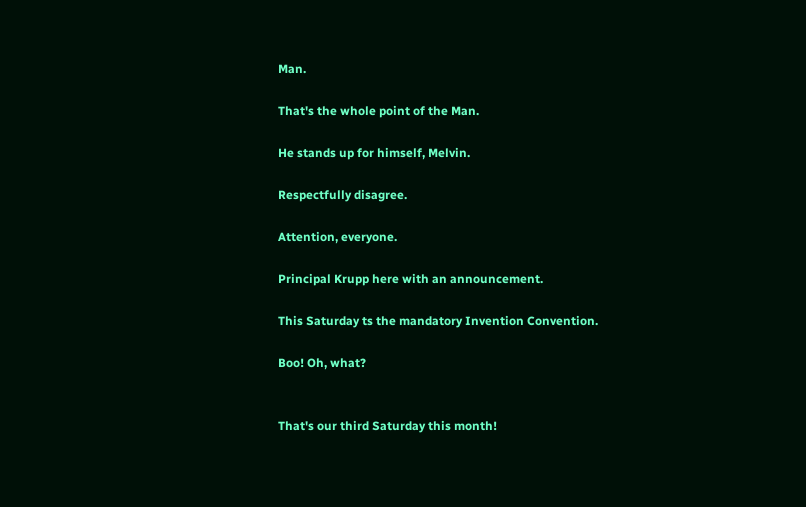Man.

That's the whole point of the Man.

He stands up for himself, Melvin.

Respectfully disagree.

Attention, everyone.

Principal Krupp here with an announcement.

This Saturday ts the mandatory Invention Convention.

Boo! Oh, what?


That's our third Saturday this month!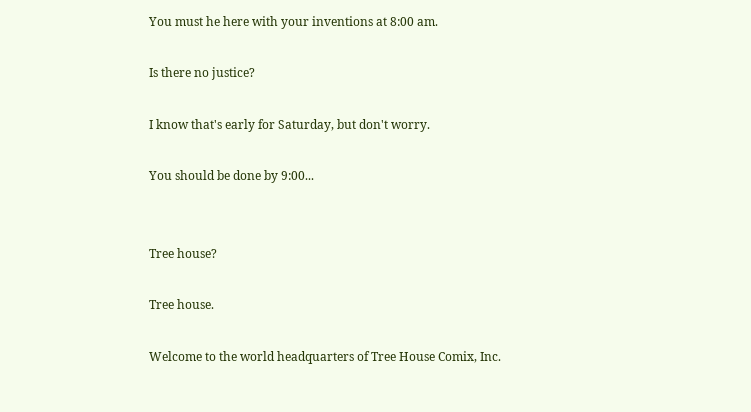You must he here with your inventions at 8:00 am.

Is there no justice?

I know that's early for Saturday, but don't worry.

You should be done by 9:00...


Tree house?

Tree house.

Welcome to the world headquarters of Tree House Comix, Inc.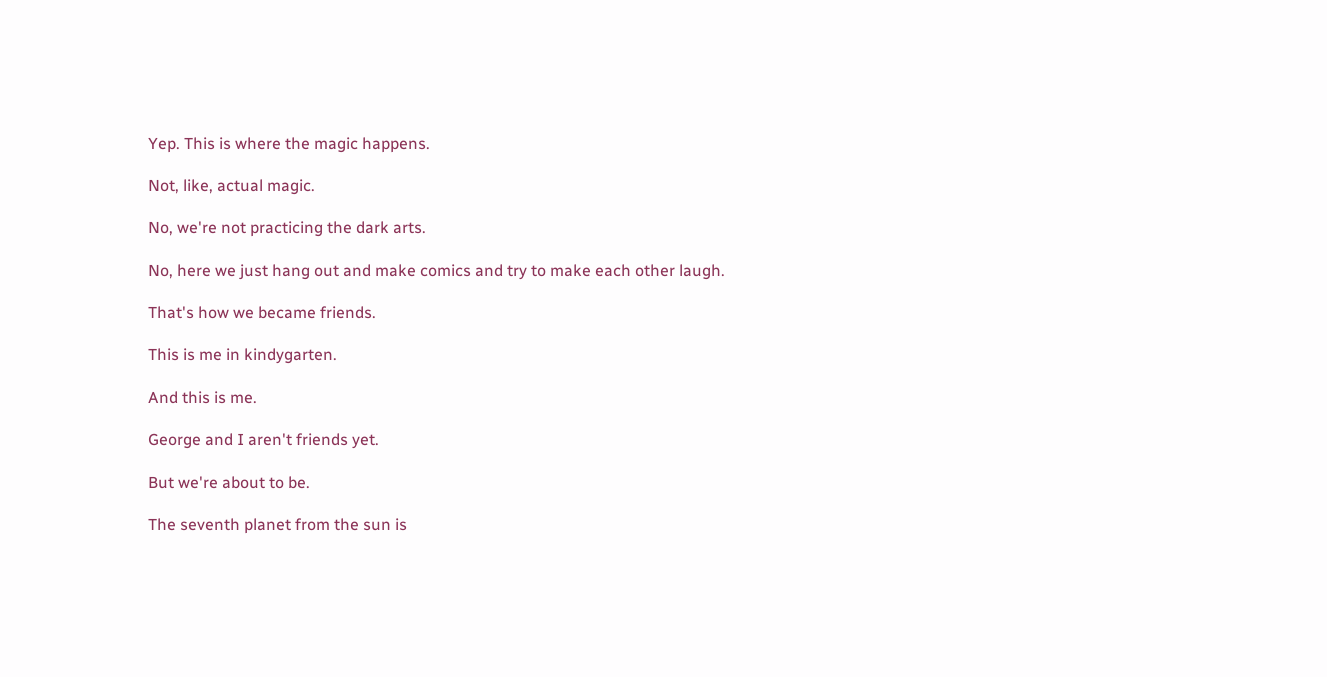Yep. This is where the magic happens.

Not, like, actual magic.

No, we're not practicing the dark arts.

No, here we just hang out and make comics and try to make each other laugh.

That's how we became friends.

This is me in kindygarten.

And this is me.

George and I aren't friends yet.

But we're about to be.

The seventh planet from the sun is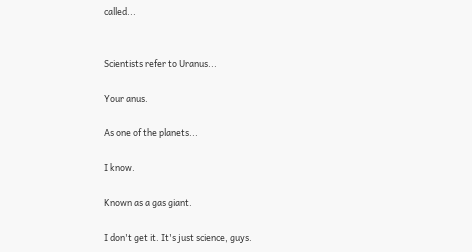called...


Scientists refer to Uranus...

Your anus.

As one of the planets...

I know.

Known as a gas giant.

I don't get it. It's just science, guys.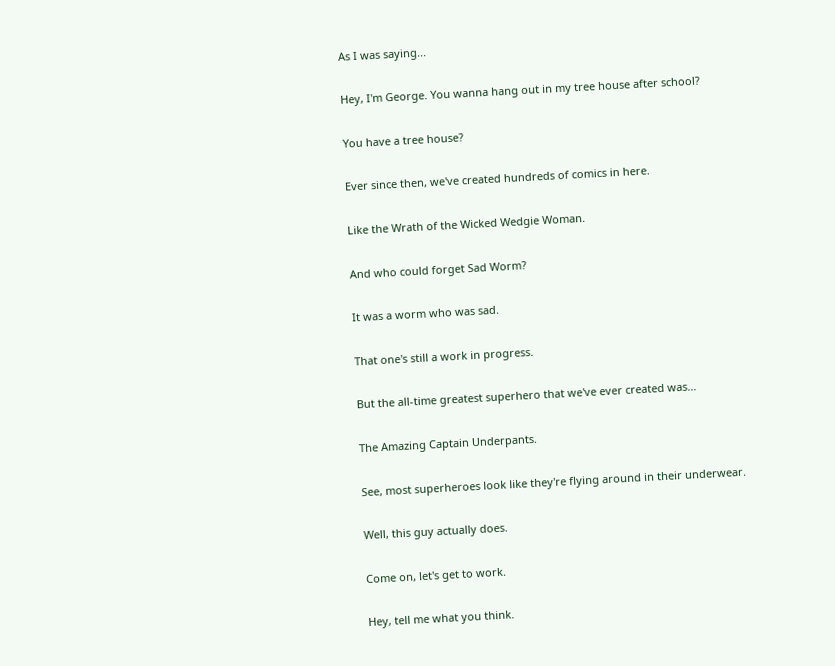As I was saying...

Hey, I'm George. You wanna hang out in my tree house after school?

You have a tree house?

Ever since then, we've created hundreds of comics in here.

Like the Wrath of the Wicked Wedgie Woman.

And who could forget Sad Worm?

It was a worm who was sad.

That one's still a work in progress.

But the all-time greatest superhero that we've ever created was...

The Amazing Captain Underpants.

See, most superheroes look like they're flying around in their underwear.

Well, this guy actually does.

Come on, let's get to work.

Hey, tell me what you think.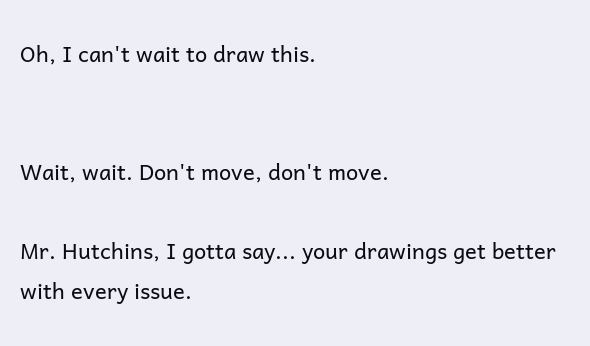Oh, I can't wait to draw this.


Wait, wait. Don't move, don't move.

Mr. Hutchins, I gotta say... your drawings get better with every issue.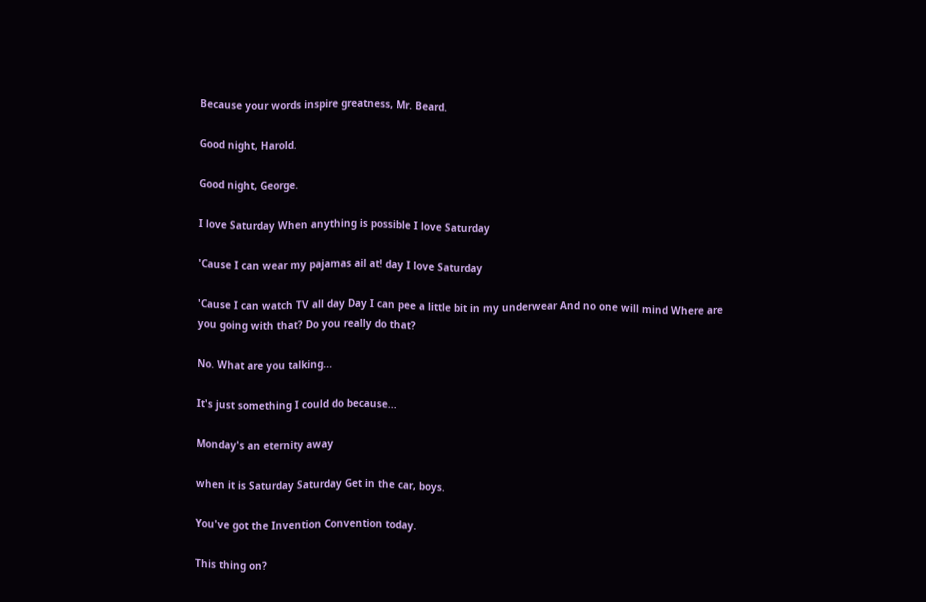Because your words inspire greatness, Mr. Beard.

Good night, Harold.

Good night, George.

I love Saturday When anything is possible I love Saturday

'Cause I can wear my pajamas ail at! day I love Saturday

'Cause I can watch TV all day Day I can pee a little bit in my underwear And no one will mind Where are you going with that? Do you really do that?

No. What are you talking...

It's just something I could do because...

Monday's an eternity away

when it is Saturday Saturday Get in the car, boys.

You've got the Invention Convention today.

This thing on?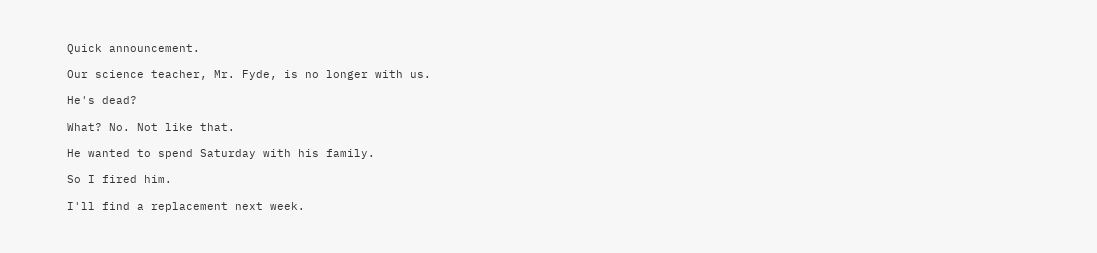Quick announcement.

Our science teacher, Mr. Fyde, is no longer with us.

He's dead?

What? No. Not like that.

He wanted to spend Saturday with his family.

So I fired him.

I'll find a replacement next week.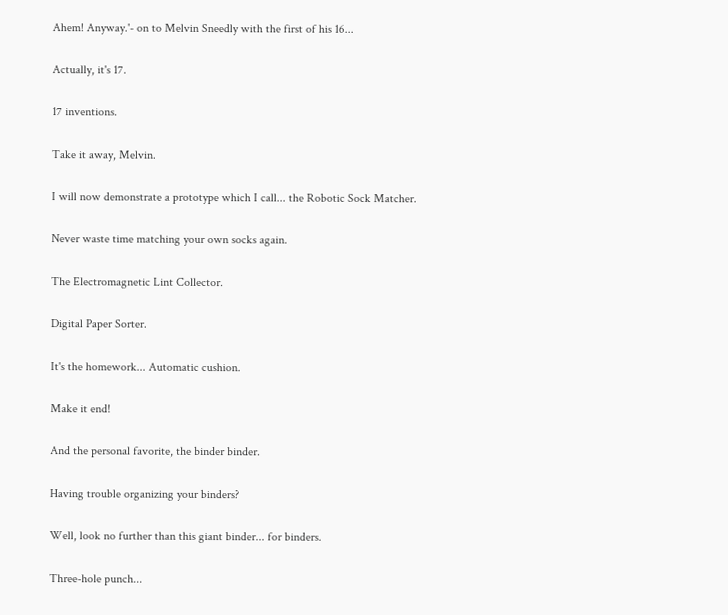Ahem! Anyway.'- on to Melvin Sneedly with the first of his 16...

Actually, it's 17.

17 inventions.

Take it away, Melvin.

I will now demonstrate a prototype which I call... the Robotic Sock Matcher.

Never waste time matching your own socks again.

The Electromagnetic Lint Collector.

Digital Paper Sorter.

It's the homework... Automatic cushion.

Make it end!

And the personal favorite, the binder binder.

Having trouble organizing your binders?

Well, look no further than this giant binder... for binders.

Three-hole punch...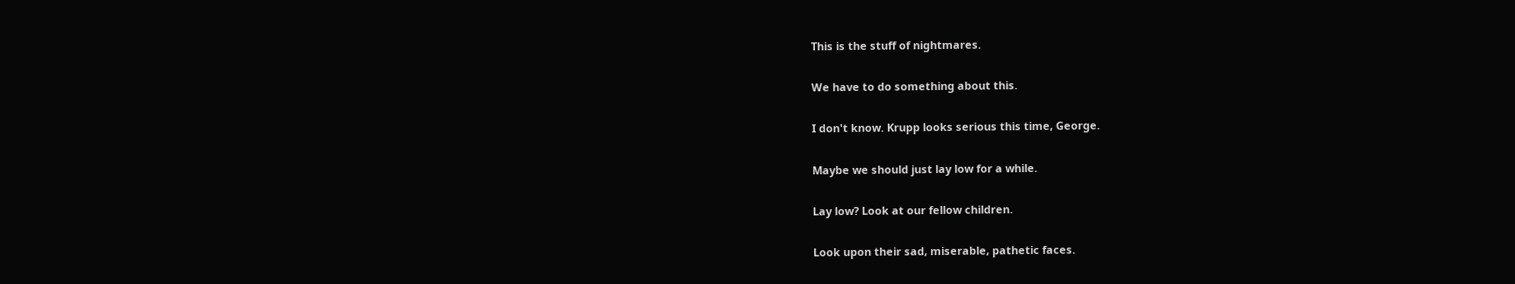This is the stuff of nightmares.

We have to do something about this.

I don't know. Krupp looks serious this time, George.

Maybe we should just lay low for a while.

Lay low? Look at our fellow children.

Look upon their sad, miserable, pathetic faces.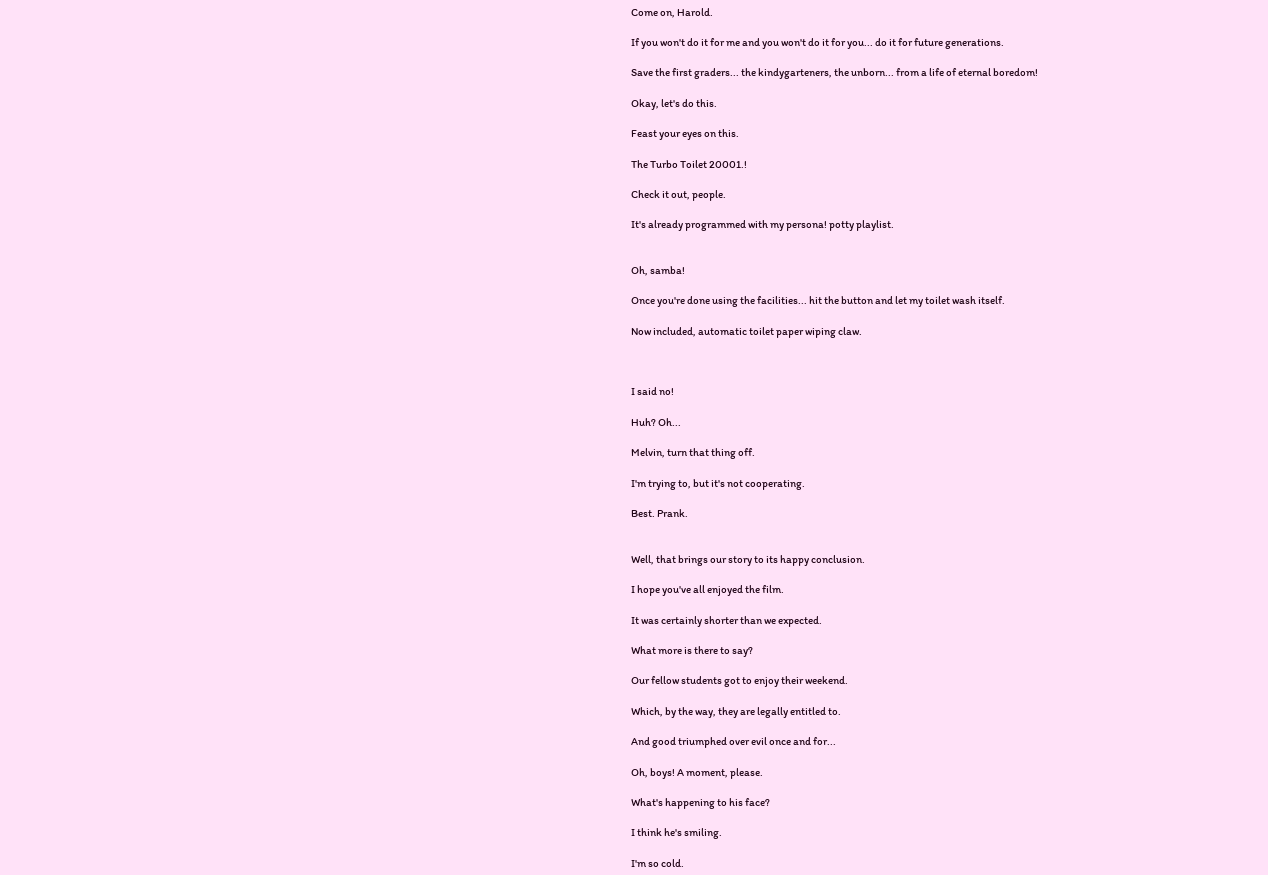Come on, Harold.

If you won't do it for me and you won't do it for you... do it for future generations.

Save the first graders... the kindygarteners, the unborn... from a life of eternal boredom!

Okay, let's do this.

Feast your eyes on this.

The Turbo Toilet 20001.!

Check it out, people.

It's already programmed with my persona! potty playlist.


Oh, samba!

Once you're done using the facilities... hit the button and let my toilet wash itself.

Now included, automatic toilet paper wiping claw.



I said no!

Huh? Oh...

Melvin, turn that thing off.

I'm trying to, but it's not cooperating.

Best. Prank.


Well, that brings our story to its happy conclusion.

I hope you've all enjoyed the film.

It was certainly shorter than we expected.

What more is there to say?

Our fellow students got to enjoy their weekend.

Which, by the way, they are legally entitled to.

And good triumphed over evil once and for...

Oh, boys! A moment, please.

What's happening to his face?

I think he's smiling.

I'm so cold.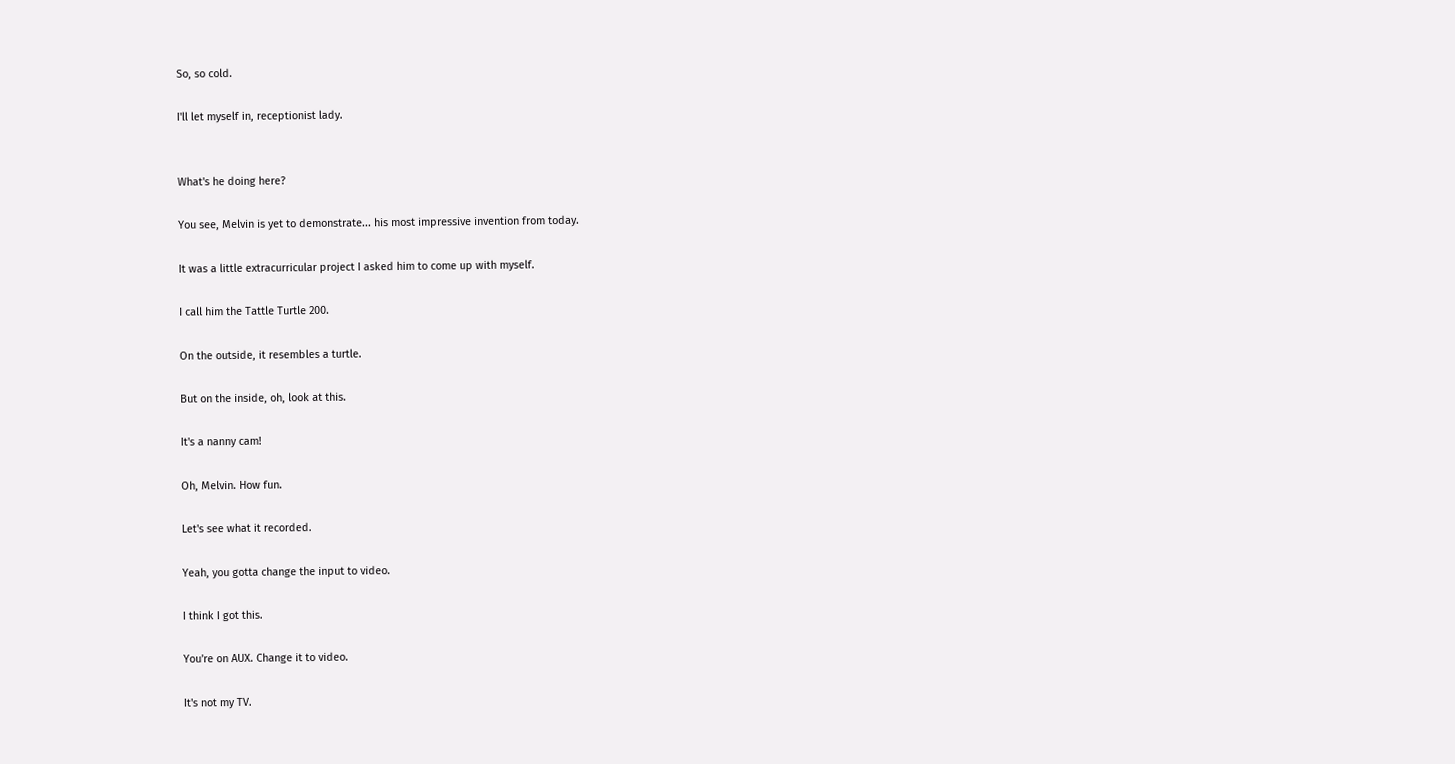So, so cold.

I'll let myself in, receptionist lady.


What's he doing here?

You see, Melvin is yet to demonstrate... his most impressive invention from today.

It was a little extracurricular project I asked him to come up with myself.

I call him the Tattle Turtle 200.

On the outside, it resembles a turtle.

But on the inside, oh, look at this.

It's a nanny cam!

Oh, Melvin. How fun.

Let's see what it recorded.

Yeah, you gotta change the input to video.

I think I got this.

You're on AUX. Change it to video.

It's not my TV.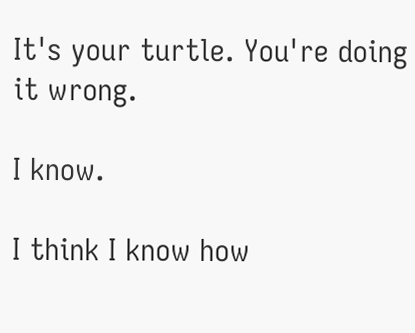It's your turtle. You're doing it wrong.

I know.

I think I know how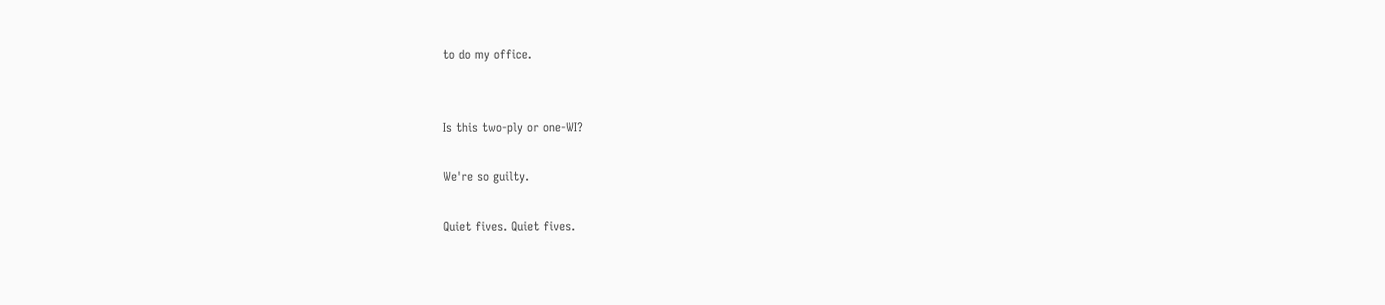to do my office.


Is this two-ply or one-WI?

We're so guilty.

Quiet fives. Quiet fives.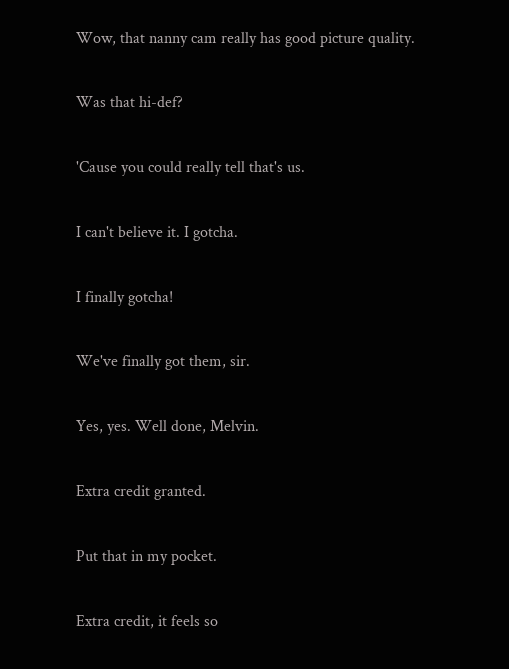Wow, that nanny cam really has good picture quality.

Was that hi-def?

'Cause you could really tell that's us.

I can't believe it. I gotcha.

I finally gotcha!

We've finally got them, sir.

Yes, yes. Well done, Melvin.

Extra credit granted.

Put that in my pocket.

Extra credit, it feels so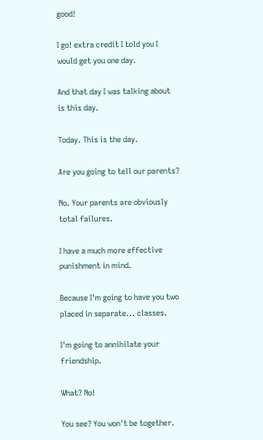good!

I go! extra credit I told you I would get you one day.

And that day I was talking about is this day.

Today. This is the day.

Are you going to tell our parents?

No. Your parents are obviously total failures.

I have a much more effective punishment in mind.

Because I'm going to have you two placed in separate... classes.

I'm going to annihilate your friendship.

What? No!

You see? You won't be together.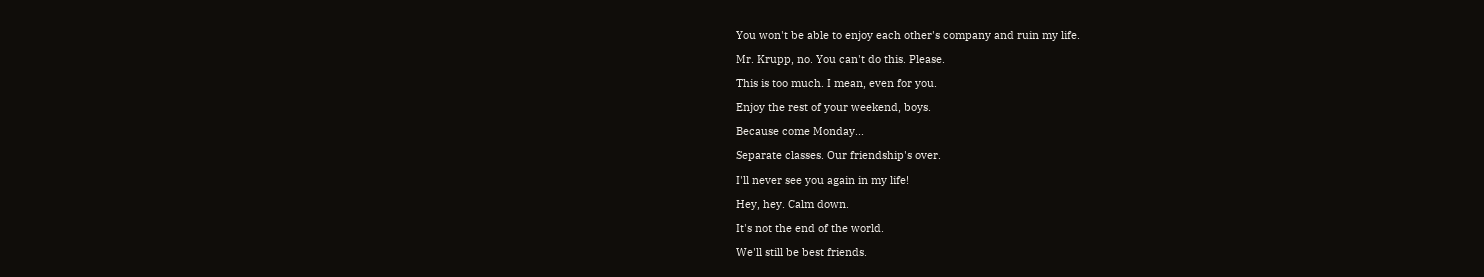You won't be able to enjoy each other's company and ruin my life.

Mr. Krupp, no. You can't do this. Please.

This is too much. I mean, even for you.

Enjoy the rest of your weekend, boys.

Because come Monday...

Separate classes. Our friendship's over.

I'll never see you again in my life!

Hey, hey. Calm down.

It's not the end of the world.

We'll still be best friends.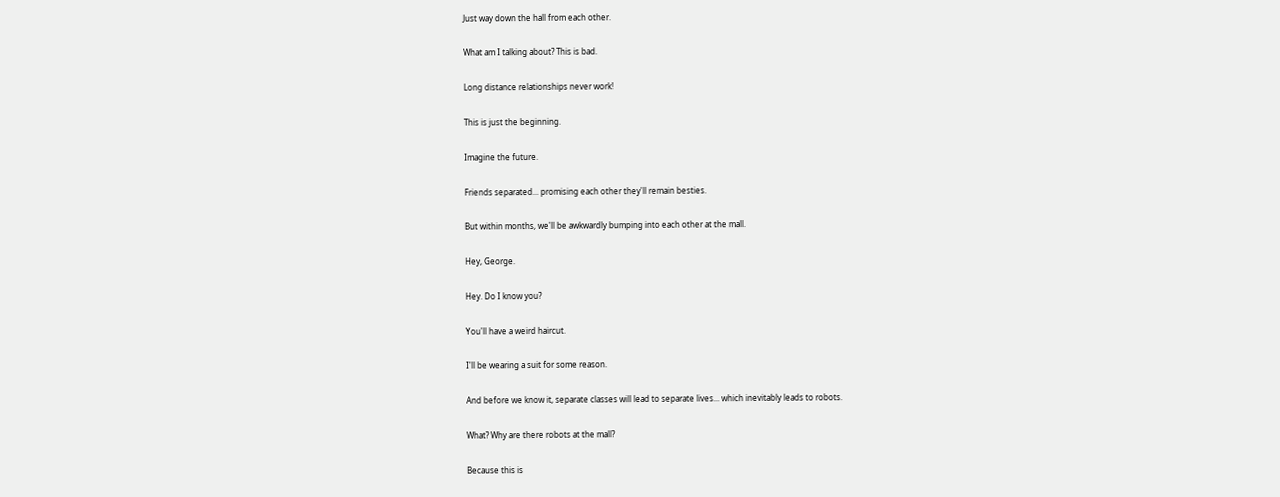Just way down the hall from each other.

What am I talking about? This is bad.

Long distance relationships never work!

This is just the beginning.

Imagine the future.

Friends separated... promising each other they'll remain besties.

But within months, we'll be awkwardly bumping into each other at the mall.

Hey, George.

Hey. Do I know you?

You'll have a weird haircut.

I'll be wearing a suit for some reason.

And before we know it, separate classes will lead to separate lives... which inevitably leads to robots.

What? Why are there robots at the mall?

Because this is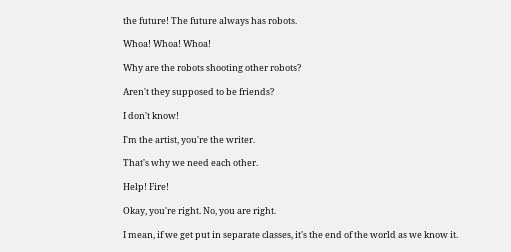the future! The future always has robots.

Whoa! Whoa! Whoa!

Why are the robots shooting other robots?

Aren't they supposed to be friends?

I don't know!

I'm the artist, you're the writer.

That's why we need each other.

Help! Fire!

Okay, you're right. No, you are right.

I mean, if we get put in separate classes, it's the end of the world as we know it.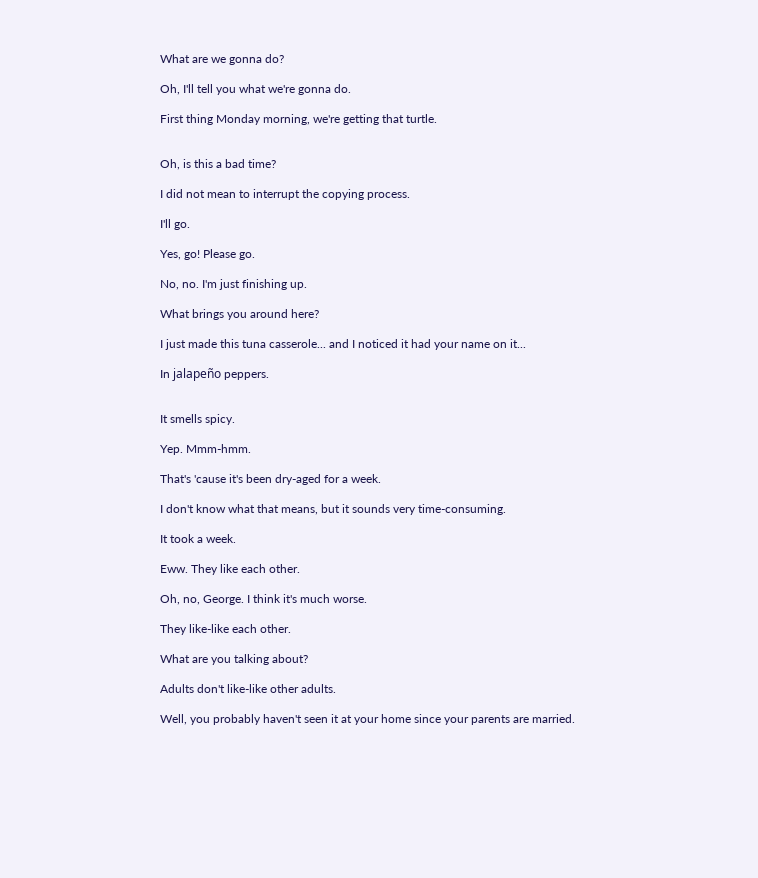What are we gonna do?

Oh, I'll tell you what we're gonna do.

First thing Monday morning, we're getting that turtle.


Oh, is this a bad time?

I did not mean to interrupt the copying process.

I'll go.

Yes, go! Please go.

No, no. I'm just finishing up.

What brings you around here?

I just made this tuna casserole... and I noticed it had your name on it...

In jalapeño peppers.


It smells spicy.

Yep. Mmm-hmm.

That's 'cause it's been dry-aged for a week.

I don't know what that means, but it sounds very time-consuming.

It took a week.

Eww. They like each other.

Oh, no, George. I think it's much worse.

They like-like each other.

What are you talking about?

Adults don't like-like other adults.

Well, you probably haven't seen it at your home since your parents are married.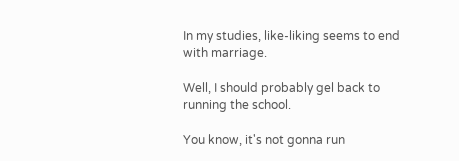In my studies, like-liking seems to end with marriage.

Well, I should probably gel back to running the school.

You know, it's not gonna run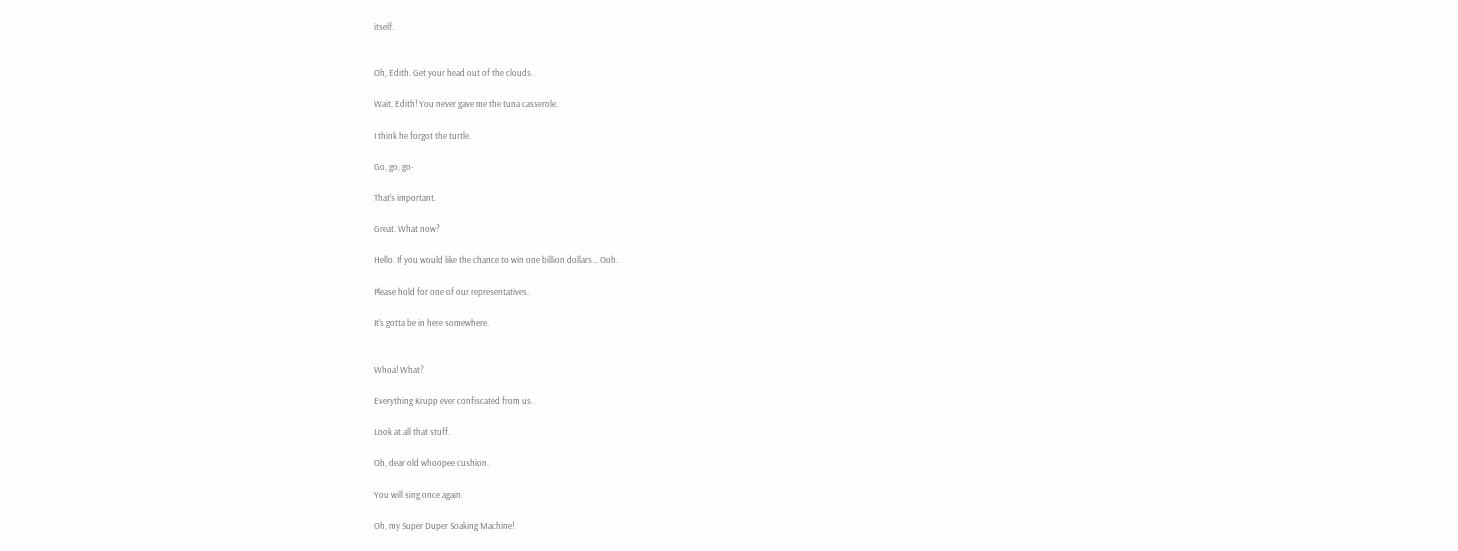itself.


Oh, Edith. Get your head out of the clouds.

Wait, Edith! You never gave me the tuna casserole.

I think he forgot the turtle.

Go, go, go-

That's important.

Great. What now?

Hello. If you would like the chance to win one billion dollars... Ooh.

Please hold for one of our representatives.

It's gotta be in here somewhere.


Whoa! What?

Everything Krupp ever confiscated from us.

Look at all that stuff.

Oh, dear old whoopee cushion.

You will sing once again.

Oh, my Super Duper Soaking Machine!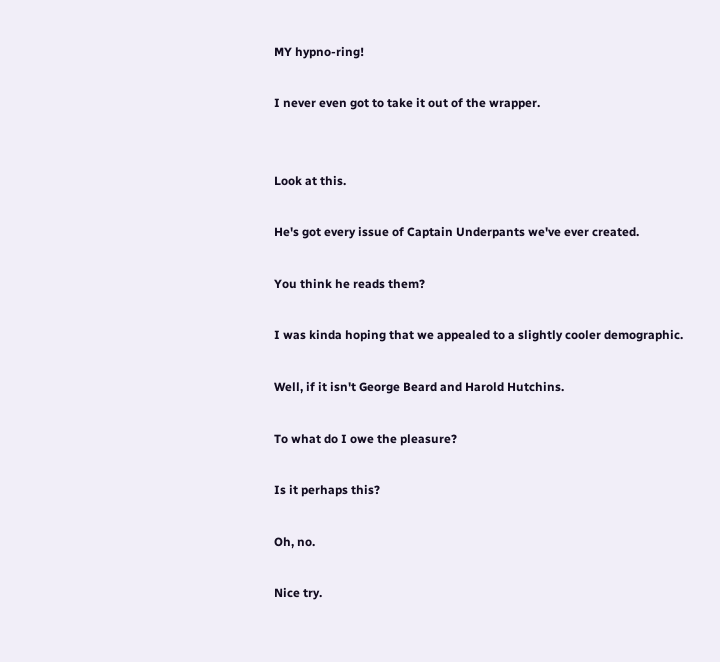MY hypno-ring!

I never even got to take it out of the wrapper.


Look at this.

He's got every issue of Captain Underpants we've ever created.

You think he reads them?

I was kinda hoping that we appealed to a slightly cooler demographic.

Well, if it isn't George Beard and Harold Hutchins.

To what do I owe the pleasure?

Is it perhaps this?

Oh, no.

Nice try.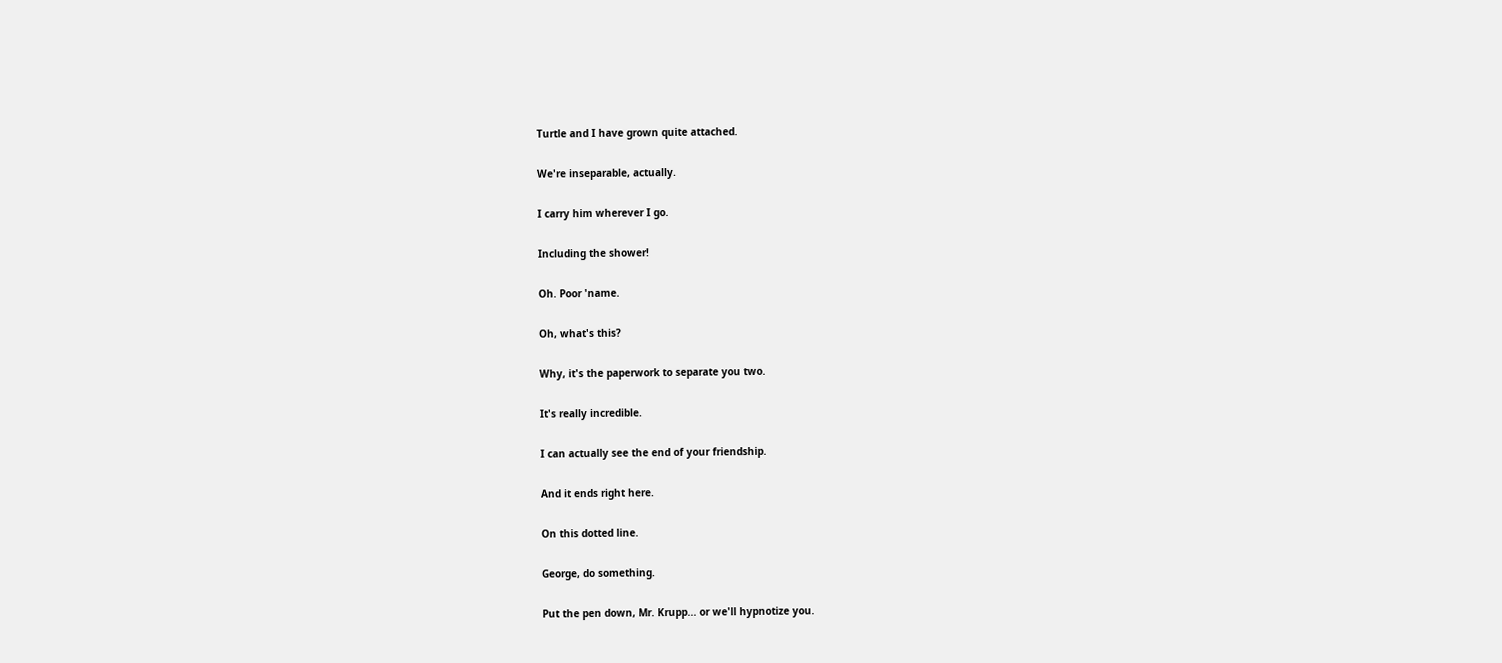Turtle and I have grown quite attached.

We're inseparable, actually.

I carry him wherever I go.

Including the shower!

Oh. Poor 'name.

Oh, what's this?

Why, it's the paperwork to separate you two.

It's really incredible.

I can actually see the end of your friendship.

And it ends right here.

On this dotted line.

George, do something.

Put the pen down, Mr. Krupp... or we'll hypnotize you.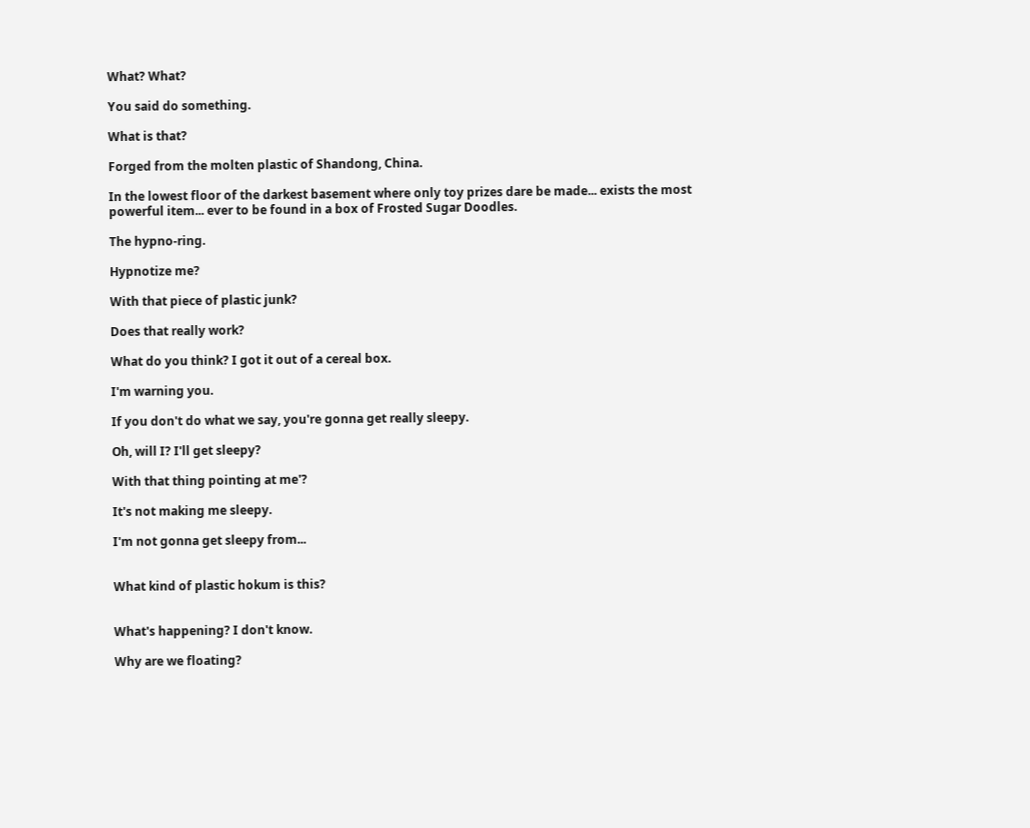What? What?

You said do something.

What is that?

Forged from the molten plastic of Shandong, China.

In the lowest floor of the darkest basement where only toy prizes dare be made... exists the most powerful item... ever to be found in a box of Frosted Sugar Doodles.

The hypno-ring.

Hypnotize me?

With that piece of plastic junk?

Does that really work?

What do you think? I got it out of a cereal box.

I'm warning you.

If you don't do what we say, you're gonna get really sleepy.

Oh, will I? I'll get sleepy?

With that thing pointing at me'?

It's not making me sleepy.

I'm not gonna get sleepy from...


What kind of plastic hokum is this?


What's happening? I don't know.

Why are we floating?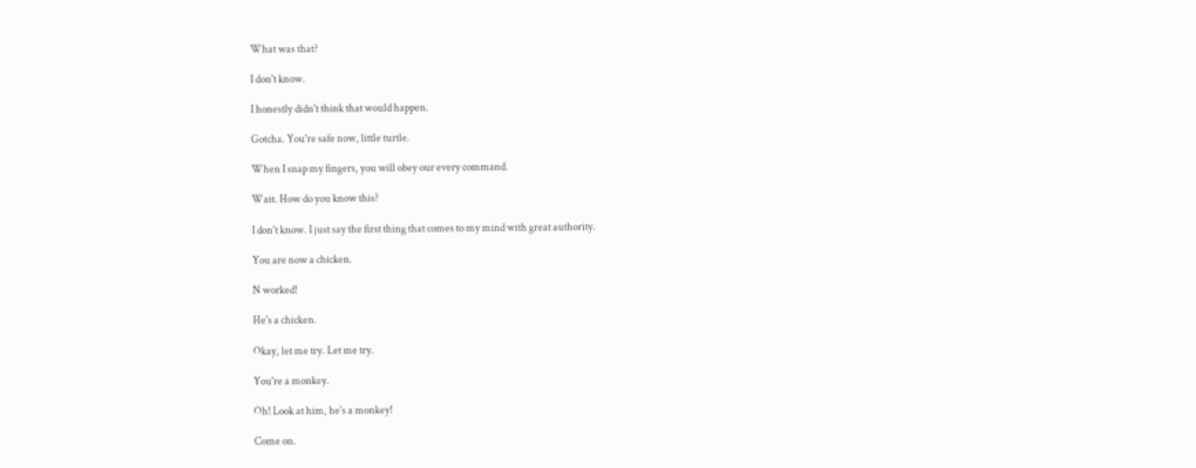What was that?

I don't know.

I honestly didn't think that would happen.

Gotcha. You're safe now, little turtle.

When I snap my fingers, you will obey our every command.

Wait. How do you know this?

I don't know. I just say the first thing that comes to my mind with great authority.

You are now a chicken.

N worked!

He's a chicken.

Okay, let me try. Let me try.

You're a monkey.

Oh! Look at him, he's a monkey!

Come on.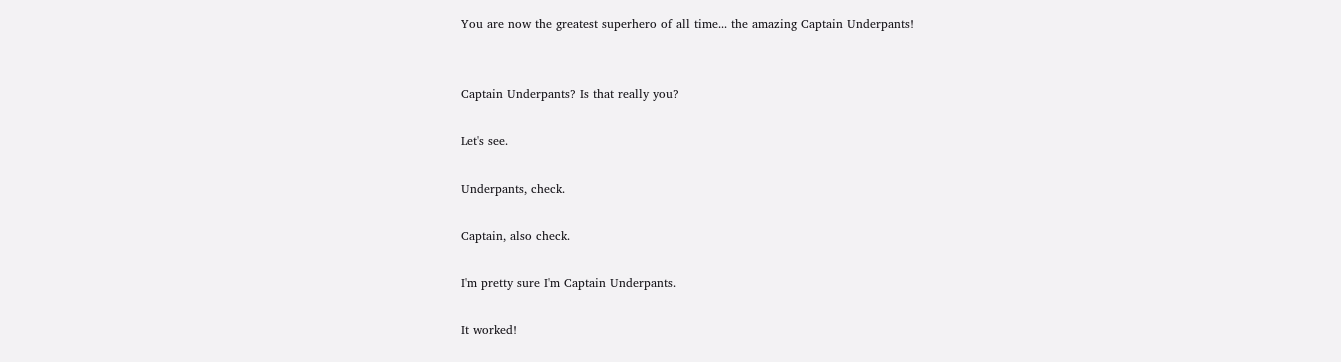You are now the greatest superhero of all time... the amazing Captain Underpants!


Captain Underpants? Is that really you?

Let's see.

Underpants, check.

Captain, also check.

I'm pretty sure I'm Captain Underpants.

It worked!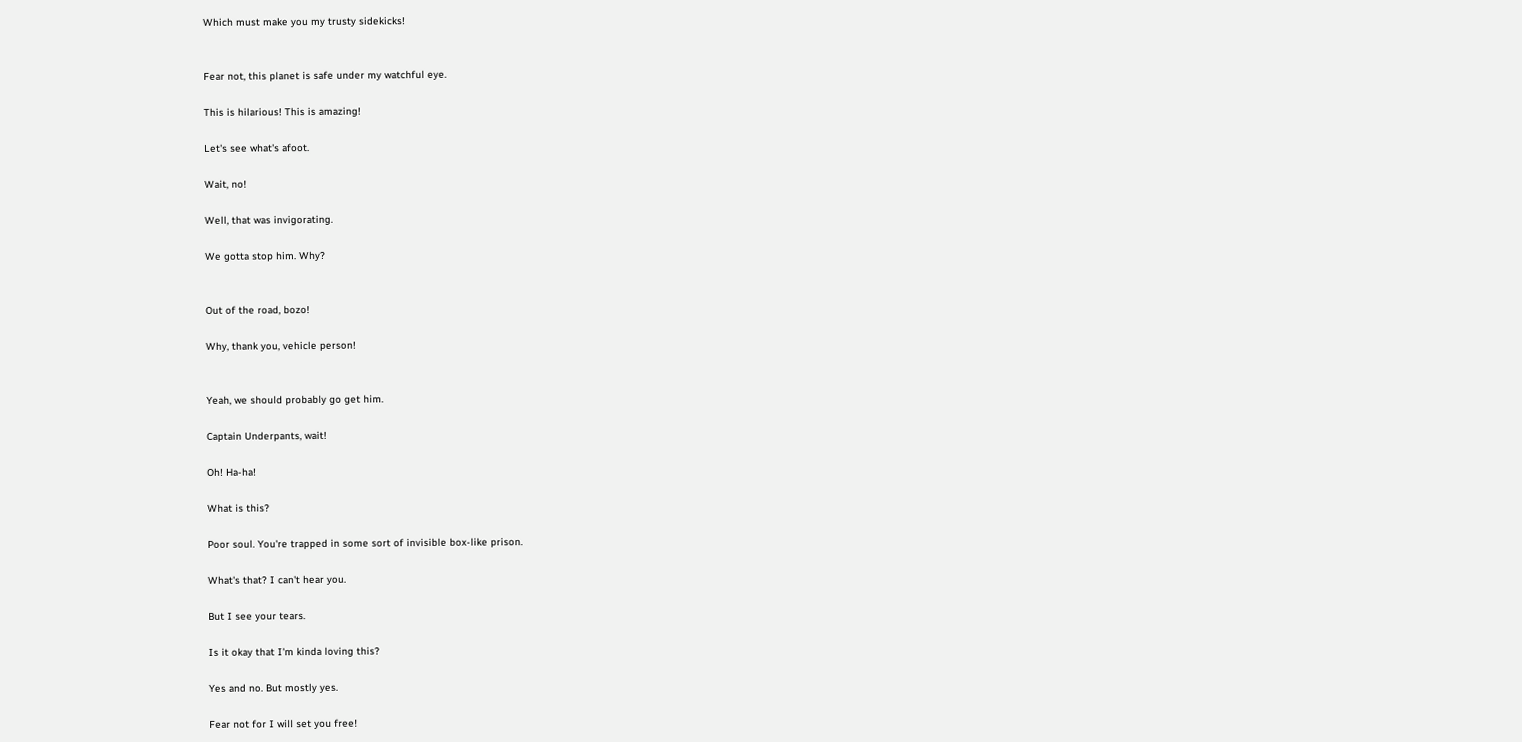Which must make you my trusty sidekicks!


Fear not, this planet is safe under my watchful eye.

This is hilarious! This is amazing!

Let's see what's afoot.

Wait, no!

Well, that was invigorating.

We gotta stop him. Why?


Out of the road, bozo!

Why, thank you, vehicle person!


Yeah, we should probably go get him.

Captain Underpants, wait!

Oh! Ha-ha!

What is this?

Poor soul. You're trapped in some sort of invisible box-like prison.

What's that? I can't hear you.

But I see your tears.

Is it okay that I'm kinda loving this?

Yes and no. But mostly yes.

Fear not for I will set you free!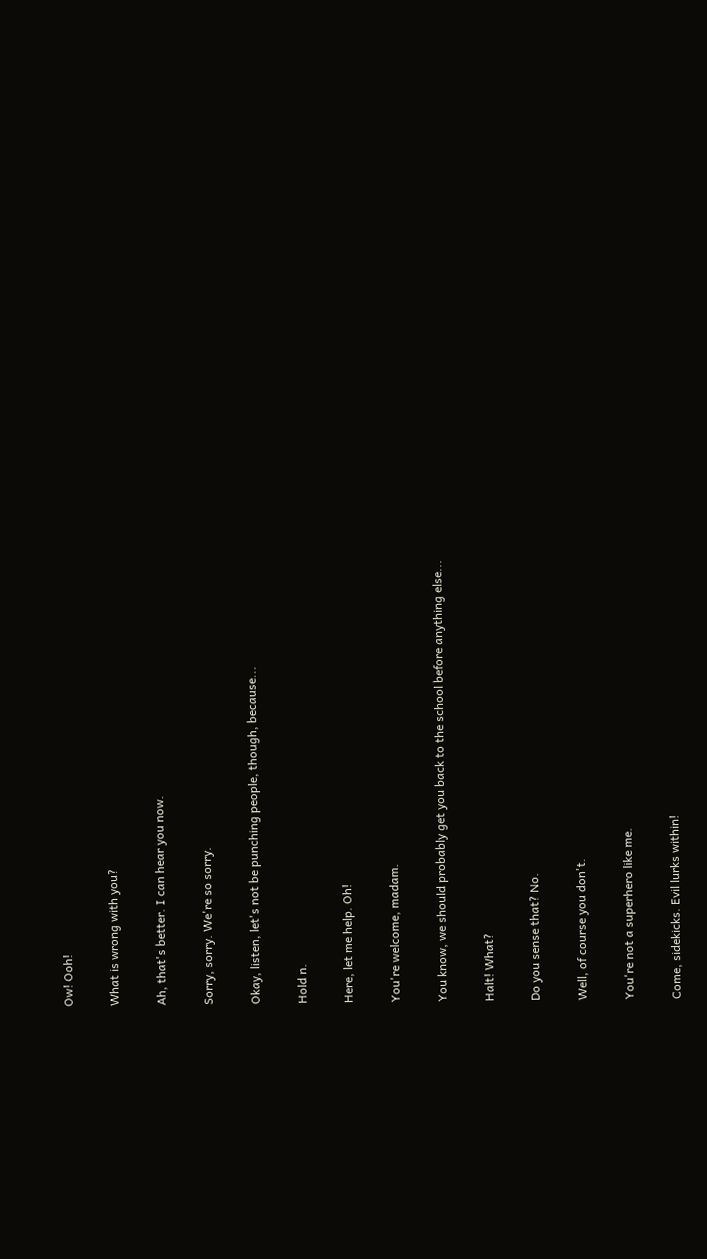Ow! Ooh!

What is wrong with you?

Ah, that's better. I can hear you now.

Sorry, sorry. We're so sorry.

Okay, listen, let's not be punching people, though, because...

Hold n.

Here, let me help. Oh!

You're welcome, madam.

You know, we should probably get you back to the school before anything else...

Halt! What?

Do you sense that? No.

Well, of course you don't.

You're not a superhero like me.

Come, sidekicks. Evil lurks within!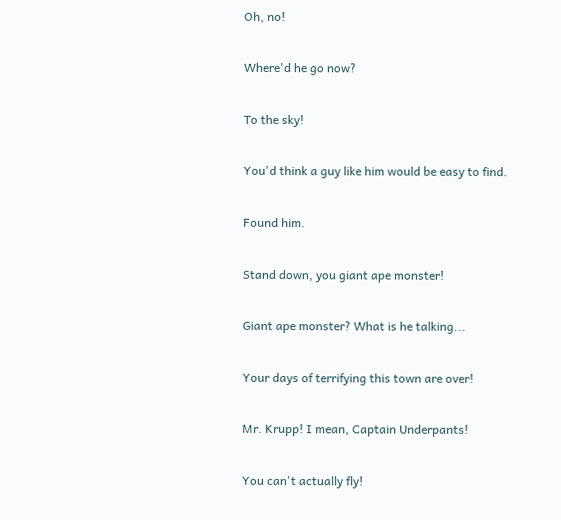Oh, no!

Where'd he go now?

To the sky!

You'd think a guy like him would be easy to find.

Found him.

Stand down, you giant ape monster!

Giant ape monster? What is he talking...

Your days of terrifying this town are over!

Mr. Krupp! I mean, Captain Underpants!

You can't actually fly!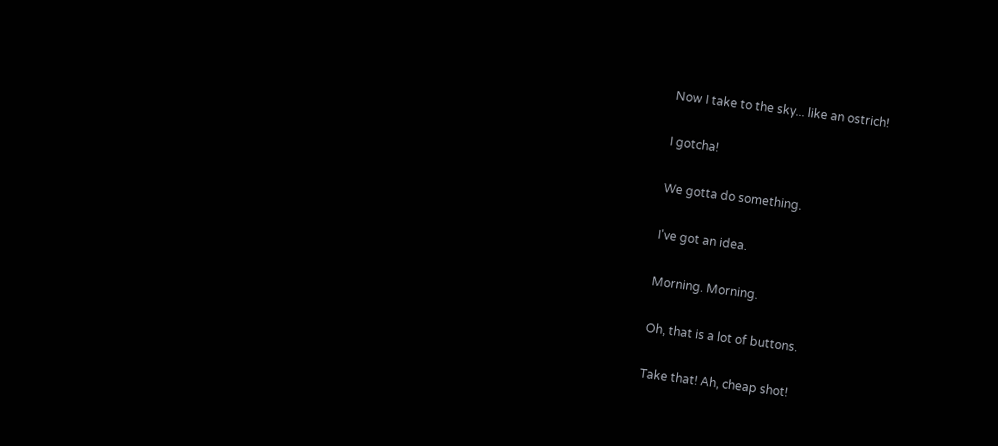Now I take to the sky... like an ostrich!

I gotcha!

We gotta do something.

I've got an idea.

Morning. Morning.

Oh, that is a lot of buttons.

Take that! Ah, cheap shot!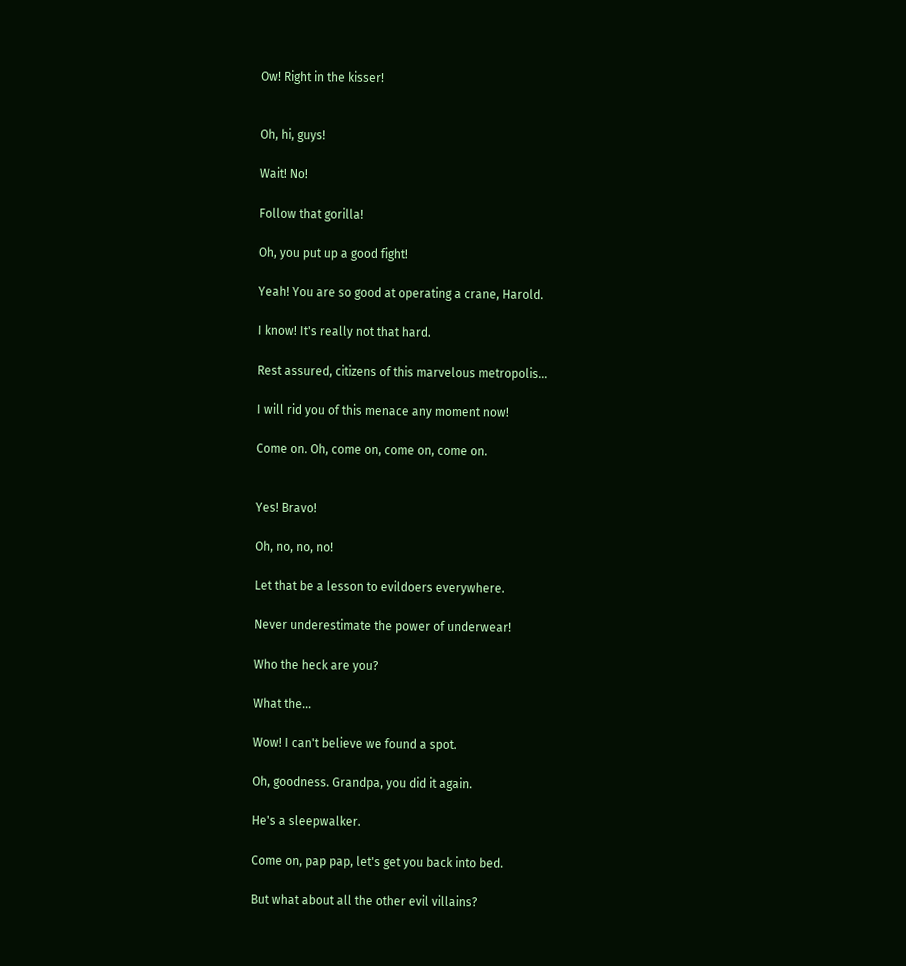Ow! Right in the kisser!


Oh, hi, guys!

Wait! No!

Follow that gorilla!

Oh, you put up a good fight!

Yeah! You are so good at operating a crane, Harold.

I know! It's really not that hard.

Rest assured, citizens of this marvelous metropolis...

I will rid you of this menace any moment now!

Come on. Oh, come on, come on, come on.


Yes! Bravo!

Oh, no, no, no!

Let that be a lesson to evildoers everywhere.

Never underestimate the power of underwear!

Who the heck are you?

What the...

Wow! I can't believe we found a spot.

Oh, goodness. Grandpa, you did it again.

He's a sleepwalker.

Come on, pap pap, let's get you back into bed.

But what about all the other evil villains?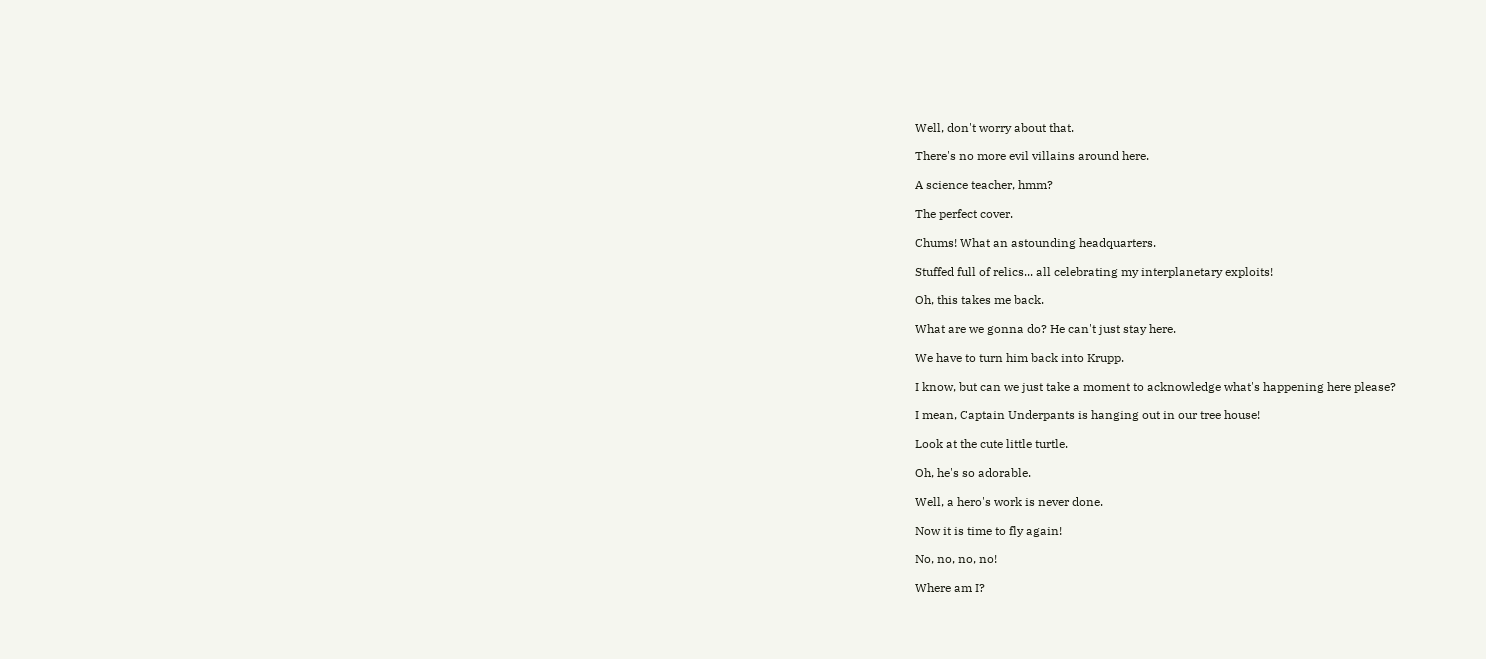Well, don't worry about that.

There's no more evil villains around here.

A science teacher, hmm?

The perfect cover.

Chums! What an astounding headquarters.

Stuffed full of relics... all celebrating my interplanetary exploits!

Oh, this takes me back.

What are we gonna do? He can't just stay here.

We have to turn him back into Krupp.

I know, but can we just take a moment to acknowledge what's happening here please?

I mean, Captain Underpants is hanging out in our tree house!

Look at the cute little turtle.

Oh, he's so adorable.

Well, a hero's work is never done.

Now it is time to fly again!

No, no, no, no!

Where am I?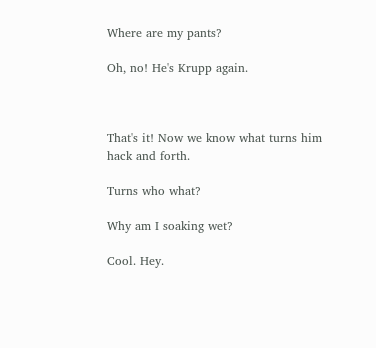Where are my pants?

Oh, no! He's Krupp again.



That's it! Now we know what turns him hack and forth.

Turns who what?

Why am I soaking wet?

Cool. Hey.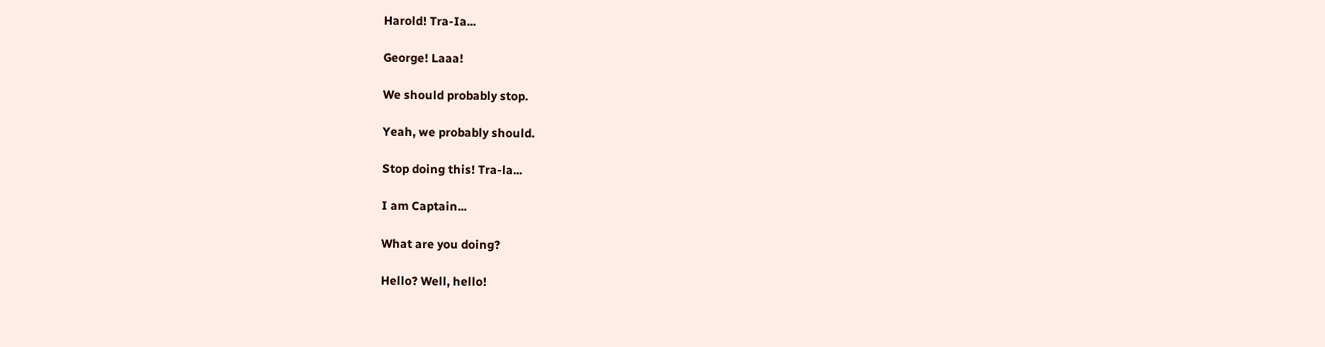Harold! Tra-Ia...

George! Laaa!

We should probably stop.

Yeah, we probably should.

Stop doing this! Tra-la...

I am Captain...

What are you doing?

Hello? Well, hello!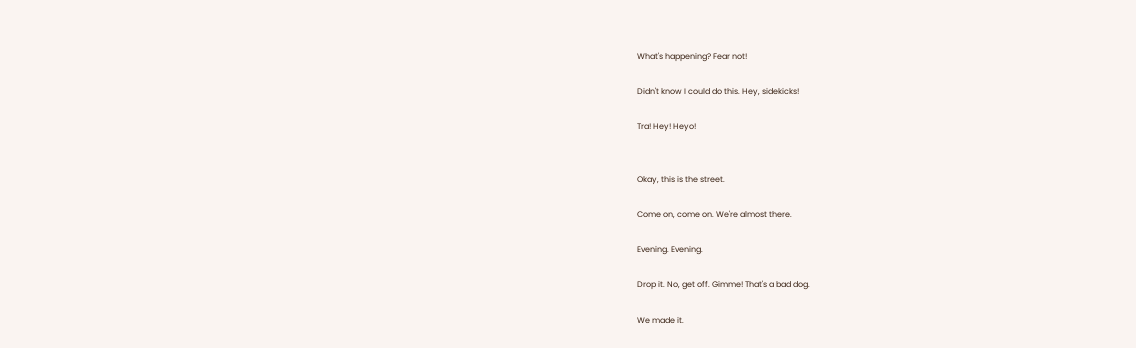What's happening? Fear not!

Didn't know I could do this. Hey, sidekicks!

Tra! Hey! Heyo!


Okay, this is the street.

Come on, come on. We're almost there.

Evening. Evening.

Drop it. No, get off. Gimme! That's a bad dog.

We made it.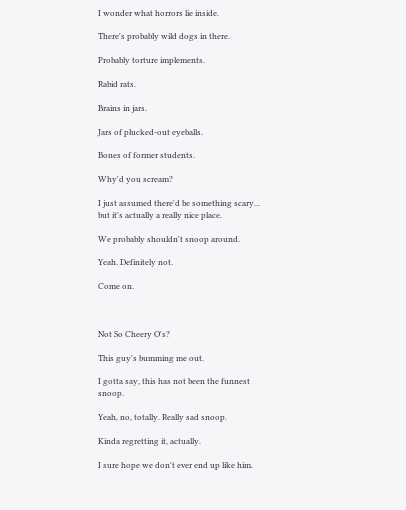I wonder what horrors lie inside.

There's probably wild dogs in there.

Probably torture implements.

Rabid rats.

Brains in jars.

Jars of plucked-out eyeballs.

Bones of former students.

Why'd you scream?

I just assumed there'd be something scary... but it's actually a really nice place.

We probably shouldn't snoop around.

Yeah. Definitely not.

Come on.



Not So Cheery O's?

This guy's bumming me out.

I gotta say, this has not been the funnest snoop.

Yeah, no, totally. Really sad snoop.

Kinda regretting it, actually.

I sure hope we don't ever end up like him.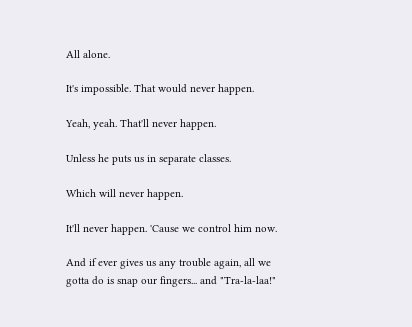All alone.

It's impossible. That would never happen.

Yeah, yeah. That'll never happen.

Unless he puts us in separate classes.

Which will never happen.

It'll never happen. 'Cause we control him now.

And if ever gives us any trouble again, all we gotta do is snap our fingers... and "Tra-la-laa!"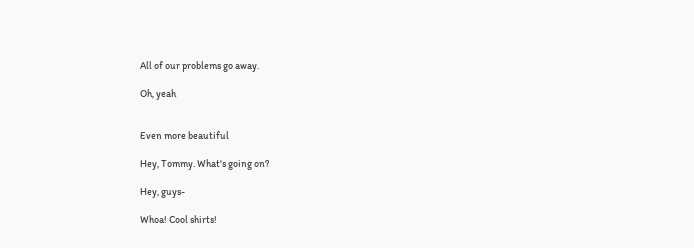All of our problems go away.

Oh, yeah


Even more beautiful

Hey, Tommy. What's going on?

Hey, guys-

Whoa! Cool shirts!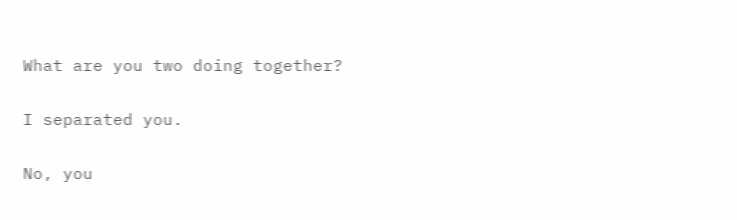What are you two doing together?

I separated you.

No, you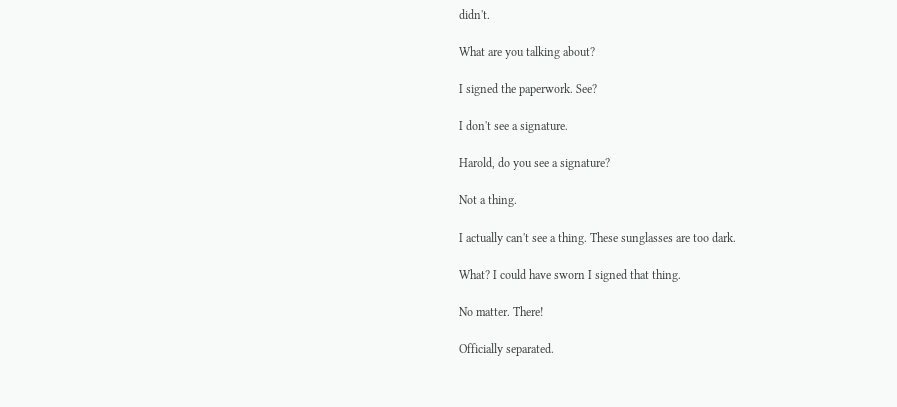didn't.

What are you talking about?

I signed the paperwork. See?

I don't see a signature.

Harold, do you see a signature?

Not a thing.

I actually can't see a thing. These sunglasses are too dark.

What? I could have sworn I signed that thing.

No matter. There!

Officially separated.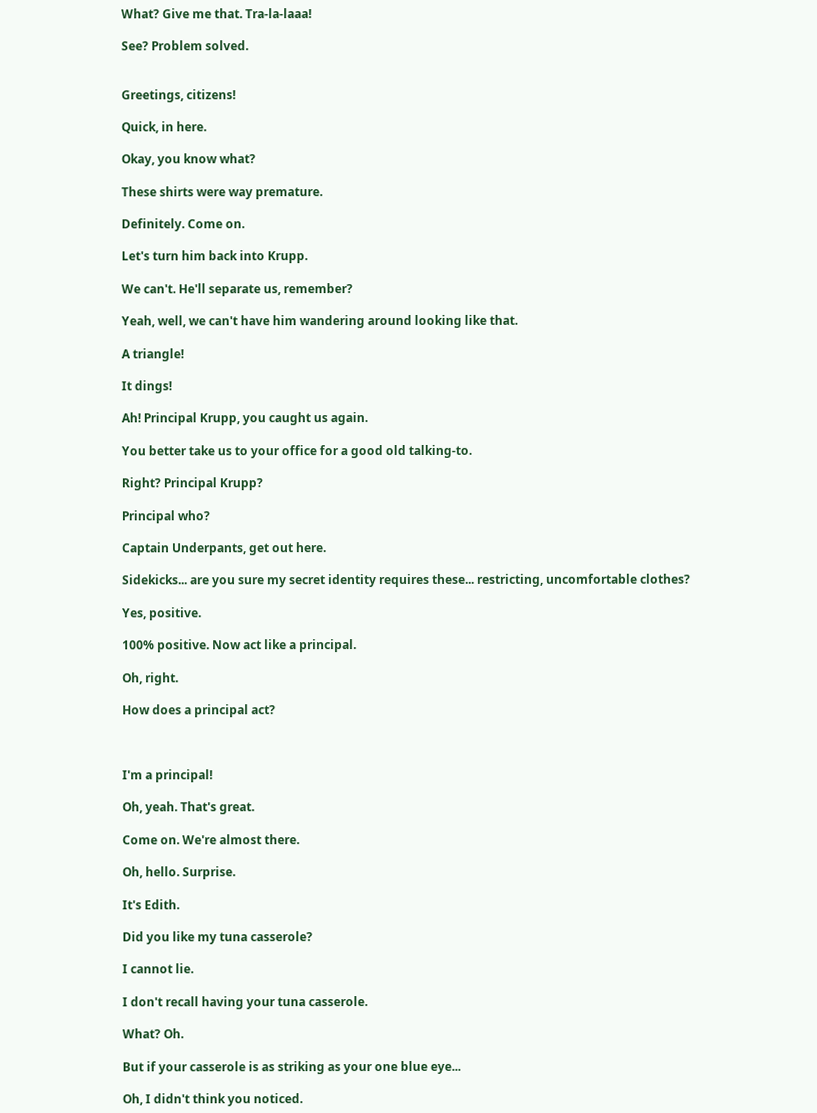What? Give me that. Tra-la-laaa!

See? Problem solved.


Greetings, citizens!

Quick, in here.

Okay, you know what?

These shirts were way premature.

Definitely. Come on.

Let's turn him back into Krupp.

We can't. He'll separate us, remember?

Yeah, well, we can't have him wandering around looking like that.

A triangle!

It dings!

Ah! Principal Krupp, you caught us again.

You better take us to your office for a good old talking-to.

Right? Principal Krupp?

Principal who?

Captain Underpants, get out here.

Sidekicks... are you sure my secret identity requires these... restricting, uncomfortable clothes?

Yes, positive.

100% positive. Now act like a principal.

Oh, right.

How does a principal act?



I'm a principal!

Oh, yeah. That's great.

Come on. We're almost there.

Oh, hello. Surprise.

It's Edith.

Did you like my tuna casserole?

I cannot lie.

I don't recall having your tuna casserole.

What? Oh.

But if your casserole is as striking as your one blue eye...

Oh, I didn't think you noticed.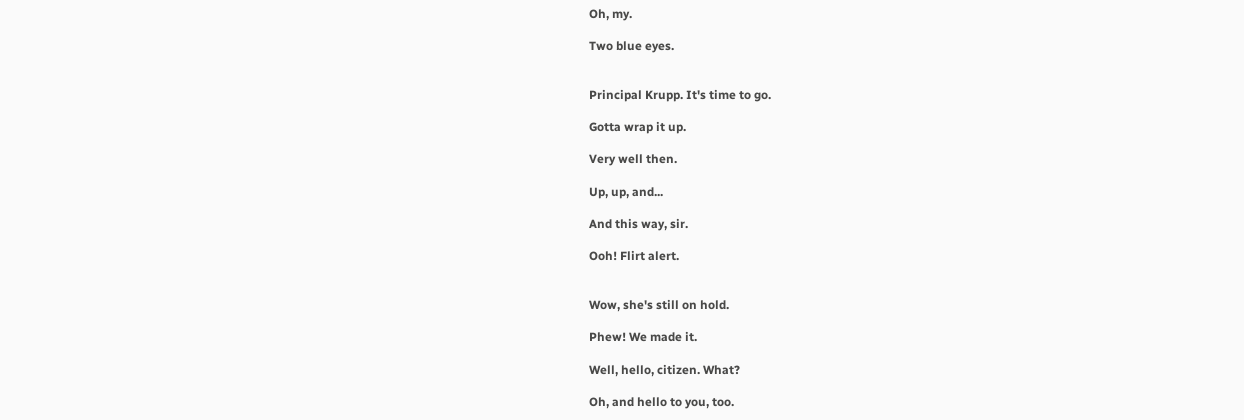Oh, my.

Two blue eyes.


Principal Krupp. It's time to go.

Gotta wrap it up.

Very well then.

Up, up, and...

And this way, sir.

Ooh! Flirt alert.


Wow, she's still on hold.

Phew! We made it.

Well, hello, citizen. What?

Oh, and hello to you, too.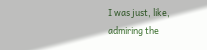I was just, like, admiring the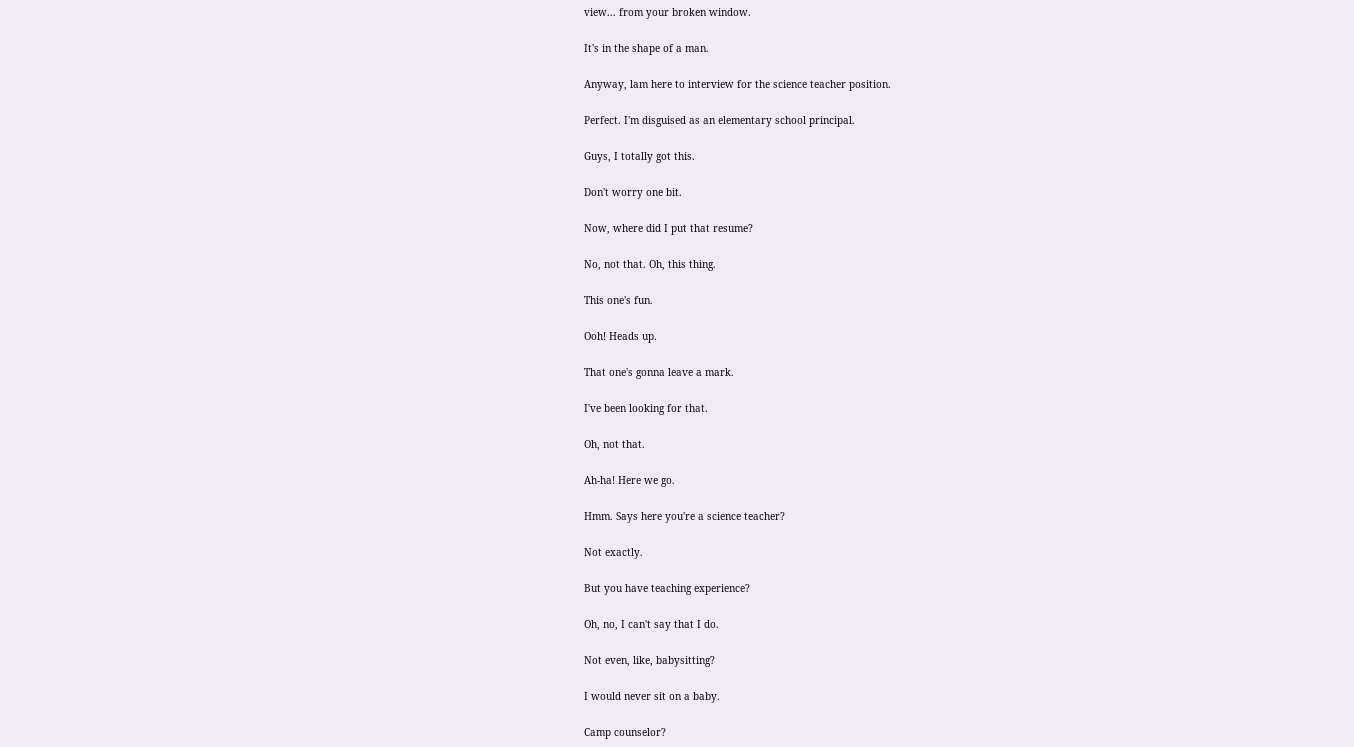view... from your broken window.

It's in the shape of a man.

Anyway, lam here to interview for the science teacher position.

Perfect. I'm disguised as an elementary school principal.

Guys, I totally got this.

Don't worry one bit.

Now, where did I put that resume?

No, not that. Oh, this thing.

This one's fun.

Ooh! Heads up.

That one's gonna leave a mark.

I've been looking for that.

Oh, not that.

Ah-ha! Here we go.

Hmm. Says here you're a science teacher?

Not exactly.

But you have teaching experience?

Oh, no, I can't say that I do.

Not even, like, babysitting?

I would never sit on a baby.

Camp counselor?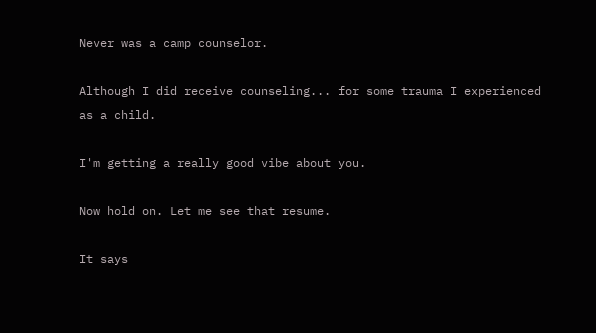Never was a camp counselor.

Although I did receive counseling... for some trauma I experienced as a child.

I'm getting a really good vibe about you.

Now hold on. Let me see that resume.

It says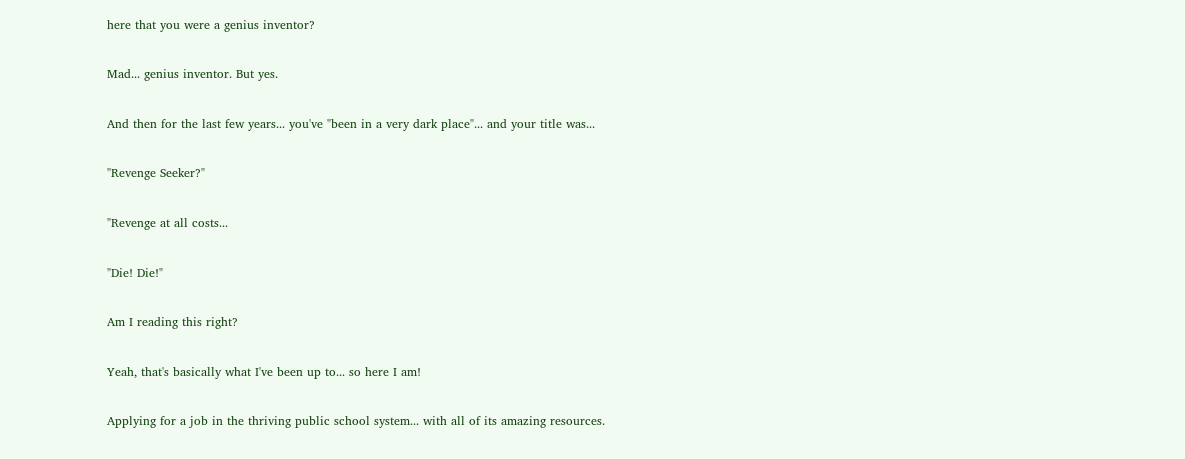here that you were a genius inventor?

Mad... genius inventor. But yes.

And then for the last few years... you've "been in a very dark place"... and your title was...

"Revenge Seeker?"

"Revenge at all costs...

"Die! Die!"

Am I reading this right?

Yeah, that's basically what I've been up to... so here I am!

Applying for a job in the thriving public school system... with all of its amazing resources.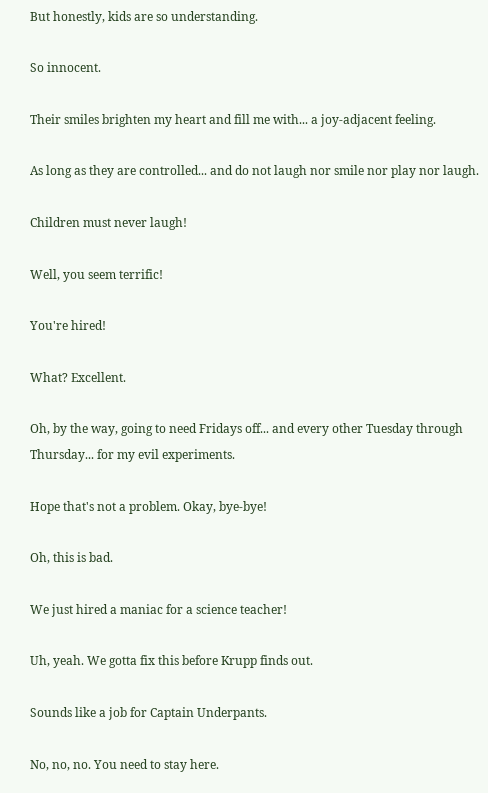But honestly, kids are so understanding.

So innocent.

Their smiles brighten my heart and fill me with... a joy-adjacent feeling.

As long as they are controlled... and do not laugh nor smile nor play nor laugh.

Children must never laugh!

Well, you seem terrific!

You're hired!

What? Excellent.

Oh, by the way, going to need Fridays off... and every other Tuesday through Thursday... for my evil experiments.

Hope that's not a problem. Okay, bye-bye!

Oh, this is bad.

We just hired a maniac for a science teacher!

Uh, yeah. We gotta fix this before Krupp finds out.

Sounds like a job for Captain Underpants.

No, no, no. You need to stay here.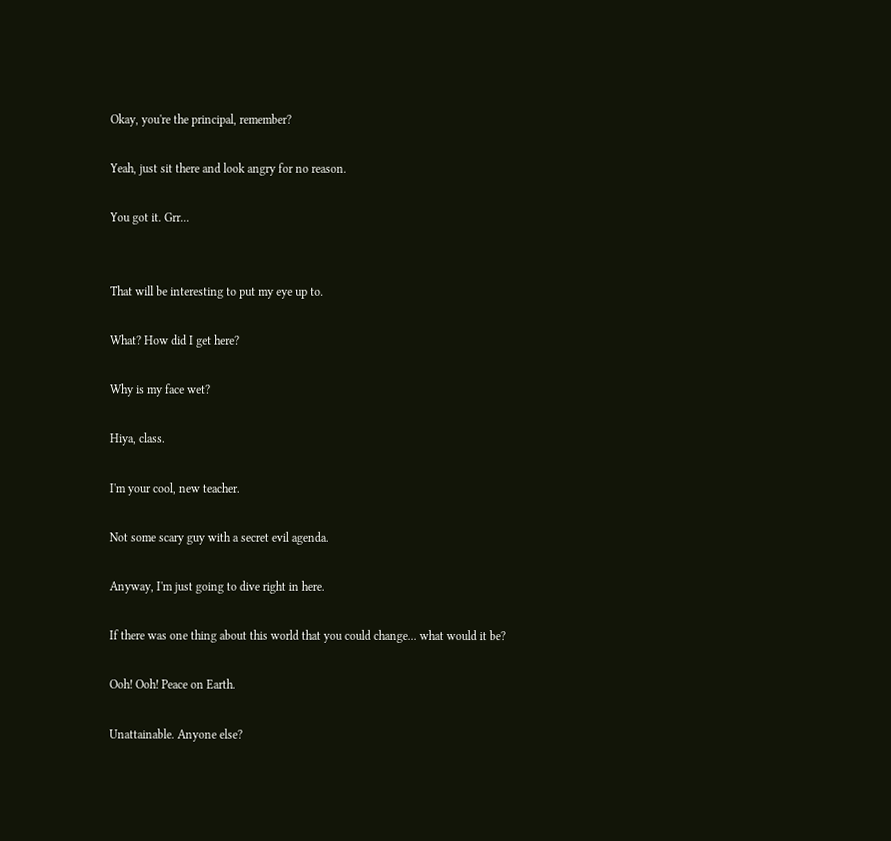Okay, you're the principal, remember?

Yeah, just sit there and look angry for no reason.

You got it. Grr...


That will be interesting to put my eye up to.

What? How did I get here?

Why is my face wet?

Hiya, class.

I'm your cool, new teacher.

Not some scary guy with a secret evil agenda.

Anyway, I'm just going to dive right in here.

If there was one thing about this world that you could change... what would it be?

Ooh! Ooh! Peace on Earth.

Unattainable. Anyone else?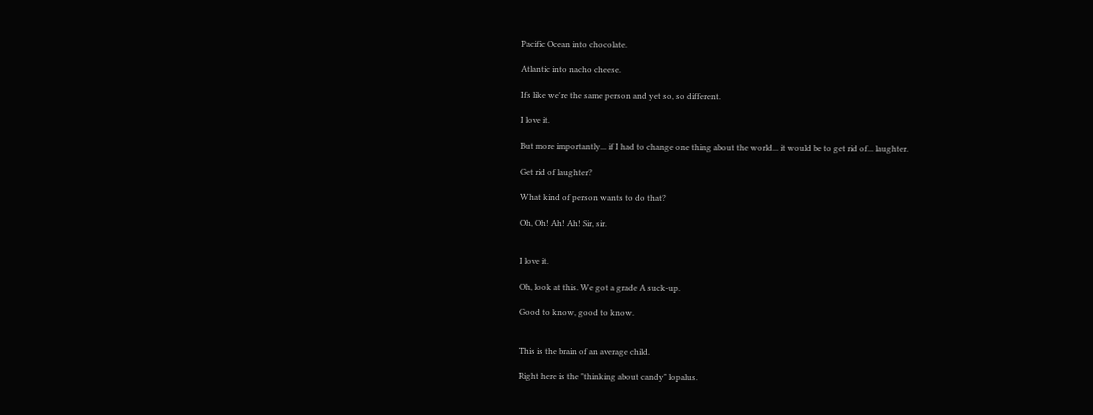Pacific Ocean into chocolate.

Atlantic into nacho cheese.

Ifs like we're the same person and yet so, so different.

I love it.

But more importantly... if I had to change one thing about the world... it would be to get rid of... laughter.

Get rid of laughter?

What kind of person wants to do that?

Oh, Oh! Ah! Ah! Sir, sir.


I love it.

Oh, look at this. We got a grade A suck-up.

Good to know, good to know.


This is the brain of an average child.

Right here is the "thinking about candy" lopalus.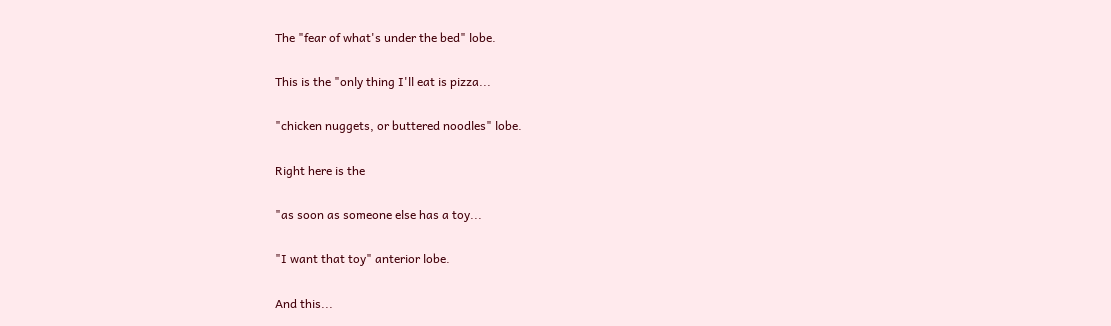The "fear of what's under the bed" lobe.

This is the "only thing I'll eat is pizza...

"chicken nuggets, or buttered noodles" lobe.

Right here is the

"as soon as someone else has a toy...

"I want that toy" anterior lobe.

And this...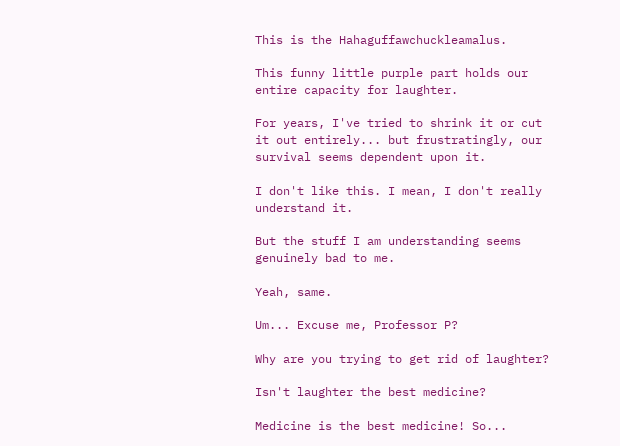This is the Hahaguffawchuckleamalus.

This funny little purple part holds our entire capacity for laughter.

For years, I've tried to shrink it or cut it out entirely... but frustratingly, our survival seems dependent upon it.

I don't like this. I mean, I don't really understand it.

But the stuff I am understanding seems genuinely bad to me.

Yeah, same.

Um... Excuse me, Professor P?

Why are you trying to get rid of laughter?

Isn't laughter the best medicine?

Medicine is the best medicine! So...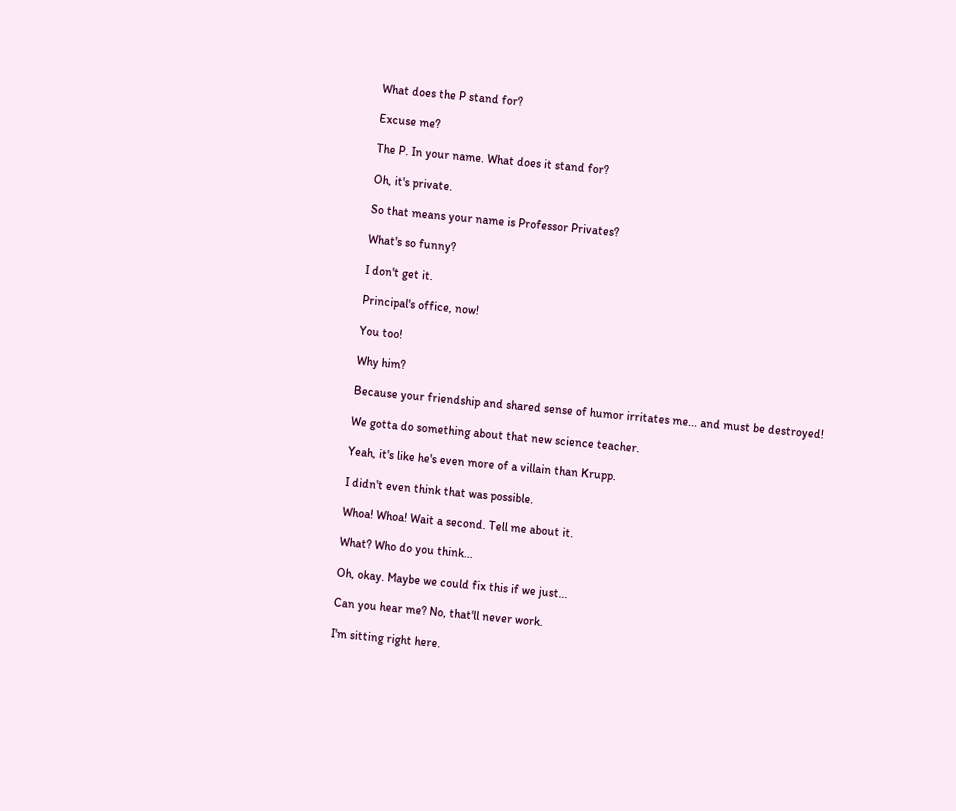What does the P stand for?

Excuse me?

The P. In your name. What does it stand for?

Oh, it's private.

So that means your name is Professor Privates?

What's so funny?

I don't get it.

Principal's office, now!

You too!

Why him?

Because your friendship and shared sense of humor irritates me... and must be destroyed!

We gotta do something about that new science teacher.

Yeah, it's like he's even more of a villain than Krupp.

I didn't even think that was possible.

Whoa! Whoa! Wait a second. Tell me about it.

What? Who do you think...

Oh, okay. Maybe we could fix this if we just...

Can you hear me? No, that'll never work.

I'm sitting right here.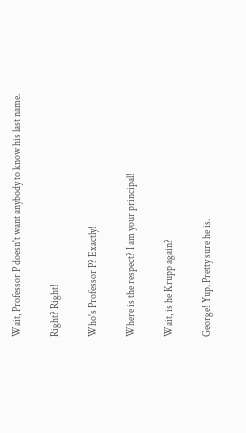Wait, Professor P doesn't want anybody to know his last name.

Right? Right!

Who's Professor P? Exactly!

Where is the respect? I am your principal!

Wait, is he Krupp again?

George! Yup. Pretty sure he is.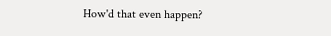How'd that even happen?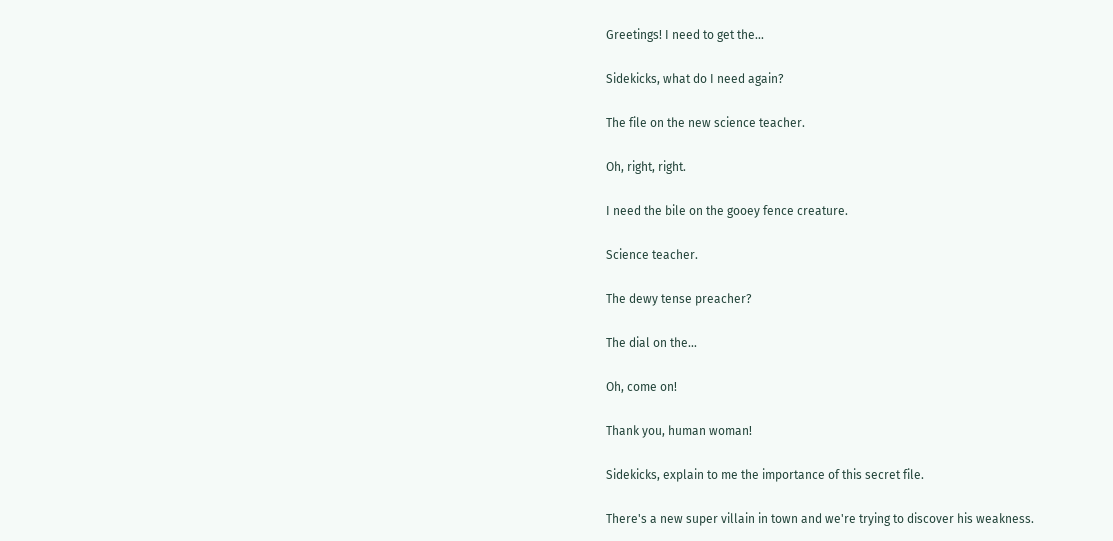Greetings! I need to get the...

Sidekicks, what do I need again?

The file on the new science teacher.

Oh, right, right.

I need the bile on the gooey fence creature.

Science teacher.

The dewy tense preacher?

The dial on the...

Oh, come on!

Thank you, human woman!

Sidekicks, explain to me the importance of this secret file.

There's a new super villain in town and we're trying to discover his weakness.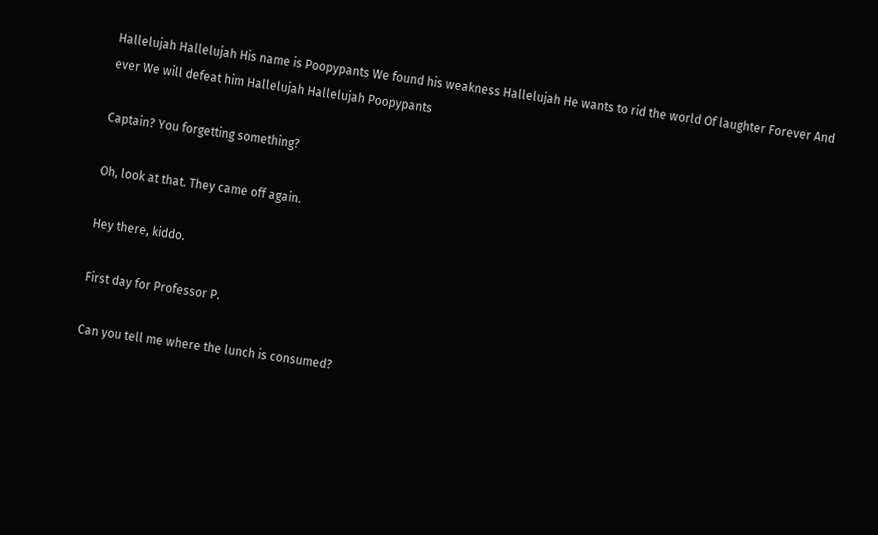Hallelujah Hallelujah His name is Poopypants We found his weakness Hallelujah He wants to rid the world Of laughter Forever And ever We will defeat him Hallelujah Hallelujah Poopypants

Captain? You forgetting something?

Oh, look at that. They came off again.

Hey there, kiddo.

First day for Professor P.

Can you tell me where the lunch is consumed?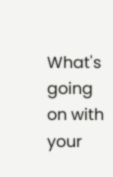What's going on with your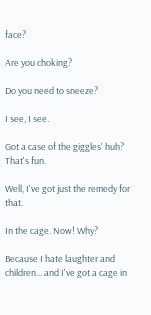face?

Are you choking?

Do you need to sneeze?

I see, I see.

Got a case of the giggles' huh? That's fun.

Well, I've got just the remedy for that.

In the cage. Now! Why?

Because I hate laughter and children... and I've got a cage in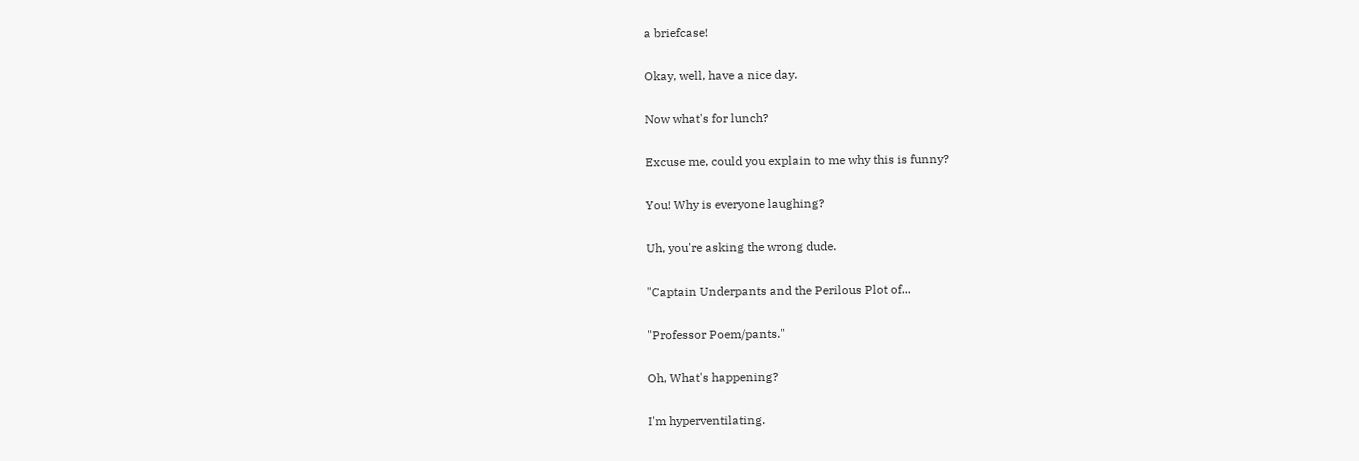a briefcase!

Okay, well, have a nice day.

Now what's for lunch?

Excuse me, could you explain to me why this is funny?

You! Why is everyone laughing?

Uh, you're asking the wrong dude.

"Captain Underpants and the Perilous Plot of...

"Professor Poem/pants."

Oh, What's happening?

I'm hyperventilating.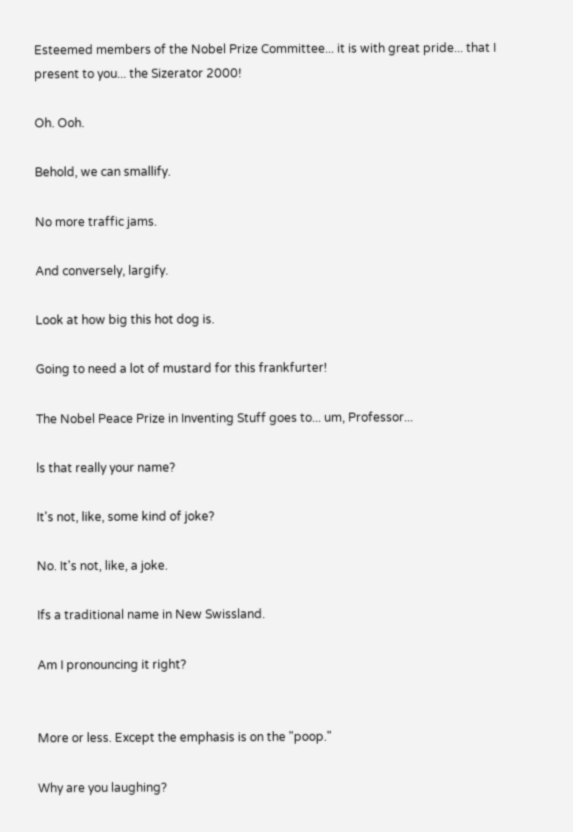Esteemed members of the Nobel Prize Committee... it is with great pride... that I present to you... the Sizerator 2000!

Oh. Ooh.

Behold, we can smallify.

No more traffic jams.

And conversely, largify.

Look at how big this hot dog is.

Going to need a lot of mustard for this frankfurter!

The Nobel Peace Prize in Inventing Stuff goes to... um, Professor...

ls that really your name?

It's not, like, some kind of joke?

No. It's not, like, a joke.

Ifs a traditional name in New Swissland.

Am I pronouncing it right?


More or less. Except the emphasis is on the "poop."

Why are you laughing?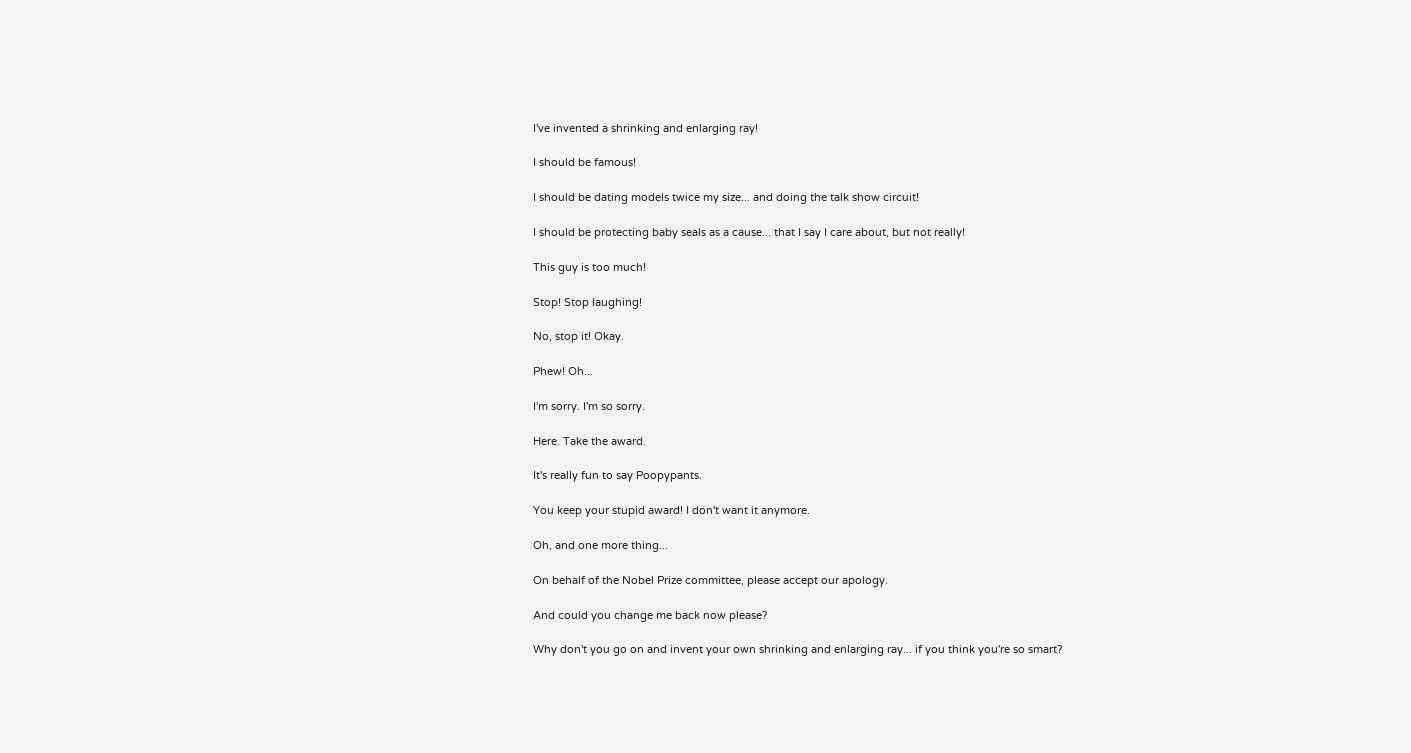I've invented a shrinking and enlarging ray!

I should be famous!

I should be dating models twice my size... and doing the talk show circuit!

I should be protecting baby seals as a cause... that I say I care about, but not really!

This guy is too much!

Stop! Stop laughing!

No, stop it! Okay.

Phew! Oh...

I'm sorry. I'm so sorry.

Here. Take the award.

It's really fun to say Poopypants.

You keep your stupid award! I don't want it anymore.

Oh, and one more thing...

On behalf of the Nobel Prize committee, please accept our apology.

And could you change me back now please?

Why don't you go on and invent your own shrinking and enlarging ray... if you think you're so smart?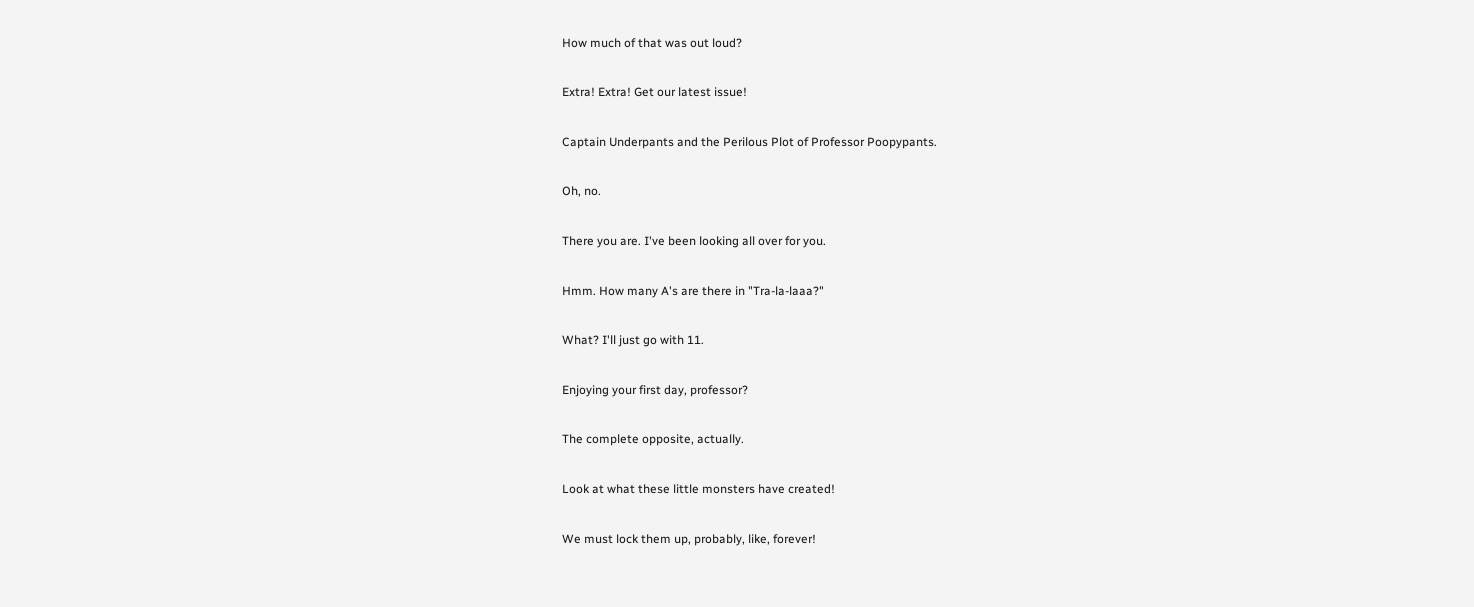How much of that was out loud?

Extra! Extra! Get our latest issue!

Captain Underpants and the Perilous Plot of Professor Poopypants.

Oh, no.

There you are. I've been looking all over for you.

Hmm. How many A's are there in "Tra-la-laaa?"

What? I'll just go with 11.

Enjoying your first day, professor?

The complete opposite, actually.

Look at what these little monsters have created!

We must lock them up, probably, like, forever!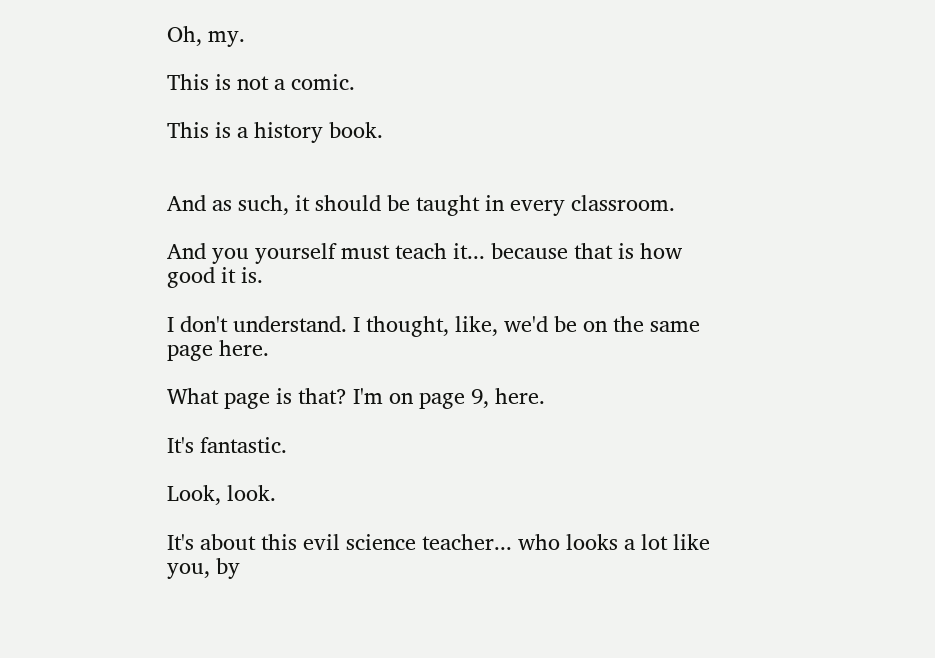Oh, my.

This is not a comic.

This is a history book.


And as such, it should be taught in every classroom.

And you yourself must teach it... because that is how good it is.

I don't understand. I thought, like, we'd be on the same page here.

What page is that? I'm on page 9, here.

It's fantastic.

Look, look.

It's about this evil science teacher... who looks a lot like you, by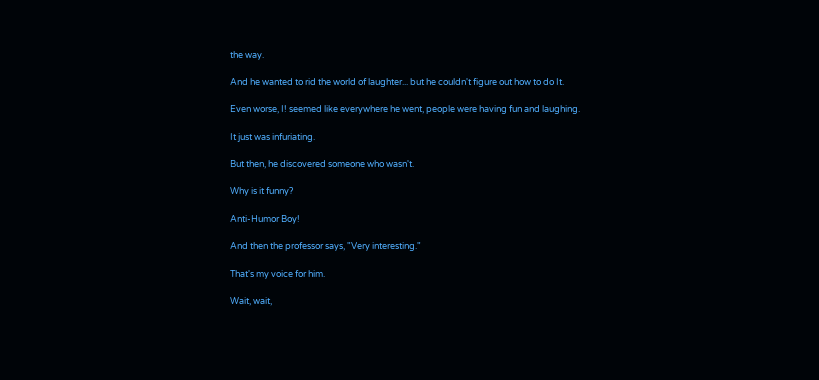the way.

And he wanted to rid the world of laughter... but he couldn't figure out how to do It.

Even worse, I! seemed like everywhere he went, people were having fun and laughing.

It just was infuriating.

But then, he discovered someone who wasn't.

Why is it funny?

Anti-Humor Boy!

And then the professor says, "Very interesting."

That's my voice for him.

Wait, wait,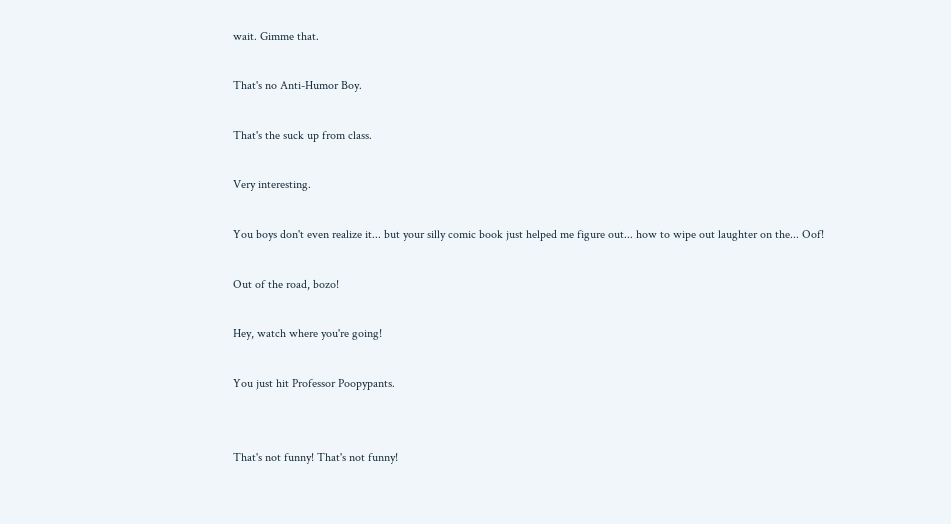wait. Gimme that.

That's no Anti-Humor Boy.

That's the suck up from class.

Very interesting.

You boys don't even realize it... but your silly comic book just helped me figure out... how to wipe out laughter on the... Oof!

Out of the road, bozo!

Hey, watch where you're going!

You just hit Professor Poopypants.


That's not funny! That's not funny!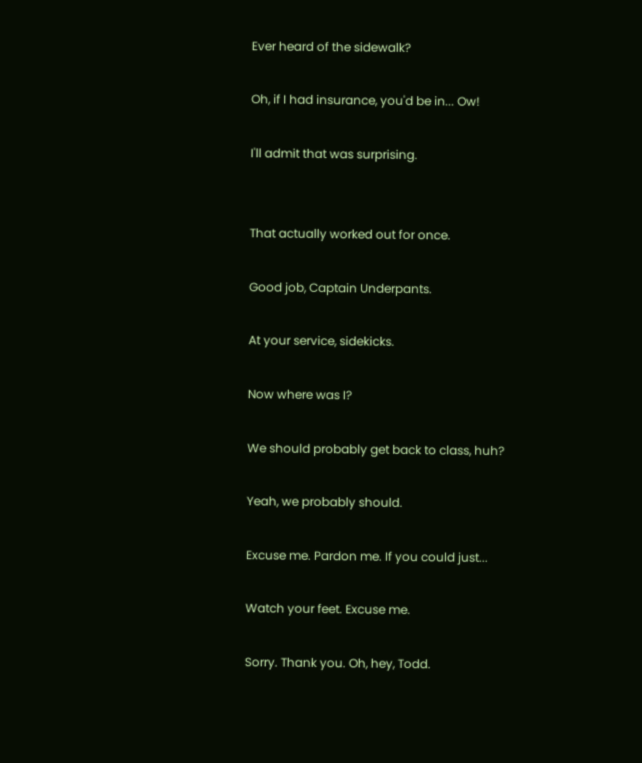Ever heard of the sidewalk?

Oh, if I had insurance, you'd be in... Ow!

I'll admit that was surprising.


That actually worked out for once.

Good job, Captain Underpants.

At your service, sidekicks.

Now where was I?

We should probably get back to class, huh?

Yeah, we probably should.

Excuse me. Pardon me. If you could just...

Watch your feet. Excuse me.

Sorry. Thank you. Oh, hey, Todd.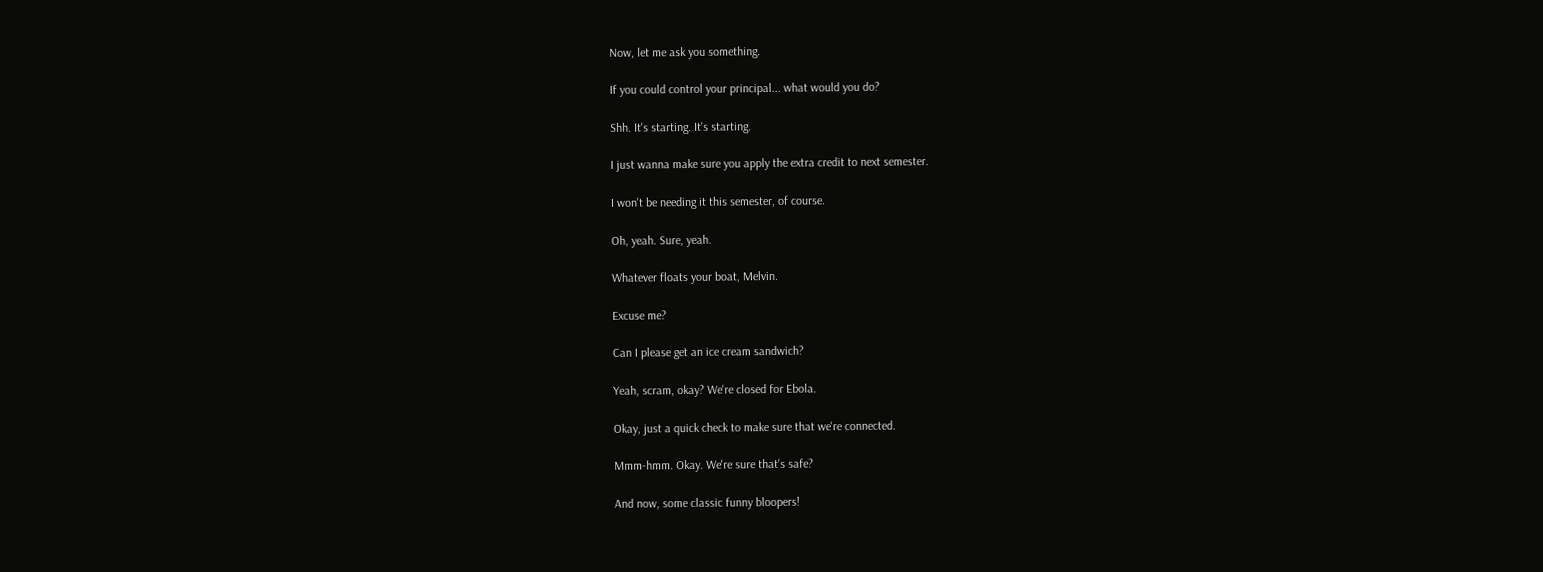Now, let me ask you something.

If you could control your principal... what would you do?

Shh. It's starting. It's starting.

I just wanna make sure you apply the extra credit to next semester.

I won't be needing it this semester, of course.

Oh, yeah. Sure, yeah.

Whatever floats your boat, Melvin.

Excuse me?

Can I please get an ice cream sandwich?

Yeah, scram, okay? We're closed for Ebola.

Okay, just a quick check to make sure that we're connected.

Mmm-hmm. Okay. We're sure that's safe?

And now, some classic funny bloopers!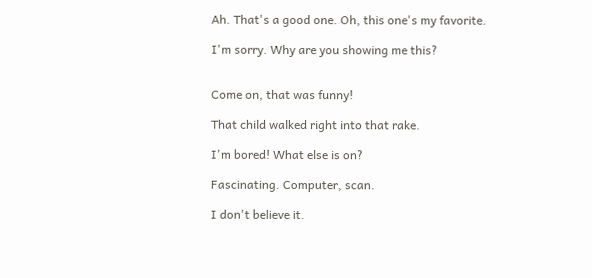Ah. That's a good one. Oh, this one's my favorite.

I'm sorry. Why are you showing me this?


Come on, that was funny!

That child walked right into that rake.

I'm bored! What else is on?

Fascinating. Computer, scan.

I don't believe it.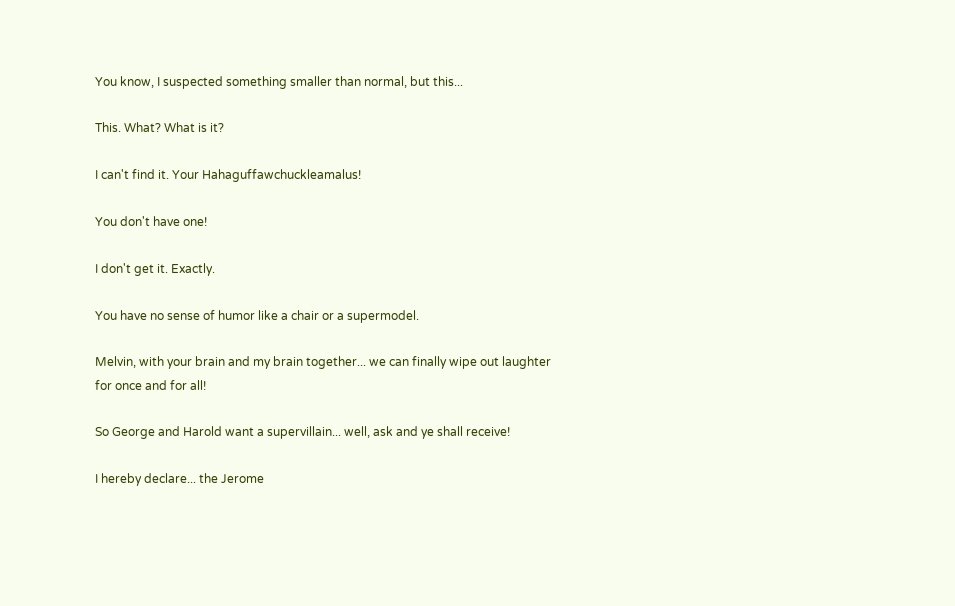You know, I suspected something smaller than normal, but this...

This. What? What is it?

I can't find it. Your Hahaguffawchuckleamalus!

You don't have one!

I don't get it. Exactly.

You have no sense of humor like a chair or a supermodel.

Melvin, with your brain and my brain together... we can finally wipe out laughter for once and for all!

So George and Harold want a supervillain... well, ask and ye shall receive!

I hereby declare... the Jerome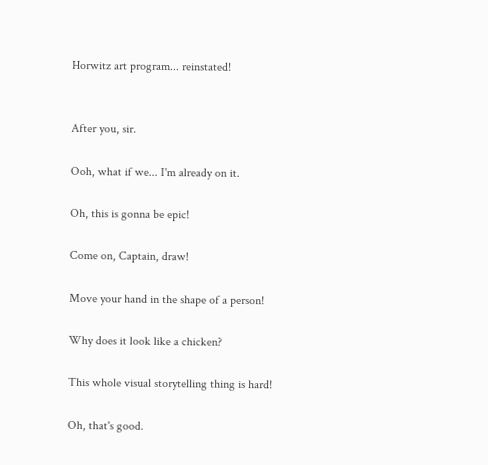Horwitz art program... reinstated!


After you, sir.

Ooh, what if we... I'm already on it.

Oh, this is gonna be epic!

Come on, Captain, draw!

Move your hand in the shape of a person!

Why does it look like a chicken?

This whole visual storytelling thing is hard!

Oh, that's good.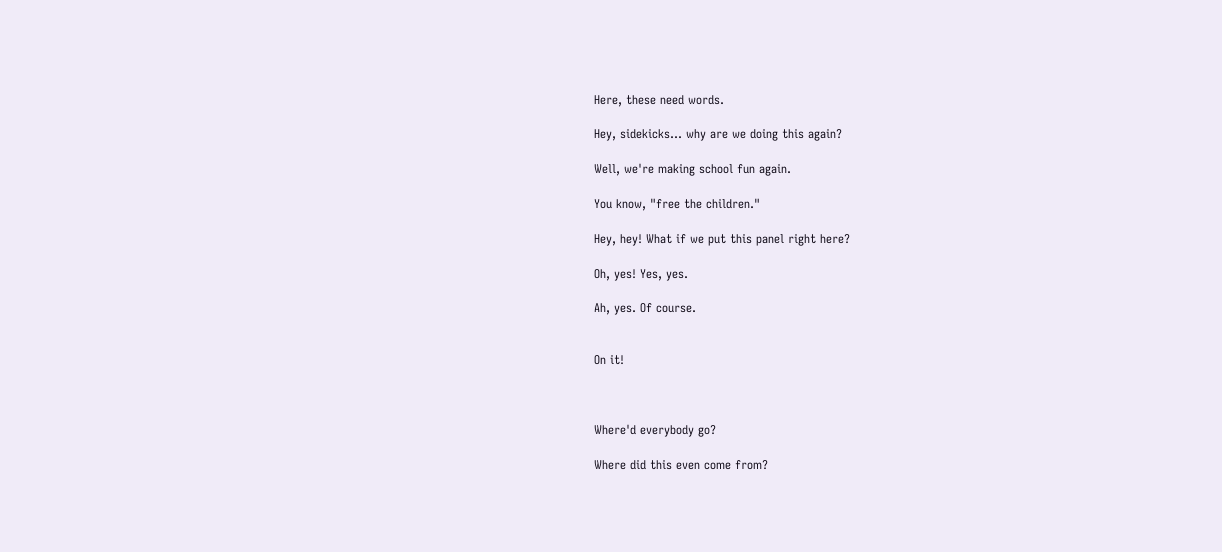Here, these need words.

Hey, sidekicks... why are we doing this again?

Well, we're making school fun again.

You know, "free the children."

Hey, hey! What if we put this panel right here?

Oh, yes! Yes, yes.

Ah, yes. Of course.


On it!



Where'd everybody go?

Where did this even come from?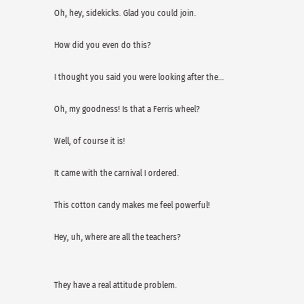Oh, hey, sidekicks. Glad you could join.

How did you even do this?

I thought you said you were looking after the...

Oh, my goodness! Is that a Ferris wheel?

Well, of course it is!

It came with the carnival I ordered.

This cotton candy makes me feel powerful!

Hey, uh, where are all the teachers?


They have a real attitude problem.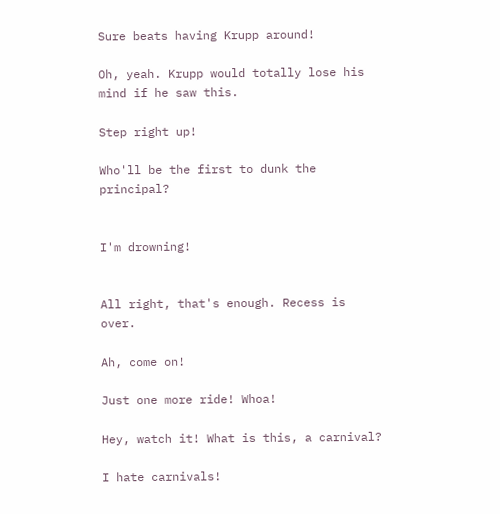Sure beats having Krupp around!

Oh, yeah. Krupp would totally lose his mind if he saw this.

Step right up!

Who'll be the first to dunk the principal?


I'm drowning!


All right, that's enough. Recess is over.

Ah, come on!

Just one more ride! Whoa!

Hey, watch it! What is this, a carnival?

I hate carnivals!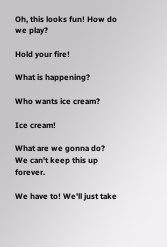Oh, this looks fun! How do we play?

Hold your fire!

What is happening?

Who wants ice cream?

Ice cream!

What are we gonna do? We can't keep this up forever.

We have to! We'll just take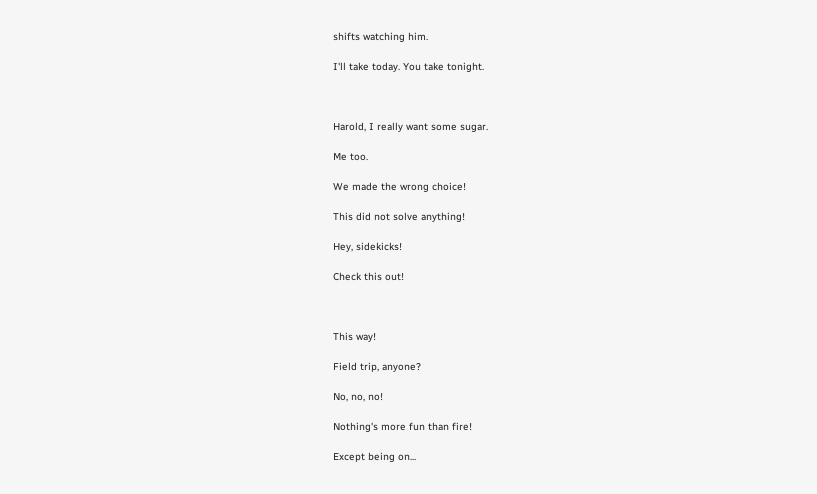shifts watching him.

I'll take today. You take tonight.



Harold, I really want some sugar.

Me too.

We made the wrong choice!

This did not solve anything!

Hey, sidekicks!

Check this out!



This way!

Field trip, anyone?

No, no, no!

Nothing's more fun than fire!

Except being on...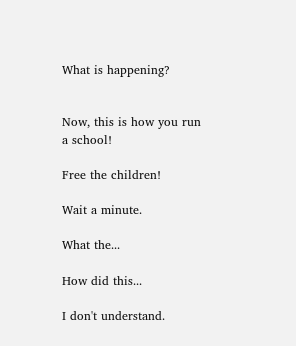What is happening?


Now, this is how you run a school!

Free the children!

Wait a minute.

What the...

How did this...

I don't understand.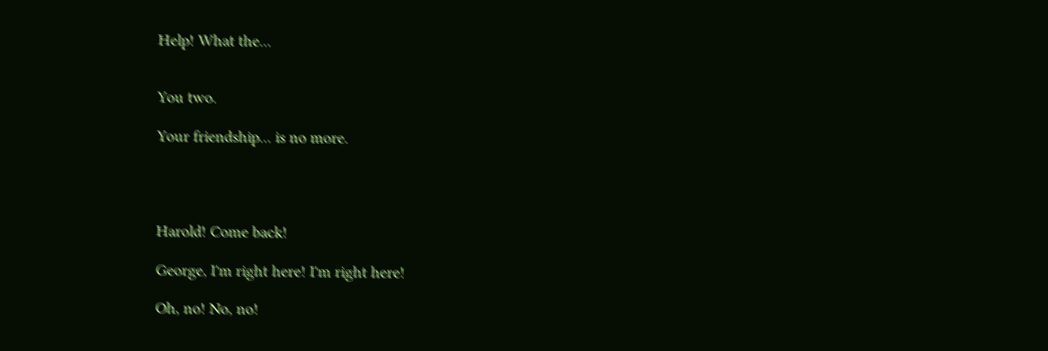Help! What the...


You two.

Your friendship... is no more.




Harold! Come back!

George, I'm right here! I'm right here!

Oh, no! No, no!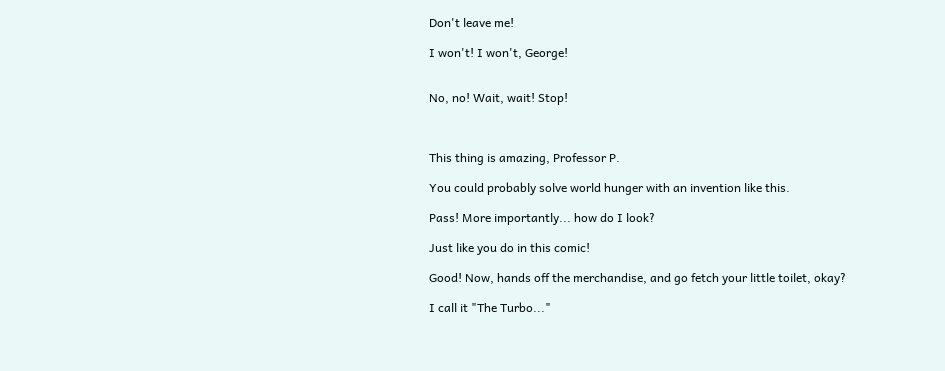Don't leave me!

I won't! I won't, George!


No, no! Wait, wait! Stop!



This thing is amazing, Professor P.

You could probably solve world hunger with an invention like this.

Pass! More importantly... how do I look?

Just like you do in this comic!

Good! Now, hands off the merchandise, and go fetch your little toilet, okay?

I call it "The Turbo..."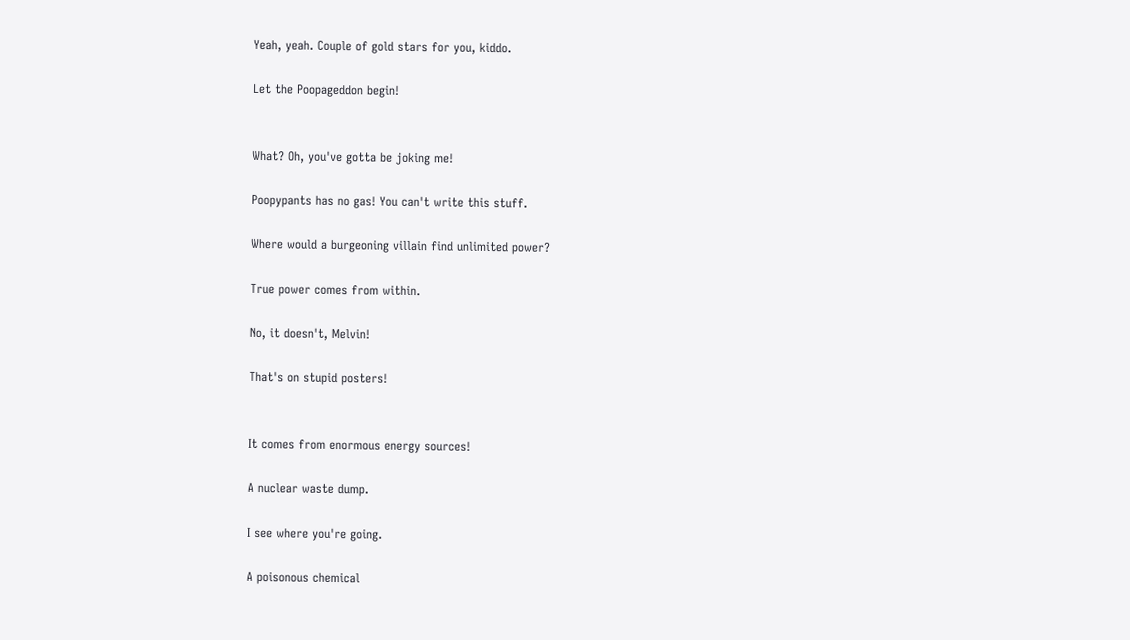Yeah, yeah. Couple of gold stars for you, kiddo.

Let the Poopageddon begin!


What? Oh, you've gotta be joking me!

Poopypants has no gas! You can't write this stuff.

Where would a burgeoning villain find unlimited power?

True power comes from within.

No, it doesn't, Melvin!

That's on stupid posters!


It comes from enormous energy sources!

A nuclear waste dump.

I see where you're going.

A poisonous chemical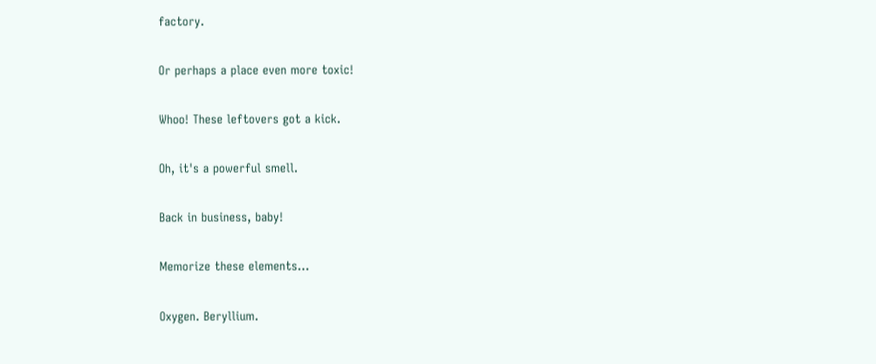factory.

Or perhaps a place even more toxic!

Whoo! These leftovers got a kick.

Oh, it's a powerful smell.

Back in business, baby!

Memorize these elements...

Oxygen. Beryllium.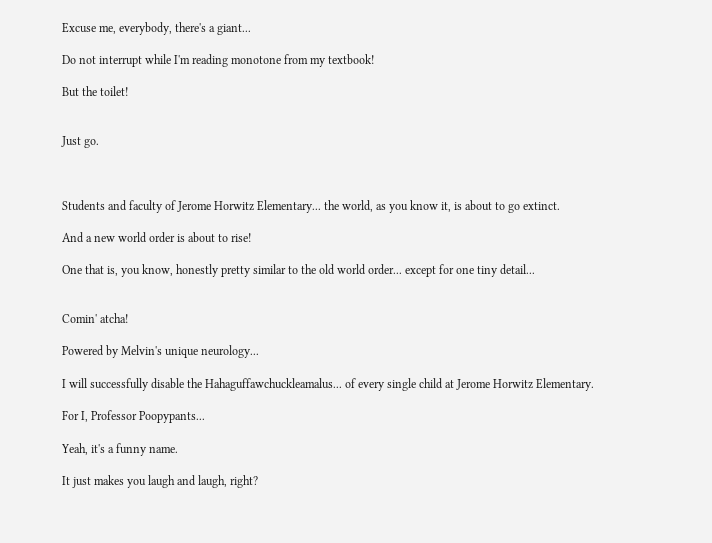Excuse me, everybody, there's a giant...

Do not interrupt while I'm reading monotone from my textbook!

But the toilet!


Just go.



Students and faculty of Jerome Horwitz Elementary... the world, as you know it, is about to go extinct.

And a new world order is about to rise!

One that is, you know, honestly pretty similar to the old world order... except for one tiny detail...


Comin' atcha!

Powered by Melvin's unique neurology...

I will successfully disable the Hahaguffawchuckleamalus... of every single child at Jerome Horwitz Elementary.

For I, Professor Poopypants...

Yeah, it's a funny name.

It just makes you laugh and laugh, right?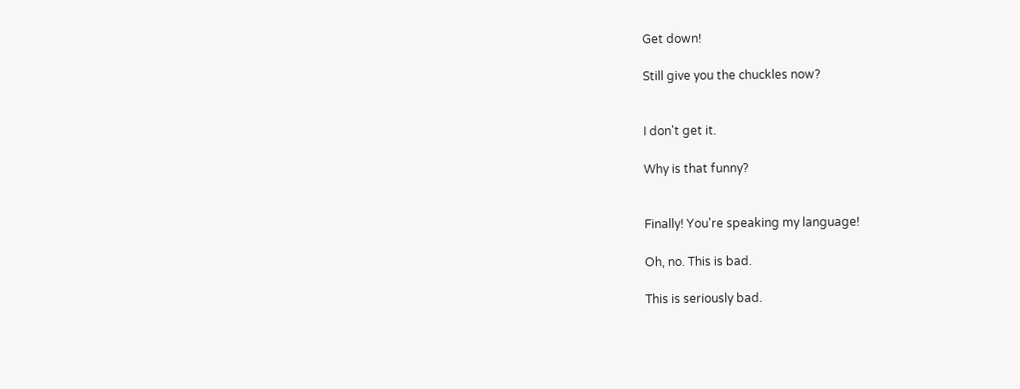Get down!

Still give you the chuckles now?


I don't get it.

Why is that funny?


Finally! You're speaking my language!

Oh, no. This is bad.

This is seriously bad.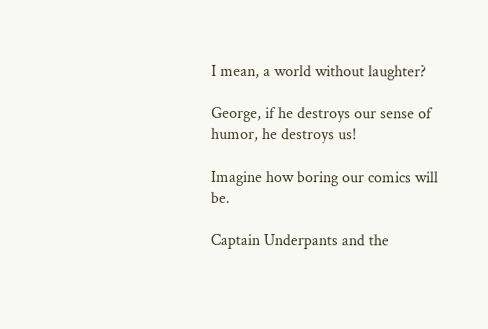I mean, a world without laughter?

George, if he destroys our sense of humor, he destroys us!

Imagine how boring our comics will be.

Captain Underpants and the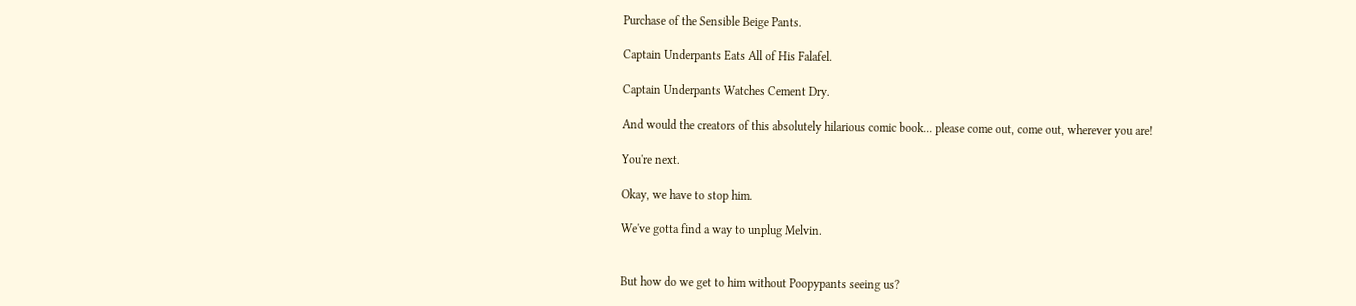Purchase of the Sensible Beige Pants.

Captain Underpants Eats All of His Falafel.

Captain Underpants Watches Cement Dry.

And would the creators of this absolutely hilarious comic book... please come out, come out, wherever you are!

You're next.

Okay, we have to stop him.

We've gotta find a way to unplug Melvin.


But how do we get to him without Poopypants seeing us?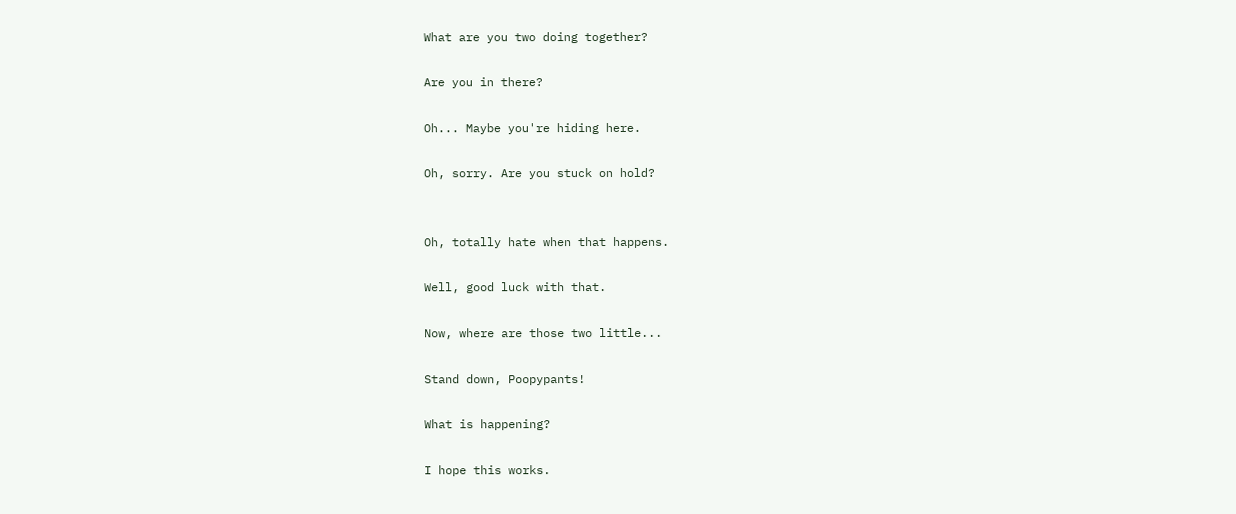What are you two doing together?

Are you in there?

Oh... Maybe you're hiding here.

Oh, sorry. Are you stuck on hold?


Oh, totally hate when that happens.

Well, good luck with that.

Now, where are those two little...

Stand down, Poopypants!

What is happening?

I hope this works.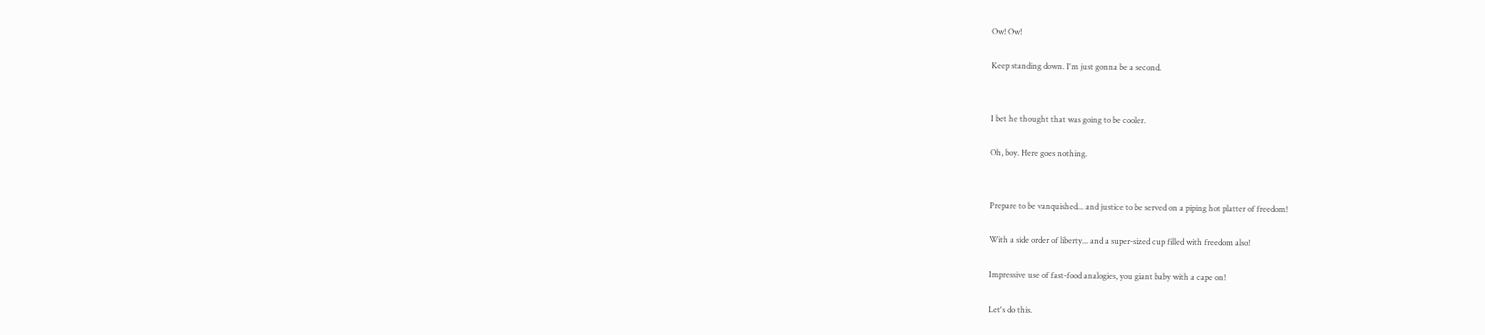Ow! Ow!

Keep standing down. I'm just gonna be a second.


I bet he thought that was going to be cooler.

Oh, boy. Here goes nothing.


Prepare to be vanquished... and justice to be served on a piping hot platter of freedom!

With a side order of liberty... and a super-sized cup filled with freedom also!

Impressive use of fast-food analogies, you giant baby with a cape on!

Let's do this.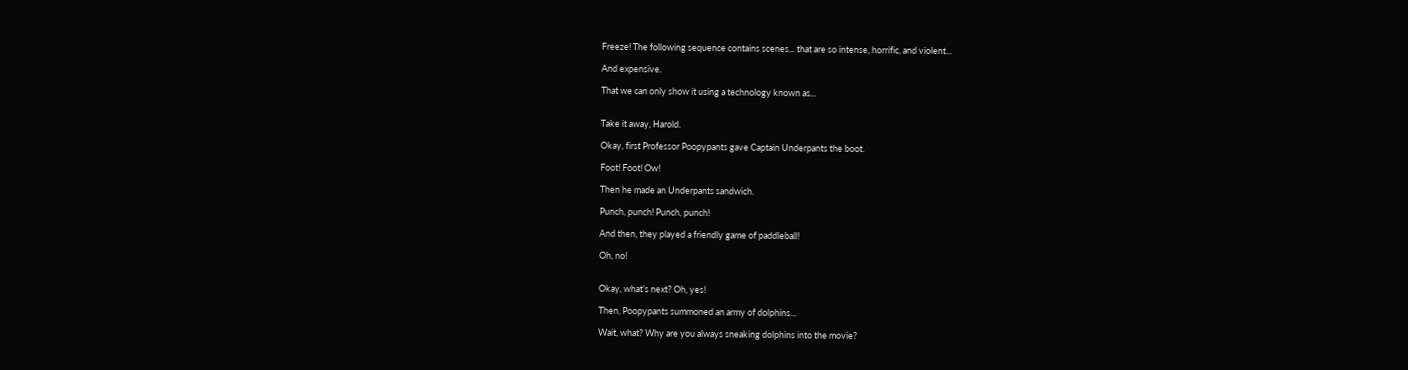Freeze! The following sequence contains scenes... that are so intense, horrific, and violent...

And expensive.

That we can only show it using a technology known as...


Take it away, Harold.

Okay, first Professor Poopypants gave Captain Underpants the boot.

Foot! Foot! Ow!

Then he made an Underpants sandwich.

Punch, punch! Punch, punch!

And then, they played a friendly game of paddleball!

Oh, no!


Okay, what's next? Oh, yes!

Then, Poopypants summoned an army of dolphins...

Wait, what? Why are you always sneaking dolphins into the movie?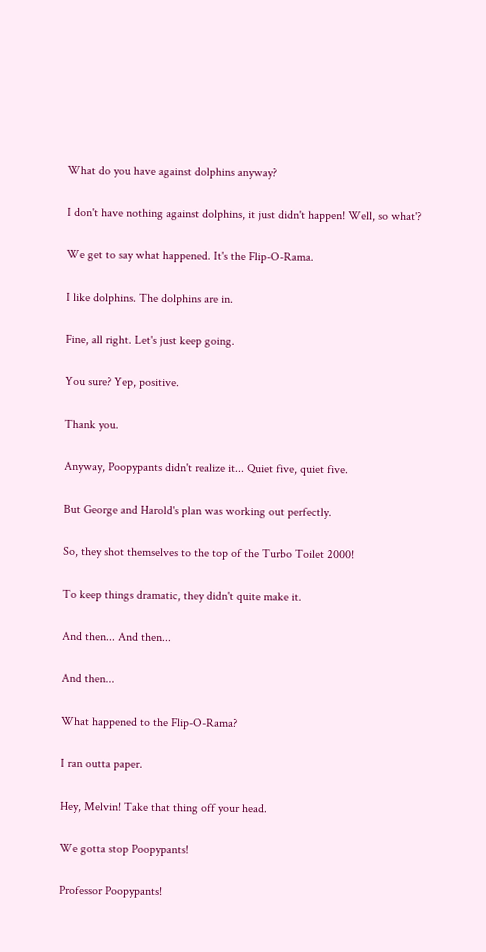What do you have against dolphins anyway?

I don't have nothing against dolphins, it just didn't happen! Well, so what'?

We get to say what happened. It's the Flip-O-Rama.

I like dolphins. The dolphins are in.

Fine, all right. Let's just keep going.

You sure? Yep, positive.

Thank you.

Anyway, Poopypants didn't realize it... Quiet five, quiet five.

But George and Harold's plan was working out perfectly.

So, they shot themselves to the top of the Turbo Toilet 2000!

To keep things dramatic, they didn't quite make it.

And then... And then...

And then...

What happened to the Flip-O-Rama?

I ran outta paper.

Hey, Melvin! Take that thing off your head.

We gotta stop Poopypants!

Professor Poopypants!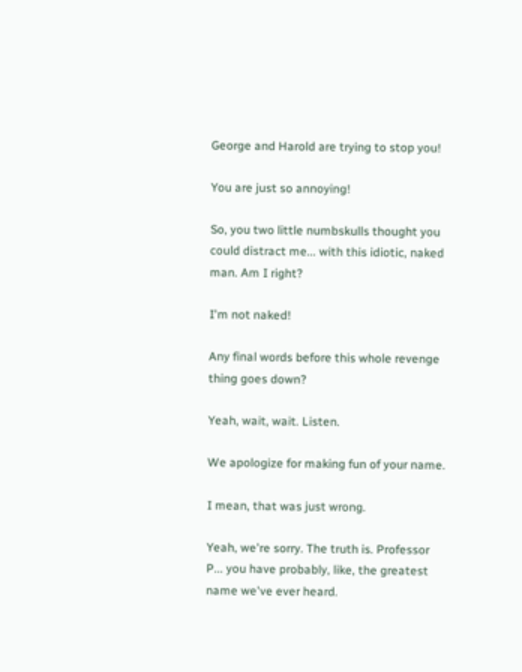George and Harold are trying to stop you!

You are just so annoying!

So, you two little numbskulls thought you could distract me... with this idiotic, naked man. Am I right?

I'm not naked!

Any final words before this whole revenge thing goes down?

Yeah, wait, wait. Listen.

We apologize for making fun of your name.

I mean, that was just wrong.

Yeah, we're sorry. The truth is. Professor P... you have probably, like, the greatest name we've ever heard.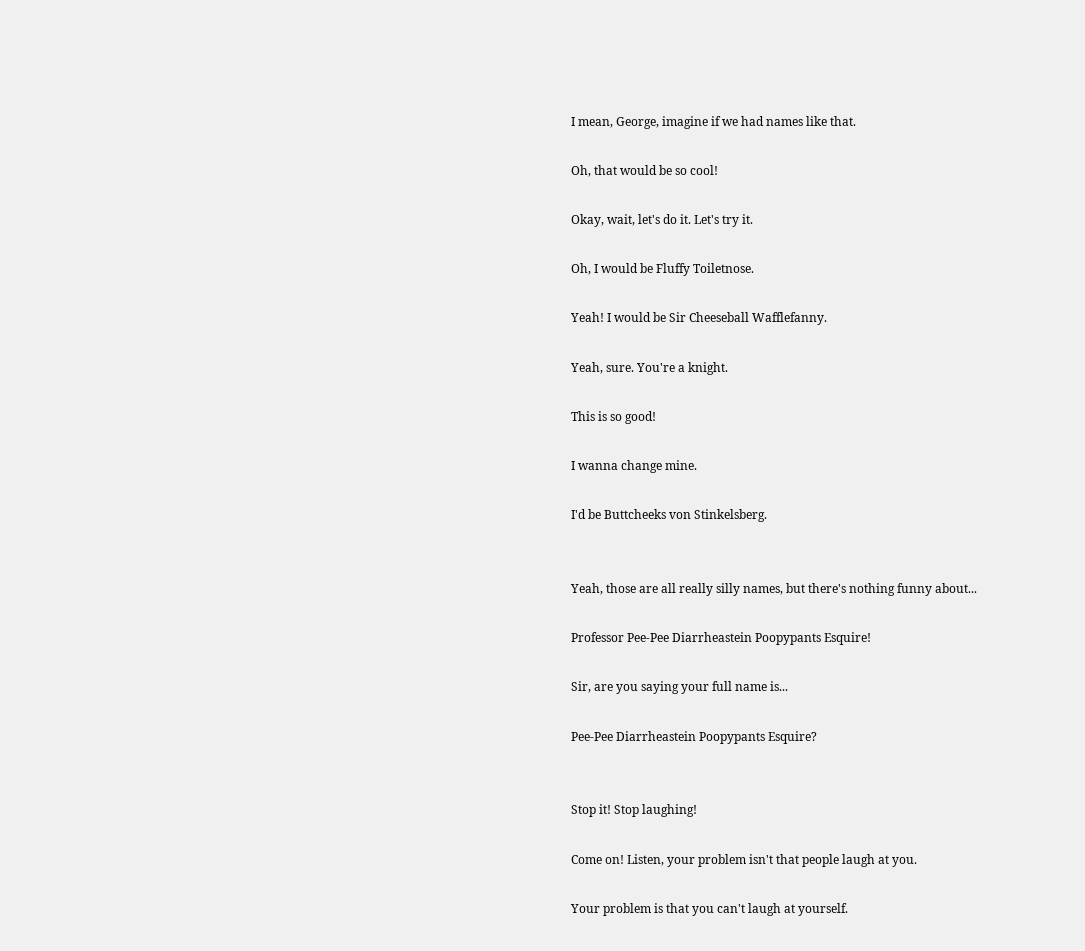I mean, George, imagine if we had names like that.

Oh, that would be so cool!

Okay, wait, let's do it. Let's try it.

Oh, I would be Fluffy Toiletnose.

Yeah! I would be Sir Cheeseball Wafflefanny.

Yeah, sure. You're a knight.

This is so good!

I wanna change mine.

I'd be Buttcheeks von Stinkelsberg.


Yeah, those are all really silly names, but there's nothing funny about...

Professor Pee-Pee Diarrheastein Poopypants Esquire!

Sir, are you saying your full name is...

Pee-Pee Diarrheastein Poopypants Esquire?


Stop it! Stop laughing!

Come on! Listen, your problem isn't that people laugh at you.

Your problem is that you can't laugh at yourself.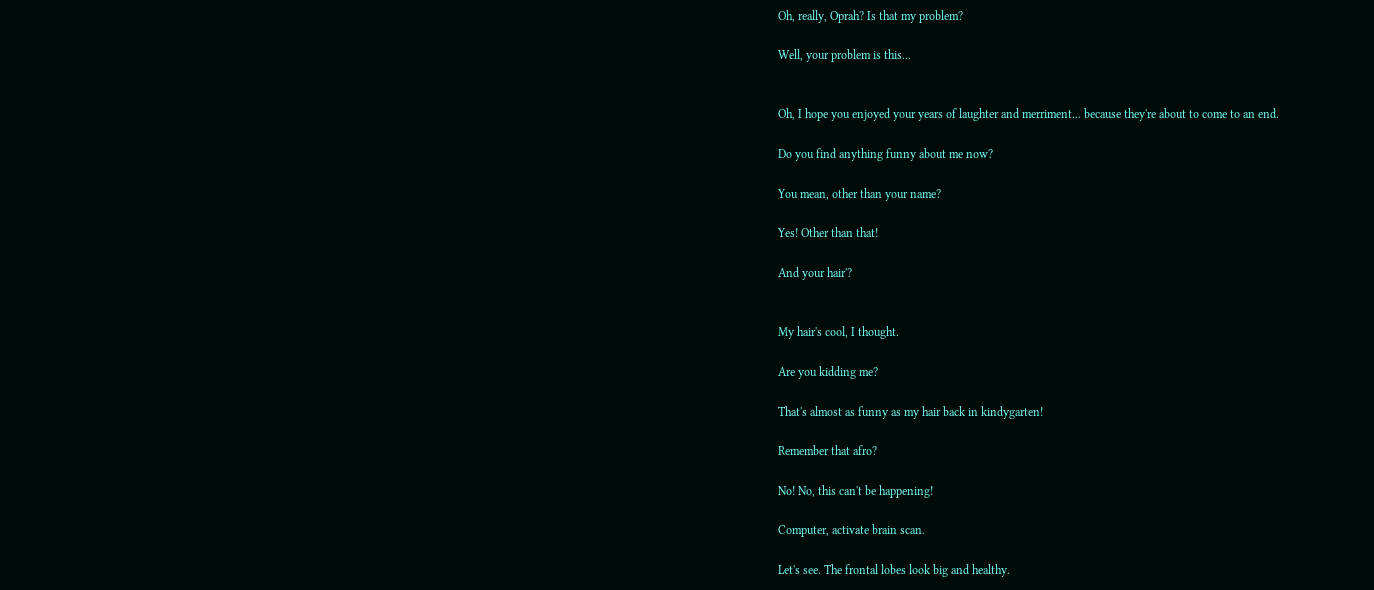Oh, really, Oprah? Is that my problem?

Well, your problem is this...


Oh, I hope you enjoyed your years of laughter and merriment... because they're about to come to an end.

Do you find anything funny about me now?

You mean, other than your name?

Yes! Other than that!

And your hair'?


My hair's cool, I thought.

Are you kidding me?

That's almost as funny as my hair back in kindygarten!

Remember that afro?

No! No, this can't be happening!

Computer, activate brain scan.

Let's see. The frontal lobes look big and healthy.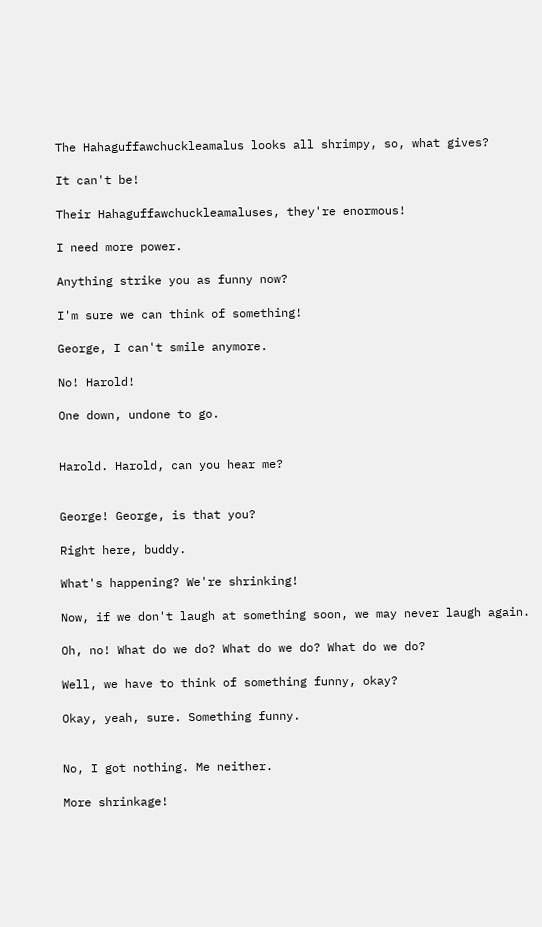The Hahaguffawchuckleamalus looks all shrimpy, so, what gives?

It can't be!

Their Hahaguffawchuckleamaluses, they're enormous!

I need more power.

Anything strike you as funny now?

I'm sure we can think of something!

George, I can't smile anymore.

No! Harold!

One down, undone to go.


Harold. Harold, can you hear me?


George! George, is that you?

Right here, buddy.

What's happening? We're shrinking!

Now, if we don't laugh at something soon, we may never laugh again.

Oh, no! What do we do? What do we do? What do we do?

Well, we have to think of something funny, okay?

Okay, yeah, sure. Something funny.


No, I got nothing. Me neither.

More shrinkage!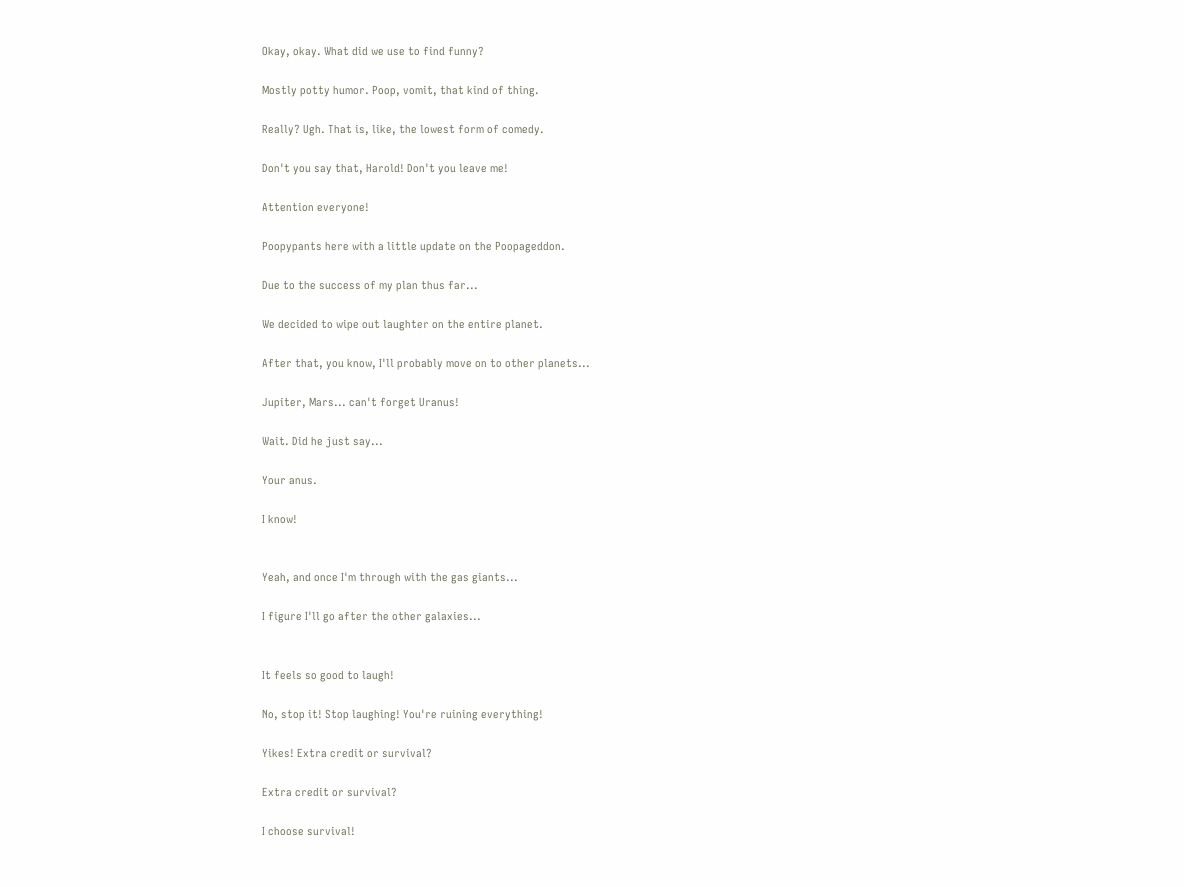Okay, okay. What did we use to find funny?

Mostly potty humor. Poop, vomit, that kind of thing.

Really? Ugh. That is, like, the lowest form of comedy.

Don't you say that, Harold! Don't you leave me!

Attention everyone!

Poopypants here with a little update on the Poopageddon.

Due to the success of my plan thus far...

We decided to wipe out laughter on the entire planet.

After that, you know, I'll probably move on to other planets...

Jupiter, Mars... can't forget Uranus!

Wait. Did he just say...

Your anus.

I know!


Yeah, and once I'm through with the gas giants...

I figure I'll go after the other galaxies...


It feels so good to laugh!

No, stop it! Stop laughing! You're ruining everything!

Yikes! Extra credit or survival?

Extra credit or survival?

I choose survival!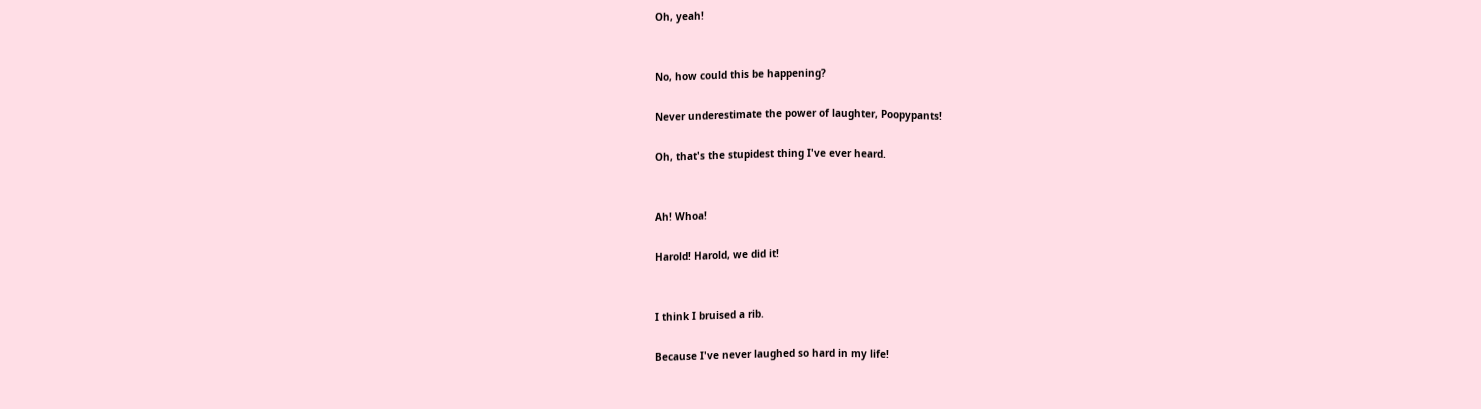Oh, yeah!


No, how could this be happening?

Never underestimate the power of laughter, Poopypants!

Oh, that's the stupidest thing I've ever heard.


Ah! Whoa!

Harold! Harold, we did it!


I think I bruised a rib.

Because I've never laughed so hard in my life!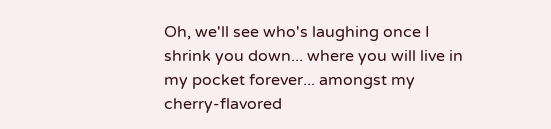Oh, we'll see who's laughing once I shrink you down... where you will live in my pocket forever... amongst my cherry-flavored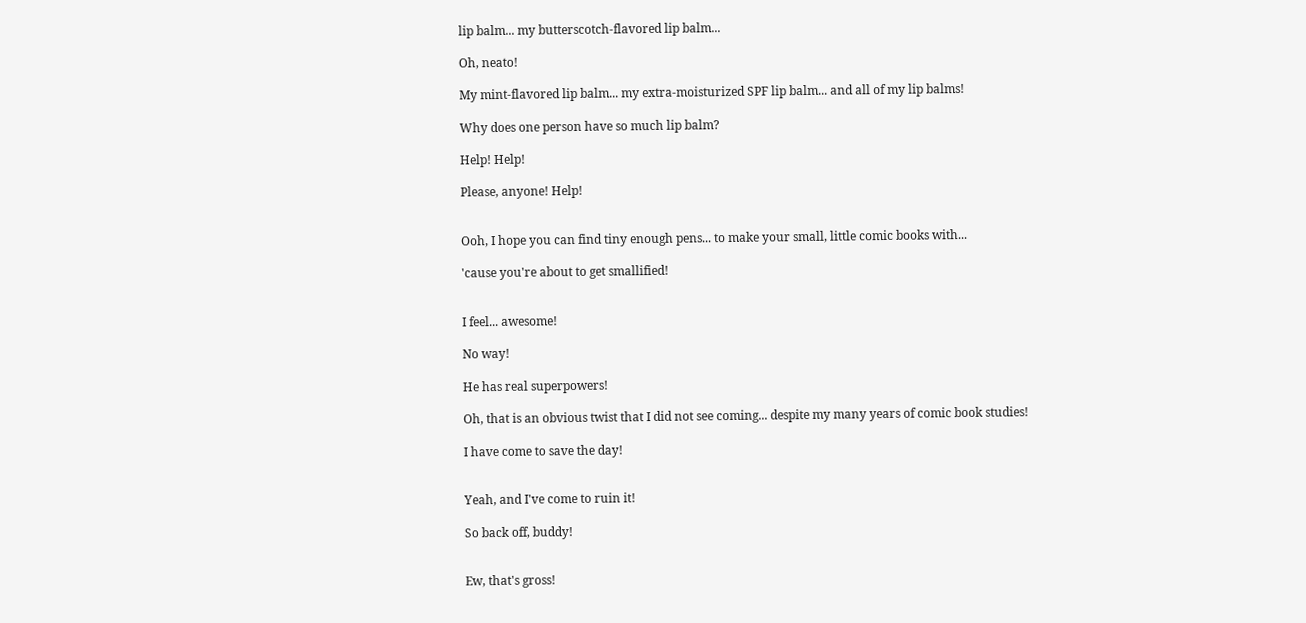lip balm... my butterscotch-flavored lip balm...

Oh, neato!

My mint-flavored lip balm... my extra-moisturized SPF lip balm... and all of my lip balms!

Why does one person have so much lip balm?

Help! Help!

Please, anyone! Help!


Ooh, I hope you can find tiny enough pens... to make your small, little comic books with...

'cause you're about to get smallified!


I feel... awesome!

No way!

He has real superpowers!

Oh, that is an obvious twist that I did not see coming... despite my many years of comic book studies!

I have come to save the day!


Yeah, and I've come to ruin it!

So back off, buddy!


Ew, that's gross!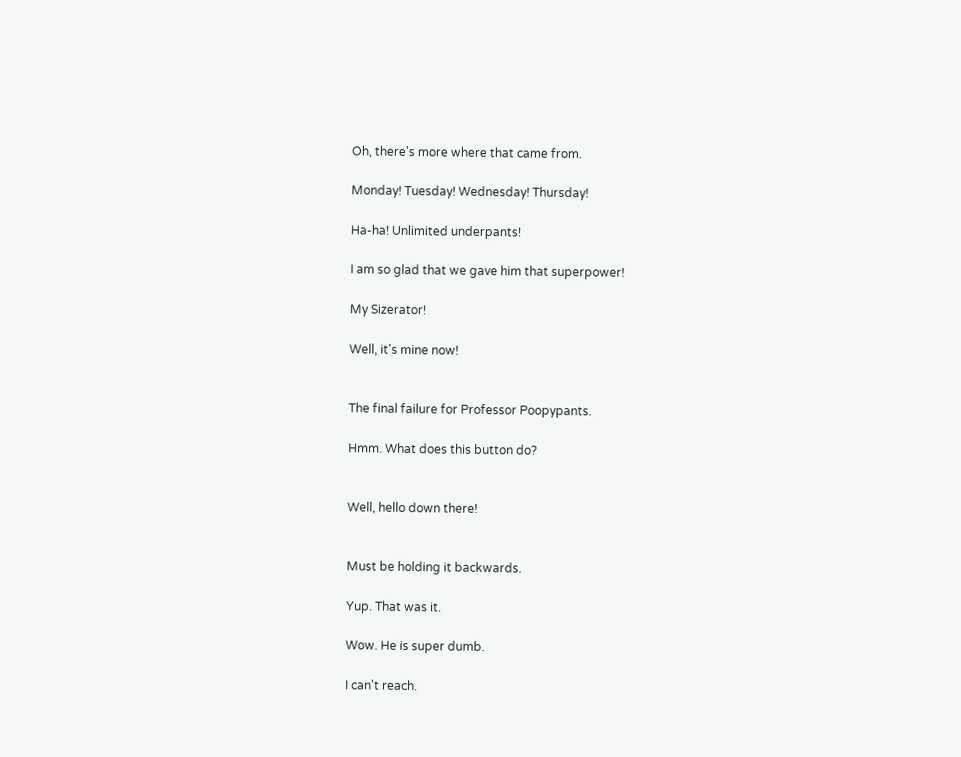Oh, there's more where that came from.

Monday! Tuesday! Wednesday! Thursday!

Ha-ha! Unlimited underpants!

I am so glad that we gave him that superpower!

My Sizerator!

Well, it's mine now!


The final failure for Professor Poopypants.

Hmm. What does this button do?


Well, hello down there!


Must be holding it backwards.

Yup. That was it.

Wow. He is super dumb.

I can't reach.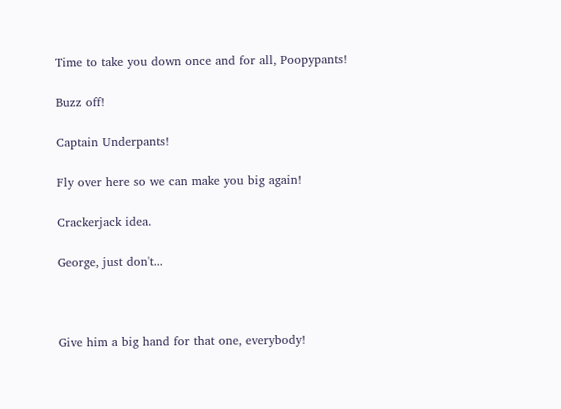Time to take you down once and for all, Poopypants!

Buzz off!

Captain Underpants!

Fly over here so we can make you big again!

Crackerjack idea.

George, just don't...



Give him a big hand for that one, everybody!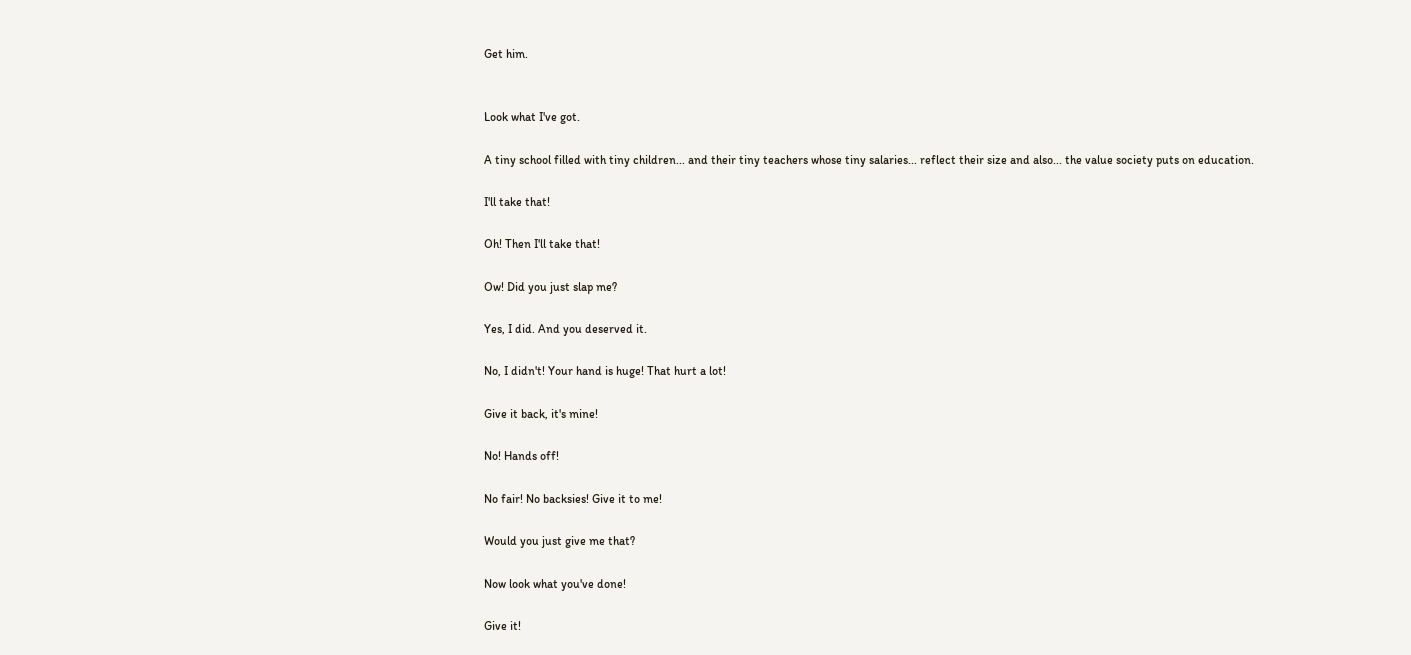Get him.


Look what I've got.

A tiny school filled with tiny children... and their tiny teachers whose tiny salaries... reflect their size and also... the value society puts on education.

I'll take that!

Oh! Then I'll take that!

Ow! Did you just slap me?

Yes, I did. And you deserved it.

No, I didn't! Your hand is huge! That hurt a lot!

Give it back, it's mine!

No! Hands off!

No fair! No backsies! Give it to me!

Would you just give me that?

Now look what you've done!

Give it!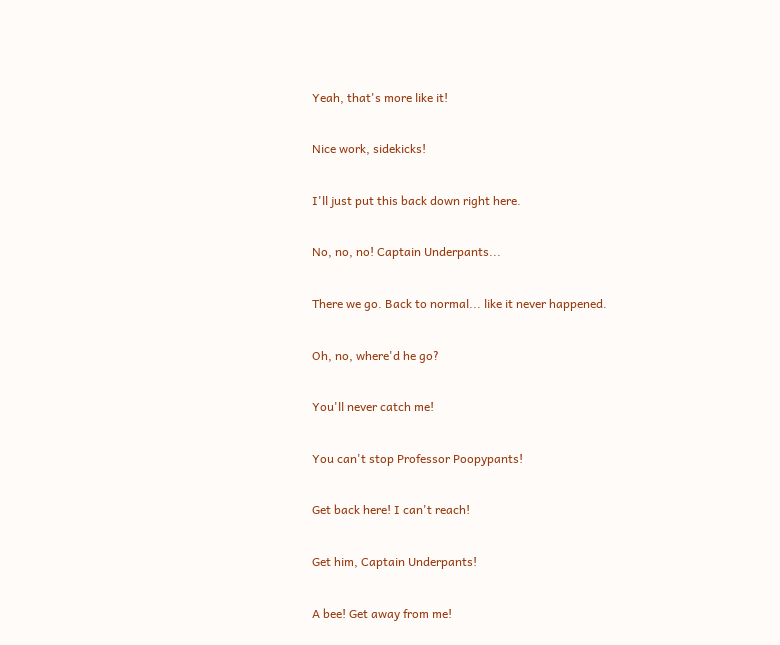Yeah, that's more like it!

Nice work, sidekicks!

I'll just put this back down right here.

No, no, no! Captain Underpants...

There we go. Back to normal... like it never happened.

Oh, no, where'd he go?

You'll never catch me!

You can't stop Professor Poopypants!

Get back here! I can't reach!

Get him, Captain Underpants!

A bee! Get away from me!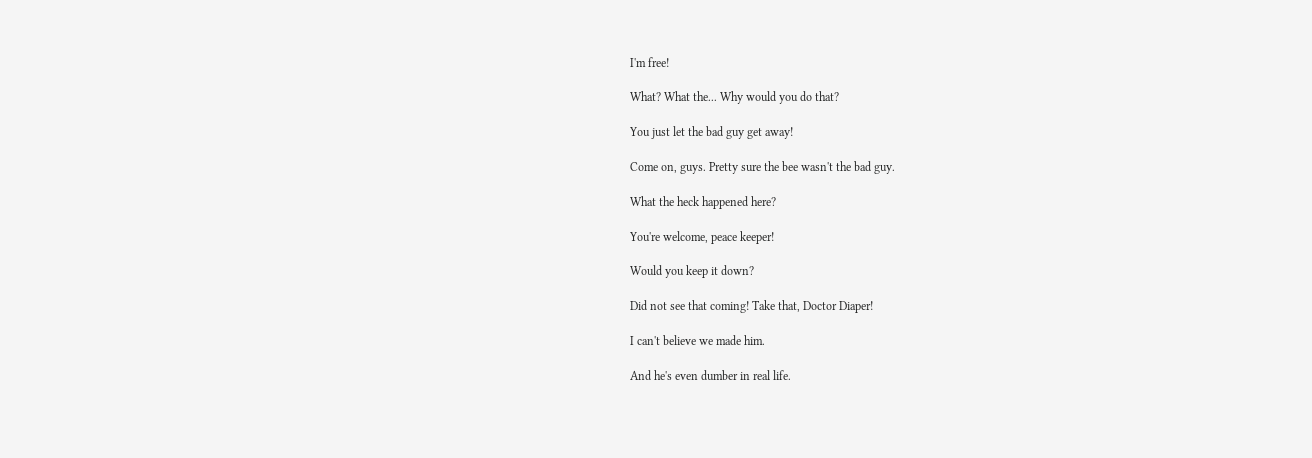I'm free!

What? What the... Why would you do that?

You just let the bad guy get away!

Come on, guys. Pretty sure the bee wasn't the bad guy.

What the heck happened here?

You're welcome, peace keeper!

Would you keep it down?

Did not see that coming! Take that, Doctor Diaper!

I can't believe we made him.

And he's even dumber in real life.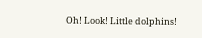Oh! Look! Little dolphins!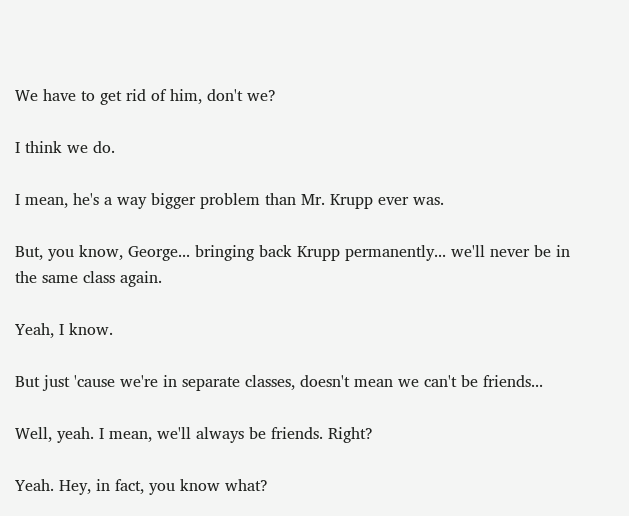We have to get rid of him, don't we?

I think we do.

I mean, he's a way bigger problem than Mr. Krupp ever was.

But, you know, George... bringing back Krupp permanently... we'll never be in the same class again.

Yeah, I know.

But just 'cause we're in separate classes, doesn't mean we can't be friends...

Well, yeah. I mean, we'll always be friends. Right?

Yeah. Hey, in fact, you know what?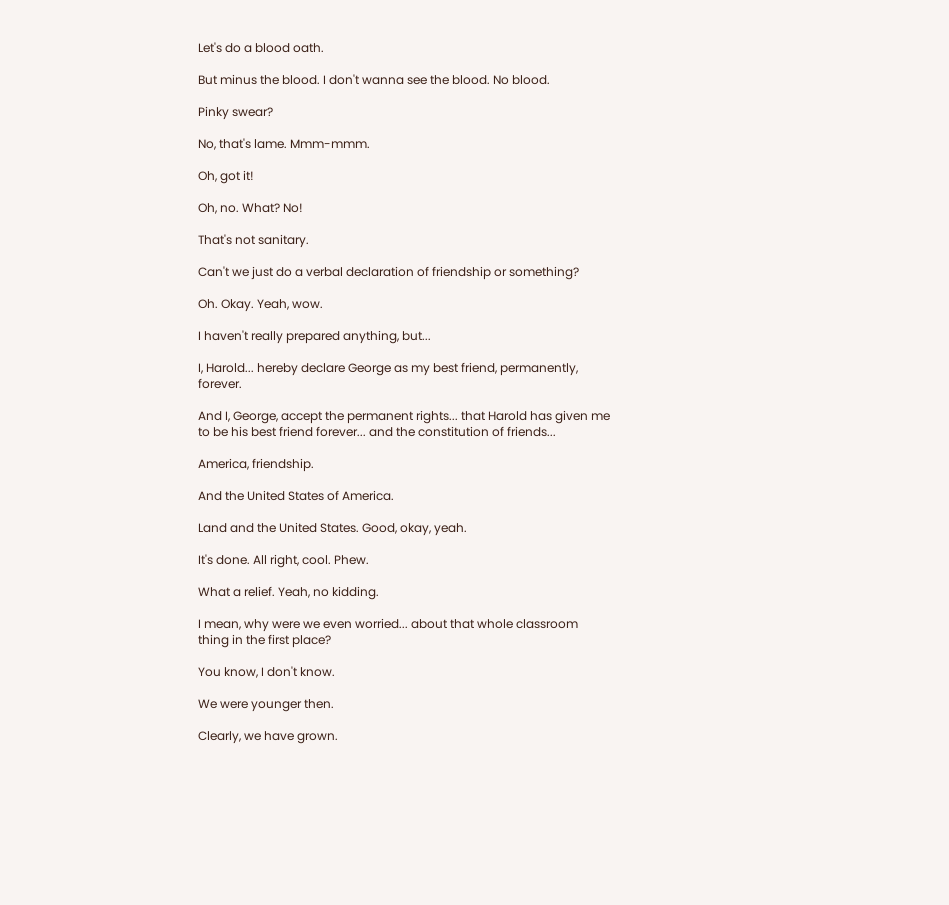Let's do a blood oath.

But minus the blood. I don't wanna see the blood. No blood.

Pinky swear?

No, that's lame. Mmm-mmm.

Oh, got it!

Oh, no. What? No!

That's not sanitary.

Can't we just do a verbal declaration of friendship or something?

Oh. Okay. Yeah, wow.

I haven't really prepared anything, but...

I, Harold... hereby declare George as my best friend, permanently, forever.

And I, George, accept the permanent rights... that Harold has given me to be his best friend forever... and the constitution of friends...

America, friendship.

And the United States of America.

Land and the United States. Good, okay, yeah.

It's done. All right, cool. Phew.

What a relief. Yeah, no kidding.

I mean, why were we even worried... about that whole classroom thing in the first place?

You know, I don't know.

We were younger then.

Clearly, we have grown.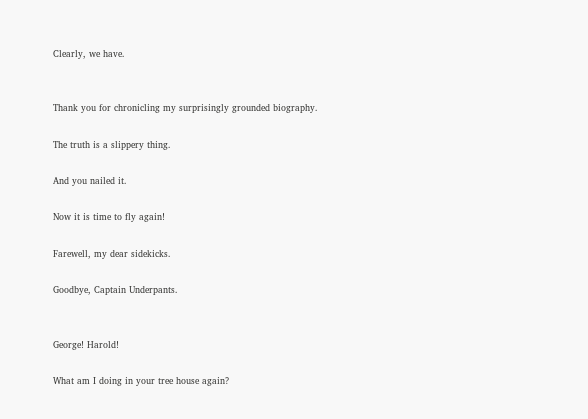Clearly, we have.


Thank you for chronicling my surprisingly grounded biography.

The truth is a slippery thing.

And you nailed it.

Now it is time to fly again!

Farewell, my dear sidekicks.

Goodbye, Captain Underpants.


George! Harold!

What am I doing in your tree house again?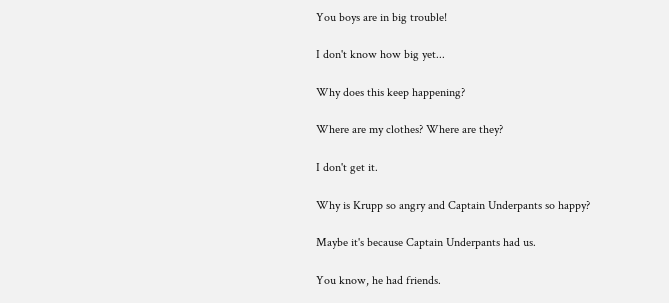You boys are in big trouble!

I don't know how big yet...

Why does this keep happening?

Where are my clothes? Where are they?

I don't get it.

Why is Krupp so angry and Captain Underpants so happy?

Maybe it's because Captain Underpants had us.

You know, he had friends.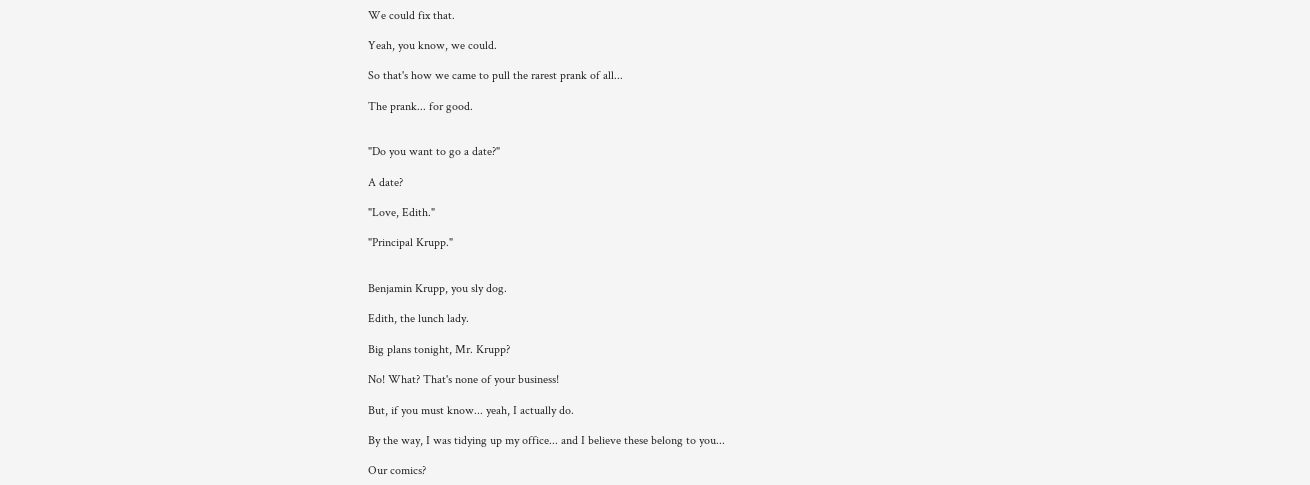We could fix that.

Yeah, you know, we could.

So that's how we came to pull the rarest prank of all...

The prank... for good.


"Do you want to go a date?"

A date?

"Love, Edith."

"Principal Krupp."


Benjamin Krupp, you sly dog.

Edith, the lunch lady.

Big plans tonight, Mr. Krupp?

No! What? That's none of your business!

But, if you must know... yeah, I actually do.

By the way, I was tidying up my office... and I believe these belong to you...

Our comics?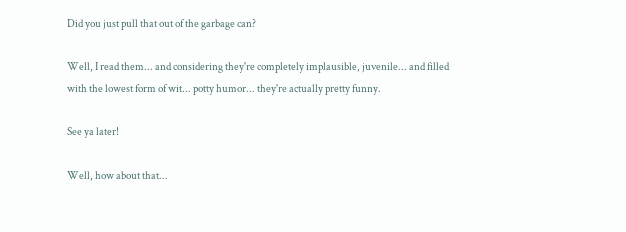Did you just pull that out of the garbage can?

Well, I read them... and considering they're completely implausible, juvenile... and filled with the lowest form of wit... potty humor... they're actually pretty funny.

See ya later!

Well, how about that...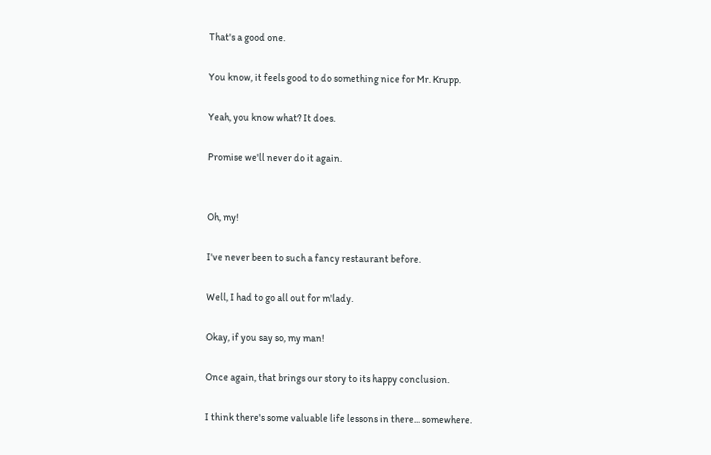That's a good one.

You know, it feels good to do something nice for Mr. Krupp.

Yeah, you know what? It does.

Promise we'll never do it again.


Oh, my!

I've never been to such a fancy restaurant before.

Well, I had to go all out for m'lady.

Okay, if you say so, my man!

Once again, that brings our story to its happy conclusion.

I think there's some valuable life lessons in there... somewhere.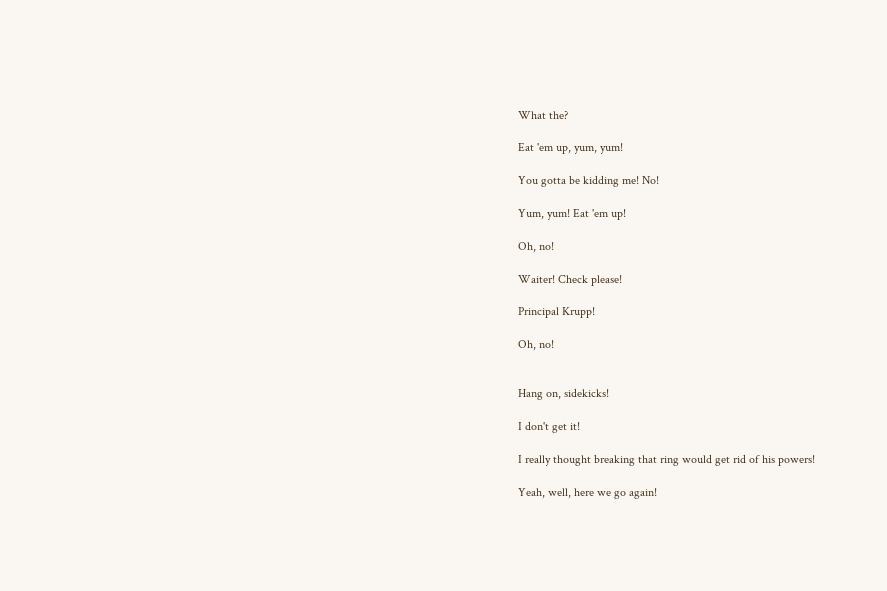What the?

Eat 'em up, yum, yum!

You gotta be kidding me! No!

Yum, yum! Eat 'em up!

Oh, no!

Waiter! Check please!

Principal Krupp!

Oh, no!


Hang on, sidekicks!

I don't get it!

I really thought breaking that ring would get rid of his powers!

Yeah, well, here we go again!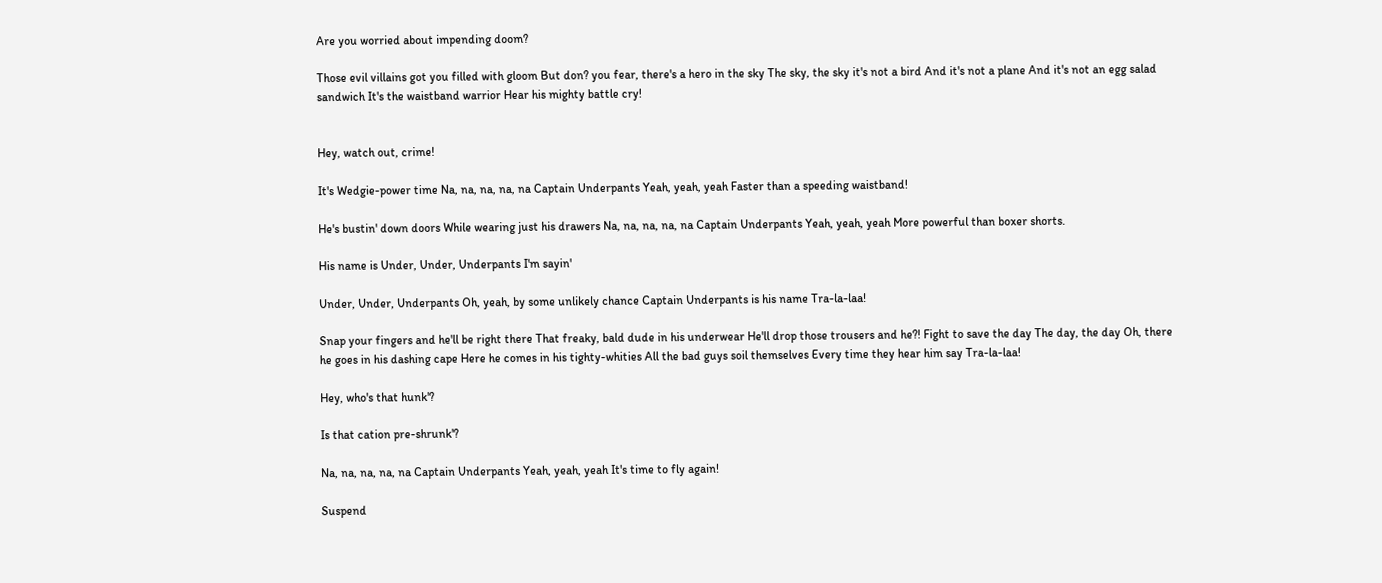Are you worried about impending doom?

Those evil villains got you filled with gloom But don? you fear, there's a hero in the sky The sky, the sky it's not a bird And it's not a plane And it's not an egg salad sandwich It's the waistband warrior Hear his mighty battle cry!


Hey, watch out, crime!

It's Wedgie-power time Na, na, na, na, na Captain Underpants Yeah, yeah, yeah Faster than a speeding waistband!

He's bustin' down doors While wearing just his drawers Na, na, na, na, na Captain Underpants Yeah, yeah, yeah More powerful than boxer shorts.

His name is Under, Under, Underpants I'm sayin'

Under, Under, Underpants Oh, yeah, by some unlikely chance Captain Underpants is his name Tra-la-laa!

Snap your fingers and he'll be right there That freaky, bald dude in his underwear He'll drop those trousers and he?! Fight to save the day The day, the day Oh, there he goes in his dashing cape Here he comes in his tighty-whities All the bad guys soil themselves Every time they hear him say Tra-la-laa!

Hey, who's that hunk'?

Is that cation pre-shrunk'?

Na, na, na, na, na Captain Underpants Yeah, yeah, yeah It's time to fly again!

Suspend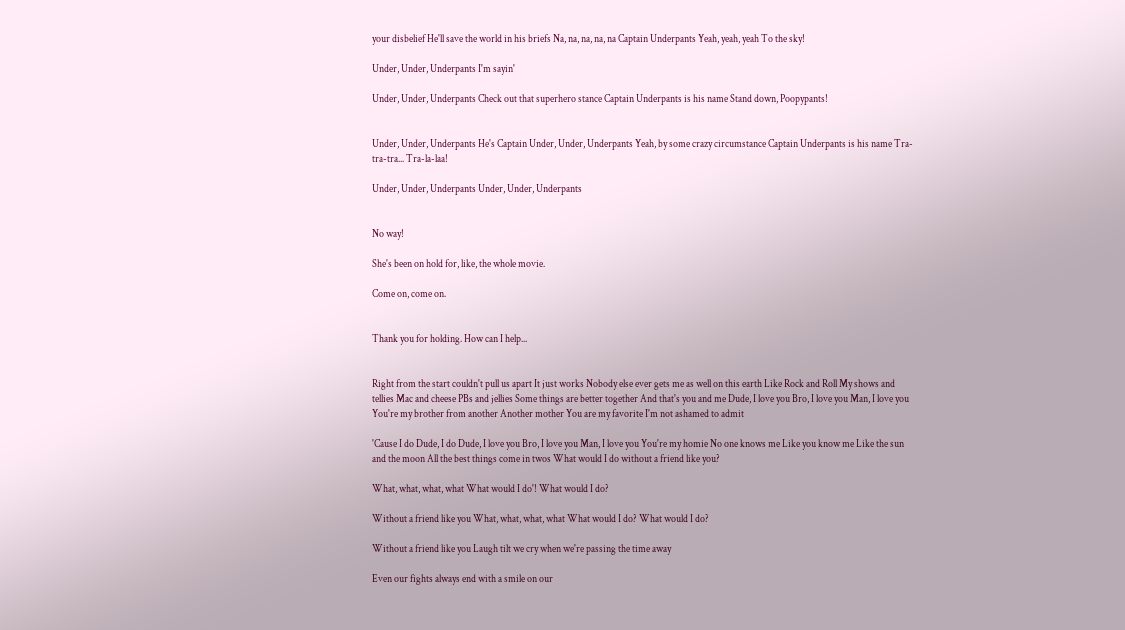your disbelief He'll save the world in his briefs Na, na, na, na, na Captain Underpants Yeah, yeah, yeah To the sky!

Under, Under, Underpants I'm sayin'

Under, Under, Underpants Check out that superhero stance Captain Underpants is his name Stand down, Poopypants!


Under, Under, Underpants He's Captain Under, Under, Underpants Yeah, by some crazy circumstance Captain Underpants is his name Tra-tra-tra... Tra-la-laa!

Under, Under, Underpants Under, Under, Underpants


No way!

She's been on hold for, like, the whole movie.

Come on, come on.


Thank you for holding. How can I help...


Right from the start couldn't pull us apart It just works Nobody else ever gets me as well on this earth Like Rock and Roll My shows and tellies Mac and cheese PBs and jellies Some things are better together And that's you and me Dude, I love you Bro, I love you Man, I love you You're my brother from another Another mother You are my favorite I'm not ashamed to admit

'Cause I do Dude, I do Dude, I love you Bro, I love you Man, I love you You're my homie No one knows me Like you know me Like the sun and the moon All the best things come in twos What would I do without a friend like you?

What, what, what, what What would I do'! What would I do?

Without a friend like you What, what, what, what What would I do? What would I do?

Without a friend like you Laugh tilt we cry when we're passing the time away

Even our fights always end with a smile on our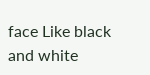face Like black and white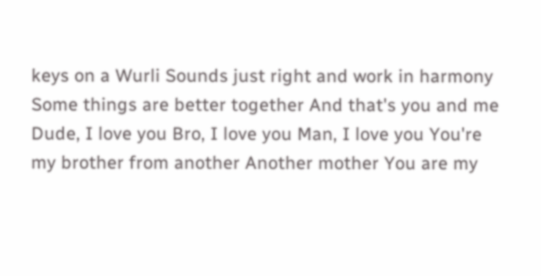keys on a Wurli Sounds just right and work in harmony Some things are better together And that's you and me Dude, I love you Bro, I love you Man, I love you You're my brother from another Another mother You are my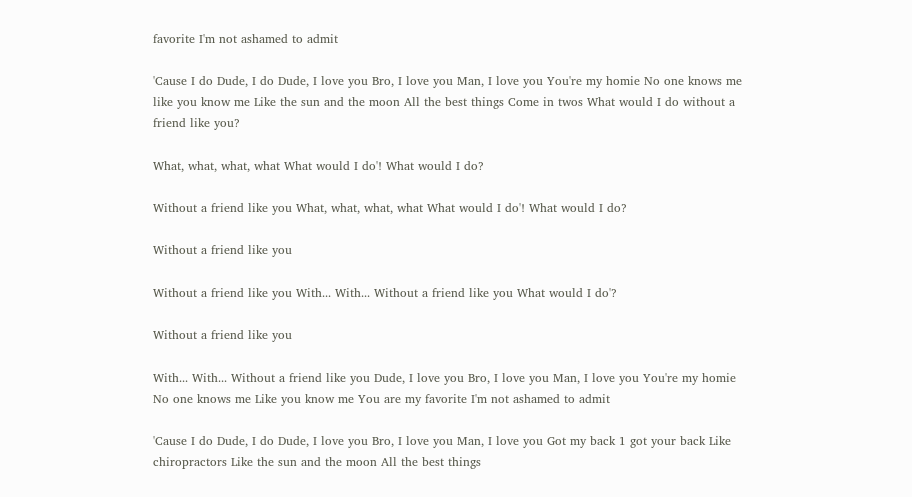favorite I'm not ashamed to admit

'Cause I do Dude, I do Dude, I love you Bro, I love you Man, I love you You're my homie No one knows me like you know me Like the sun and the moon All the best things Come in twos What would I do without a friend like you?

What, what, what, what What would I do'! What would I do?

Without a friend like you What, what, what, what What would I do'! What would I do?

Without a friend like you

Without a friend like you With... With... Without a friend like you What would I do'?

Without a friend like you

With... With... Without a friend like you Dude, I love you Bro, I love you Man, I love you You're my homie No one knows me Like you know me You are my favorite I'm not ashamed to admit

'Cause I do Dude, I do Dude, I love you Bro, I love you Man, I love you Got my back 1 got your back Like chiropractors Like the sun and the moon All the best things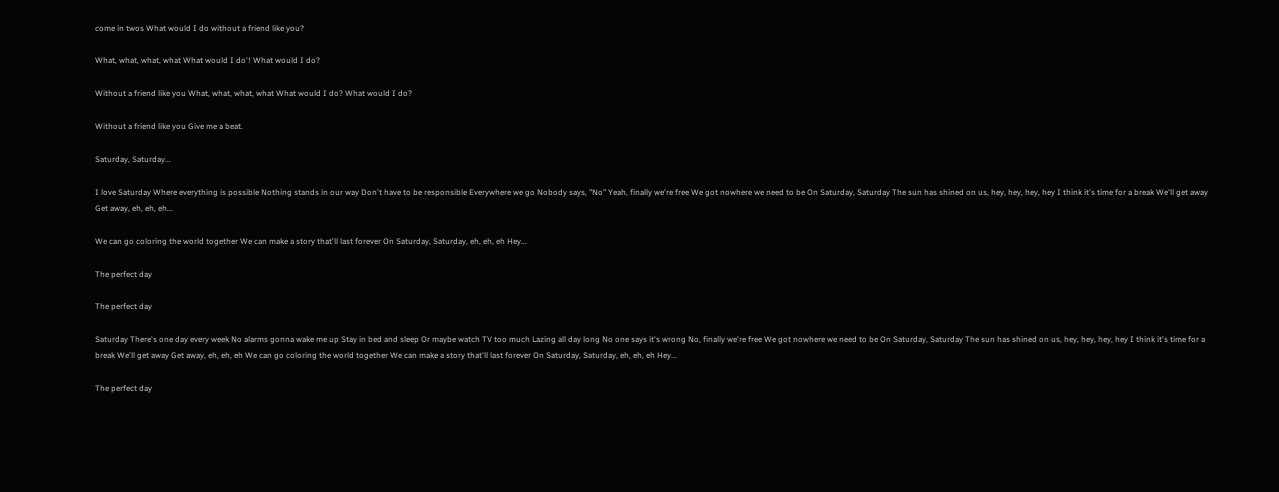come in twos What would I do without a friend like you?

What, what, what, what What would I do'! What would I do?

Without a friend like you What, what, what, what What would I do? What would I do?

Without a friend like you Give me a beat.

Saturday, Saturday...

I love Saturday Where everything is possible Nothing stands in our way Don't have to be responsible Everywhere we go Nobody says, "No” Yeah, finally we're free We got nowhere we need to be On Saturday, Saturday The sun has shined on us, hey, hey, hey, hey I think it's time for a break We'll get away Get away, eh, eh, eh...

We can go coloring the world together We can make a story that'll last forever On Saturday, Saturday, eh, eh, eh Hey...

The perfect day

The perfect day

Saturday There's one day every week No alarms gonna wake me up Stay in bed and sleep Or maybe watch TV too much Lazing all day long No one says it's wrong No, finally we're free We got nowhere we need to be On Saturday, Saturday The sun has shined on us, hey, hey, hey, hey I think it's time for a break We'll get away Get away, eh, eh, eh We can go coloring the world together We can make a story that'll last forever On Saturday, Saturday, eh, eh, eh Hey...

The perfect day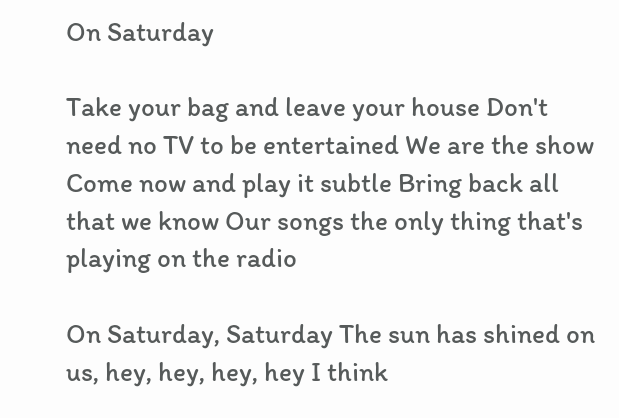On Saturday

Take your bag and leave your house Don't need no TV to be entertained We are the show Come now and play it subtle Bring back all that we know Our songs the only thing that's playing on the radio

On Saturday, Saturday The sun has shined on us, hey, hey, hey, hey I think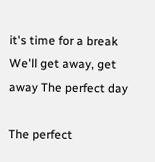it's time for a break We'll get away, get away The perfect day

The perfect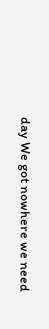day We got nowhere we need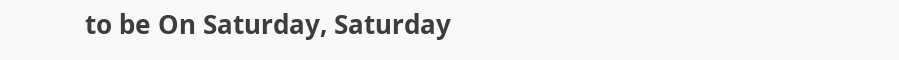to be On Saturday, Saturday